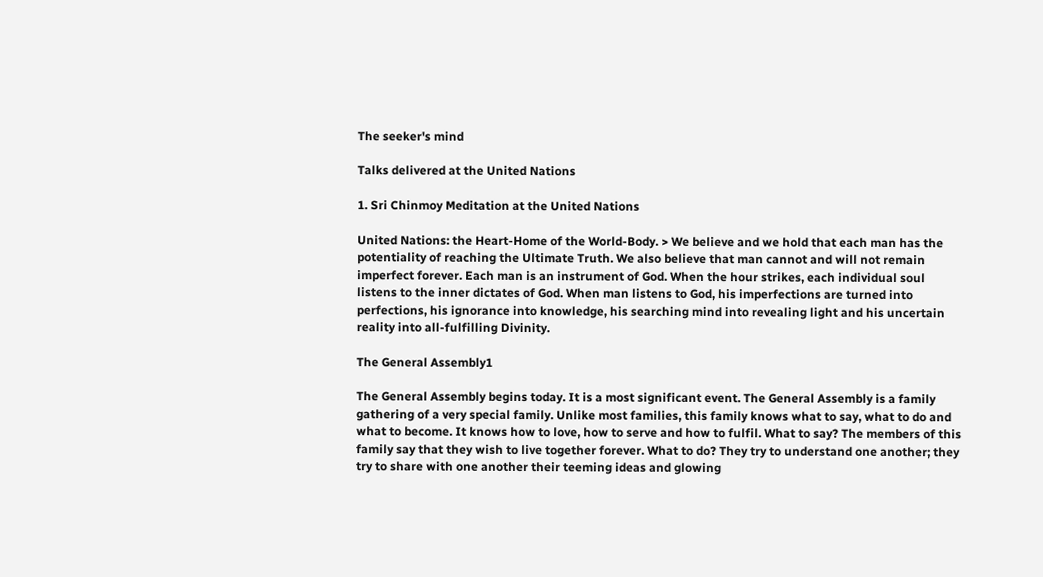The seeker's mind

Talks delivered at the United Nations

1. Sri Chinmoy Meditation at the United Nations

United Nations: the Heart-Home of the World-Body. > We believe and we hold that each man has the potentiality of reaching the Ultimate Truth. We also believe that man cannot and will not remain imperfect forever. Each man is an instrument of God. When the hour strikes, each individual soul listens to the inner dictates of God. When man listens to God, his imperfections are turned into perfections, his ignorance into knowledge, his searching mind into revealing light and his uncertain reality into all-fulfilling Divinity.

The General Assembly1

The General Assembly begins today. It is a most significant event. The General Assembly is a family gathering of a very special family. Unlike most families, this family knows what to say, what to do and what to become. It knows how to love, how to serve and how to fulfil. What to say? The members of this family say that they wish to live together forever. What to do? They try to understand one another; they try to share with one another their teeming ideas and glowing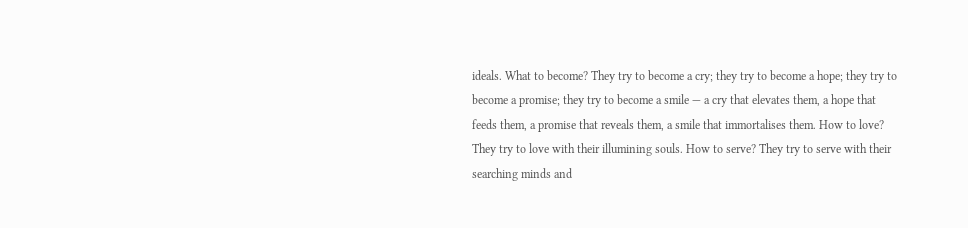ideals. What to become? They try to become a cry; they try to become a hope; they try to become a promise; they try to become a smile — a cry that elevates them, a hope that feeds them, a promise that reveals them, a smile that immortalises them. How to love? They try to love with their illumining souls. How to serve? They try to serve with their searching minds and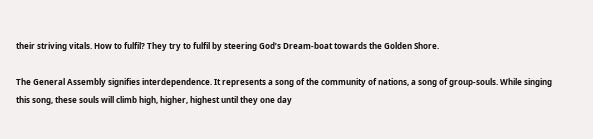their striving vitals. How to fulfil? They try to fulfil by steering God’s Dream-boat towards the Golden Shore.

The General Assembly signifies interdependence. It represents a song of the community of nations, a song of group-souls. While singing this song, these souls will climb high, higher, highest until they one day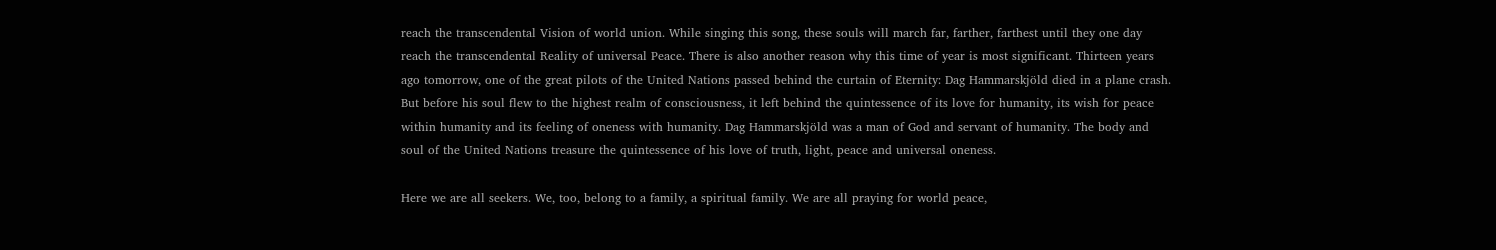reach the transcendental Vision of world union. While singing this song, these souls will march far, farther, farthest until they one day reach the transcendental Reality of universal Peace. There is also another reason why this time of year is most significant. Thirteen years ago tomorrow, one of the great pilots of the United Nations passed behind the curtain of Eternity: Dag Hammarskjöld died in a plane crash. But before his soul flew to the highest realm of consciousness, it left behind the quintessence of its love for humanity, its wish for peace within humanity and its feeling of oneness with humanity. Dag Hammarskjöld was a man of God and servant of humanity. The body and soul of the United Nations treasure the quintessence of his love of truth, light, peace and universal oneness.

Here we are all seekers. We, too, belong to a family, a spiritual family. We are all praying for world peace,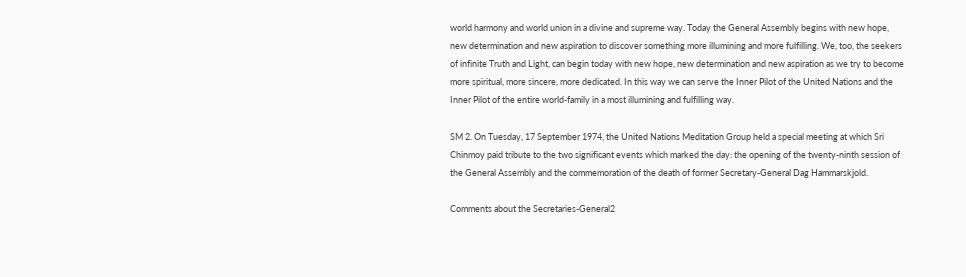world harmony and world union in a divine and supreme way. Today the General Assembly begins with new hope, new determination and new aspiration to discover something more illumining and more fulfilling. We, too, the seekers of infinite Truth and Light, can begin today with new hope, new determination and new aspiration as we try to become more spiritual, more sincere, more dedicated. In this way we can serve the Inner Pilot of the United Nations and the Inner Pilot of the entire world-family in a most illumining and fulfilling way.

SM 2. On Tuesday, 17 September 1974, the United Nations Meditation Group held a special meeting at which Sri Chinmoy paid tribute to the two significant events which marked the day: the opening of the twenty-ninth session of the General Assembly and the commemoration of the death of former Secretary-General Dag Hammarskjold.

Comments about the Secretaries-General2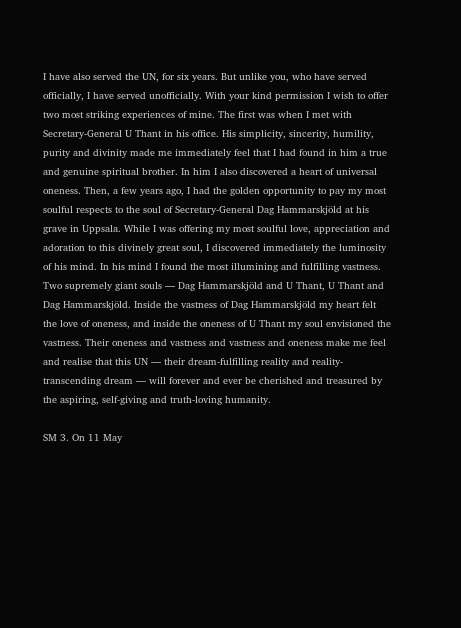I have also served the UN, for six years. But unlike you, who have served officially, I have served unofficially. With your kind permission I wish to offer two most striking experiences of mine. The first was when I met with Secretary-General U Thant in his office. His simplicity, sincerity, humility, purity and divinity made me immediately feel that I had found in him a true and genuine spiritual brother. In him I also discovered a heart of universal oneness. Then, a few years ago, I had the golden opportunity to pay my most soulful respects to the soul of Secretary-General Dag Hammarskjöld at his grave in Uppsala. While I was offering my most soulful love, appreciation and adoration to this divinely great soul, I discovered immediately the luminosity of his mind. In his mind I found the most illumining and fulfilling vastness. Two supremely giant souls — Dag Hammarskjöld and U Thant, U Thant and Dag Hammarskjöld. Inside the vastness of Dag Hammarskjöld my heart felt the love of oneness, and inside the oneness of U Thant my soul envisioned the vastness. Their oneness and vastness and vastness and oneness make me feel and realise that this UN — their dream-fulfilling reality and reality-transcending dream — will forever and ever be cherished and treasured by the aspiring, self-giving and truth-loving humanity.

SM 3. On 11 May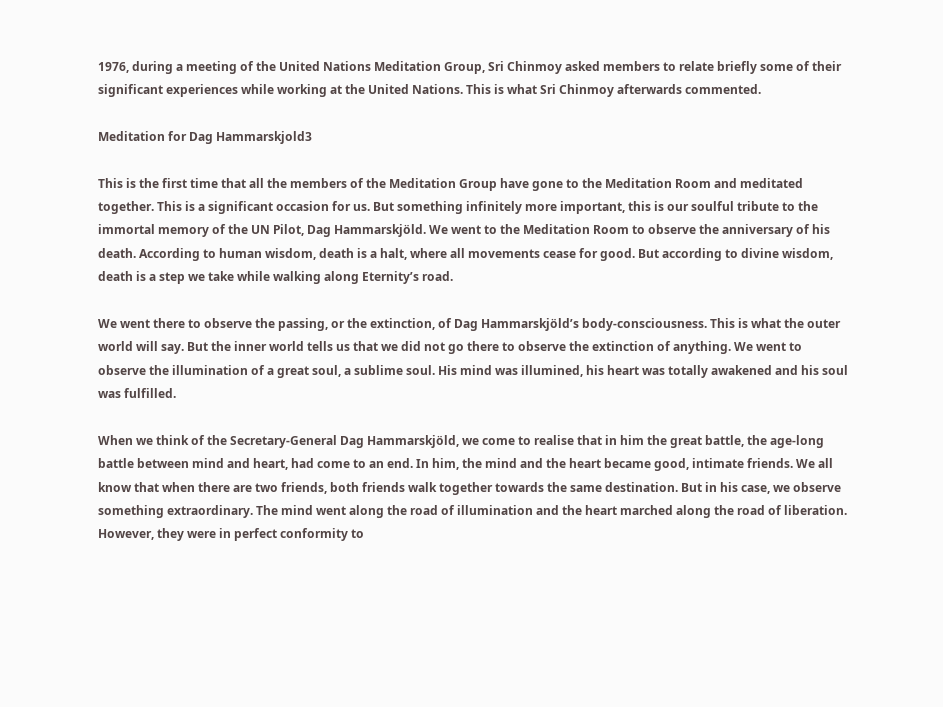1976, during a meeting of the United Nations Meditation Group, Sri Chinmoy asked members to relate briefly some of their significant experiences while working at the United Nations. This is what Sri Chinmoy afterwards commented.

Meditation for Dag Hammarskjold3

This is the first time that all the members of the Meditation Group have gone to the Meditation Room and meditated together. This is a significant occasion for us. But something infinitely more important, this is our soulful tribute to the immortal memory of the UN Pilot, Dag Hammarskjöld. We went to the Meditation Room to observe the anniversary of his death. According to human wisdom, death is a halt, where all movements cease for good. But according to divine wisdom, death is a step we take while walking along Eternity’s road.

We went there to observe the passing, or the extinction, of Dag Hammarskjöld’s body-consciousness. This is what the outer world will say. But the inner world tells us that we did not go there to observe the extinction of anything. We went to observe the illumination of a great soul, a sublime soul. His mind was illumined, his heart was totally awakened and his soul was fulfilled.

When we think of the Secretary-General Dag Hammarskjöld, we come to realise that in him the great battle, the age-long battle between mind and heart, had come to an end. In him, the mind and the heart became good, intimate friends. We all know that when there are two friends, both friends walk together towards the same destination. But in his case, we observe something extraordinary. The mind went along the road of illumination and the heart marched along the road of liberation. However, they were in perfect conformity to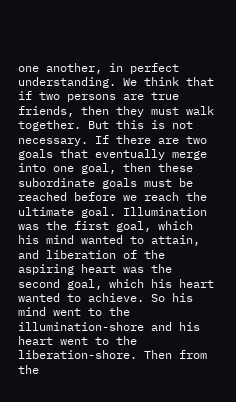one another, in perfect understanding. We think that if two persons are true friends, then they must walk together. But this is not necessary. If there are two goals that eventually merge into one goal, then these subordinate goals must be reached before we reach the ultimate goal. Illumination was the first goal, which his mind wanted to attain, and liberation of the aspiring heart was the second goal, which his heart wanted to achieve. So his mind went to the illumination-shore and his heart went to the liberation-shore. Then from the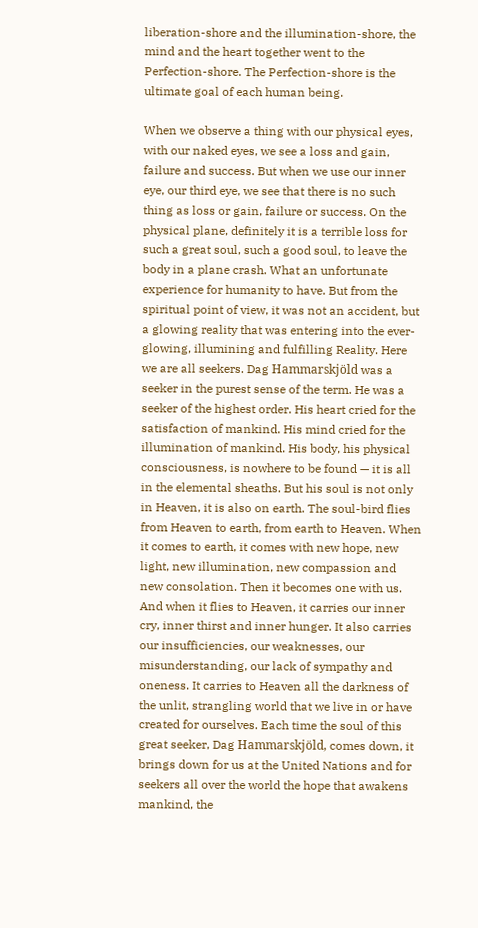liberation-shore and the illumination-shore, the mind and the heart together went to the Perfection-shore. The Perfection-shore is the ultimate goal of each human being.

When we observe a thing with our physical eyes, with our naked eyes, we see a loss and gain, failure and success. But when we use our inner eye, our third eye, we see that there is no such thing as loss or gain, failure or success. On the physical plane, definitely it is a terrible loss for such a great soul, such a good soul, to leave the body in a plane crash. What an unfortunate experience for humanity to have. But from the spiritual point of view, it was not an accident, but a glowing reality that was entering into the ever-glowing, illumining and fulfilling Reality. Here we are all seekers. Dag Hammarskjöld was a seeker in the purest sense of the term. He was a seeker of the highest order. His heart cried for the satisfaction of mankind. His mind cried for the illumination of mankind. His body, his physical consciousness, is nowhere to be found — it is all in the elemental sheaths. But his soul is not only in Heaven, it is also on earth. The soul-bird flies from Heaven to earth, from earth to Heaven. When it comes to earth, it comes with new hope, new light, new illumination, new compassion and new consolation. Then it becomes one with us. And when it flies to Heaven, it carries our inner cry, inner thirst and inner hunger. It also carries our insufficiencies, our weaknesses, our misunderstanding, our lack of sympathy and oneness. It carries to Heaven all the darkness of the unlit, strangling world that we live in or have created for ourselves. Each time the soul of this great seeker, Dag Hammarskjöld, comes down, it brings down for us at the United Nations and for seekers all over the world the hope that awakens mankind, the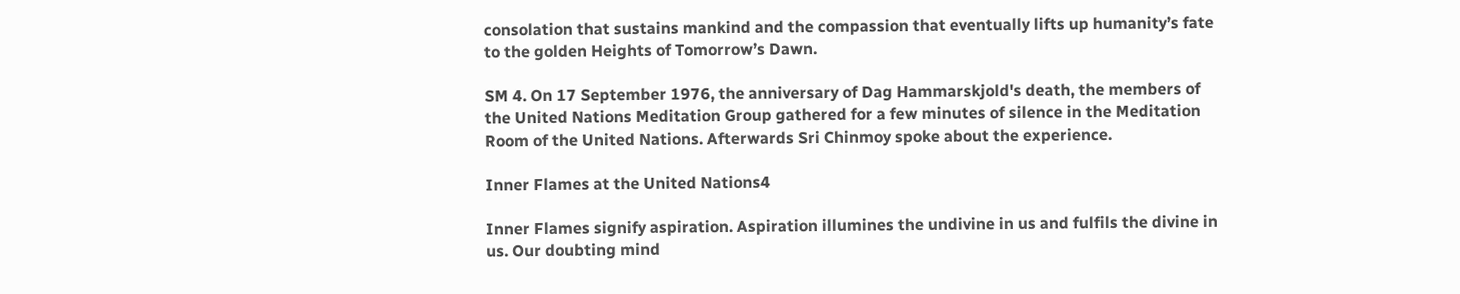consolation that sustains mankind and the compassion that eventually lifts up humanity’s fate to the golden Heights of Tomorrow’s Dawn.

SM 4. On 17 September 1976, the anniversary of Dag Hammarskjold's death, the members of the United Nations Meditation Group gathered for a few minutes of silence in the Meditation Room of the United Nations. Afterwards Sri Chinmoy spoke about the experience.

Inner Flames at the United Nations4

Inner Flames signify aspiration. Aspiration illumines the undivine in us and fulfils the divine in us. Our doubting mind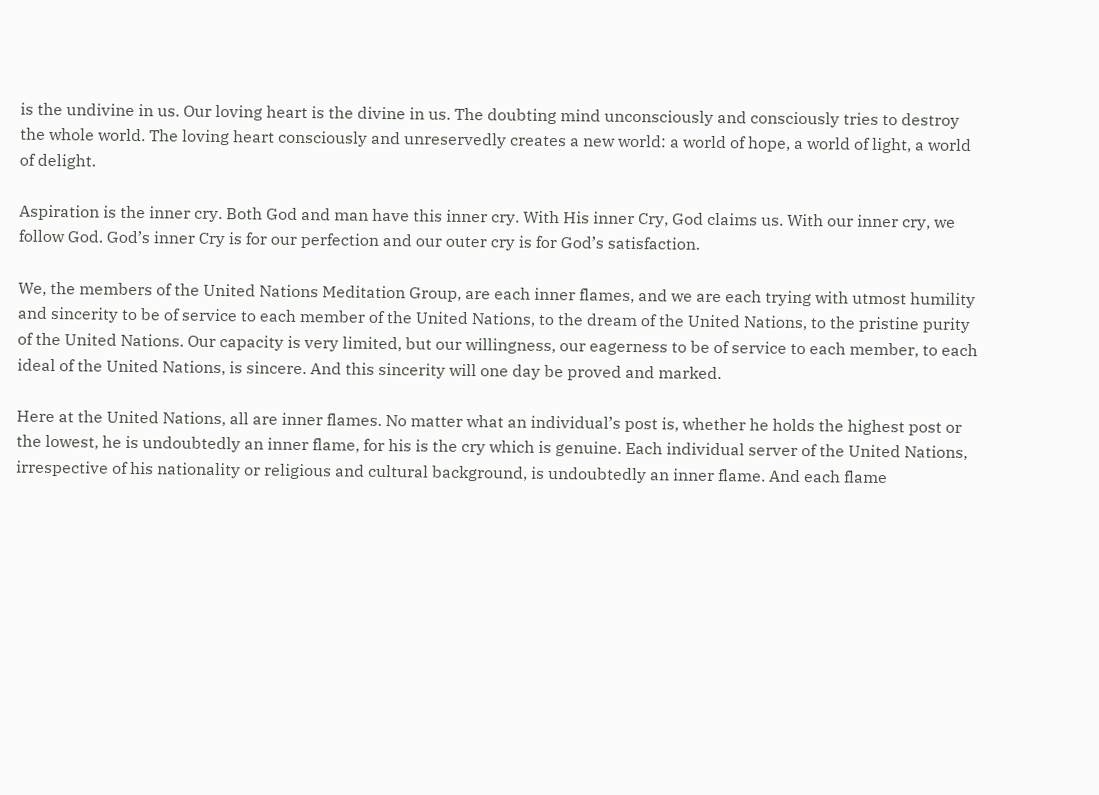is the undivine in us. Our loving heart is the divine in us. The doubting mind unconsciously and consciously tries to destroy the whole world. The loving heart consciously and unreservedly creates a new world: a world of hope, a world of light, a world of delight.

Aspiration is the inner cry. Both God and man have this inner cry. With His inner Cry, God claims us. With our inner cry, we follow God. God’s inner Cry is for our perfection and our outer cry is for God’s satisfaction.

We, the members of the United Nations Meditation Group, are each inner flames, and we are each trying with utmost humility and sincerity to be of service to each member of the United Nations, to the dream of the United Nations, to the pristine purity of the United Nations. Our capacity is very limited, but our willingness, our eagerness to be of service to each member, to each ideal of the United Nations, is sincere. And this sincerity will one day be proved and marked.

Here at the United Nations, all are inner flames. No matter what an individual’s post is, whether he holds the highest post or the lowest, he is undoubtedly an inner flame, for his is the cry which is genuine. Each individual server of the United Nations, irrespective of his nationality or religious and cultural background, is undoubtedly an inner flame. And each flame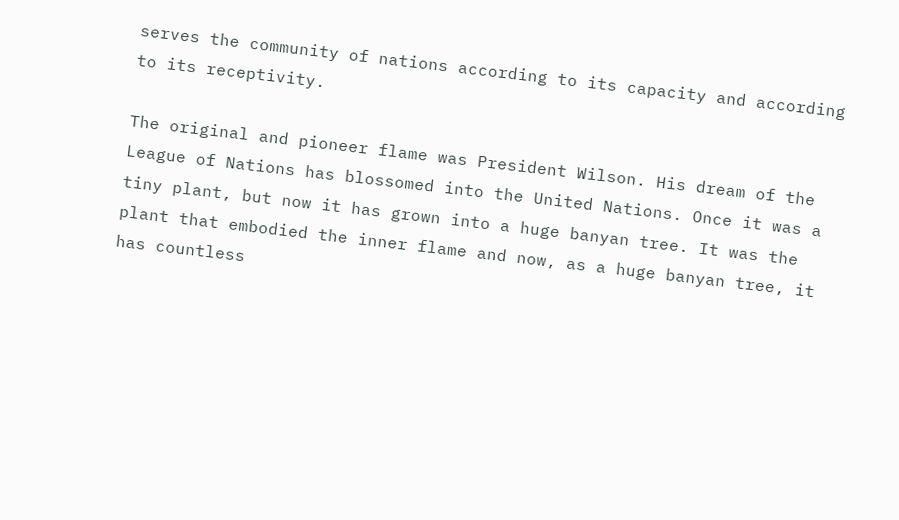serves the community of nations according to its capacity and according to its receptivity.

The original and pioneer flame was President Wilson. His dream of the League of Nations has blossomed into the United Nations. Once it was a tiny plant, but now it has grown into a huge banyan tree. It was the plant that embodied the inner flame and now, as a huge banyan tree, it has countless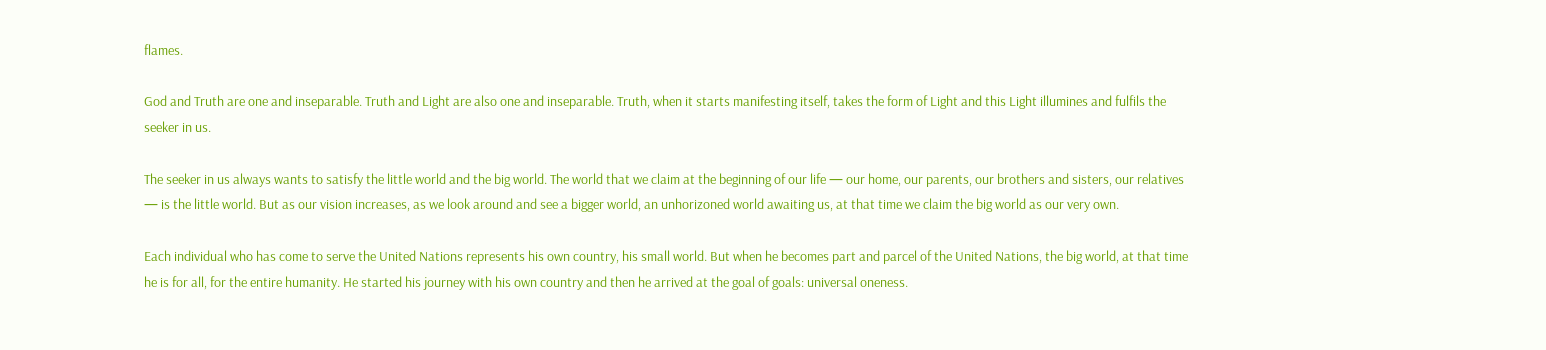flames.

God and Truth are one and inseparable. Truth and Light are also one and inseparable. Truth, when it starts manifesting itself, takes the form of Light and this Light illumines and fulfils the seeker in us.

The seeker in us always wants to satisfy the little world and the big world. The world that we claim at the beginning of our life — our home, our parents, our brothers and sisters, our relatives — is the little world. But as our vision increases, as we look around and see a bigger world, an unhorizoned world awaiting us, at that time we claim the big world as our very own.

Each individual who has come to serve the United Nations represents his own country, his small world. But when he becomes part and parcel of the United Nations, the big world, at that time he is for all, for the entire humanity. He started his journey with his own country and then he arrived at the goal of goals: universal oneness.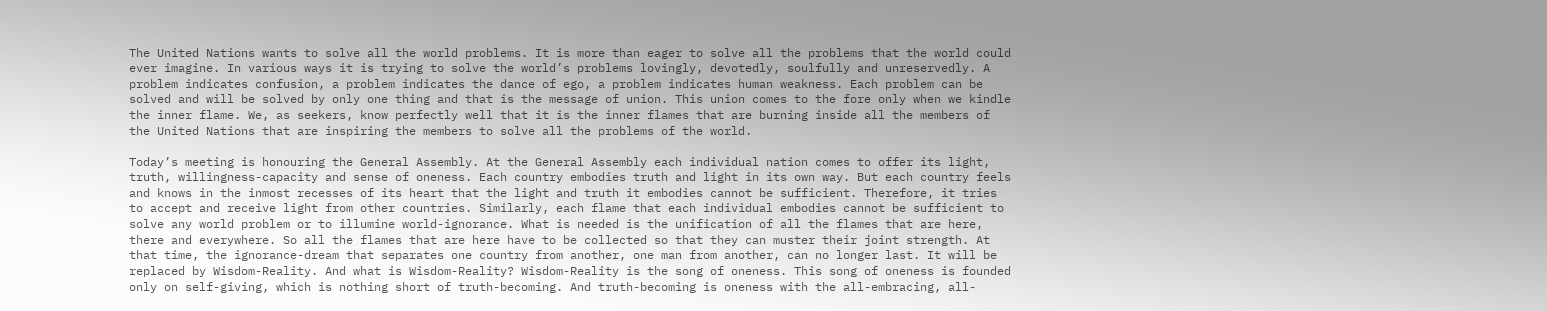The United Nations wants to solve all the world problems. It is more than eager to solve all the problems that the world could ever imagine. In various ways it is trying to solve the world’s problems lovingly, devotedly, soulfully and unreservedly. A problem indicates confusion, a problem indicates the dance of ego, a problem indicates human weakness. Each problem can be solved and will be solved by only one thing and that is the message of union. This union comes to the fore only when we kindle the inner flame. We, as seekers, know perfectly well that it is the inner flames that are burning inside all the members of the United Nations that are inspiring the members to solve all the problems of the world.

Today’s meeting is honouring the General Assembly. At the General Assembly each individual nation comes to offer its light, truth, willingness-capacity and sense of oneness. Each country embodies truth and light in its own way. But each country feels and knows in the inmost recesses of its heart that the light and truth it embodies cannot be sufficient. Therefore, it tries to accept and receive light from other countries. Similarly, each flame that each individual embodies cannot be sufficient to solve any world problem or to illumine world-ignorance. What is needed is the unification of all the flames that are here, there and everywhere. So all the flames that are here have to be collected so that they can muster their joint strength. At that time, the ignorance-dream that separates one country from another, one man from another, can no longer last. It will be replaced by Wisdom-Reality. And what is Wisdom-Reality? Wisdom-Reality is the song of oneness. This song of oneness is founded only on self-giving, which is nothing short of truth-becoming. And truth-becoming is oneness with the all-embracing, all-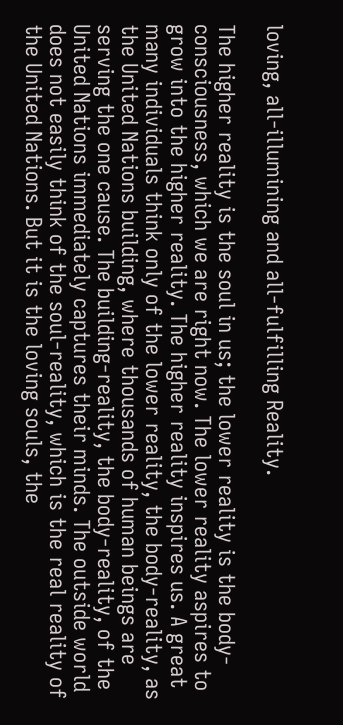loving, all-illumining and all-fulfilling Reality.

The higher reality is the soul in us; the lower reality is the body-consciousness, which we are right now. The lower reality aspires to grow into the higher reality. The higher reality inspires us. A great many individuals think only of the lower reality, the body-reality, as the United Nations building, where thousands of human beings are serving the one cause. The building-reality, the body-reality, of the United Nations immediately captures their minds. The outside world does not easily think of the soul-reality, which is the real reality of the United Nations. But it is the loving souls, the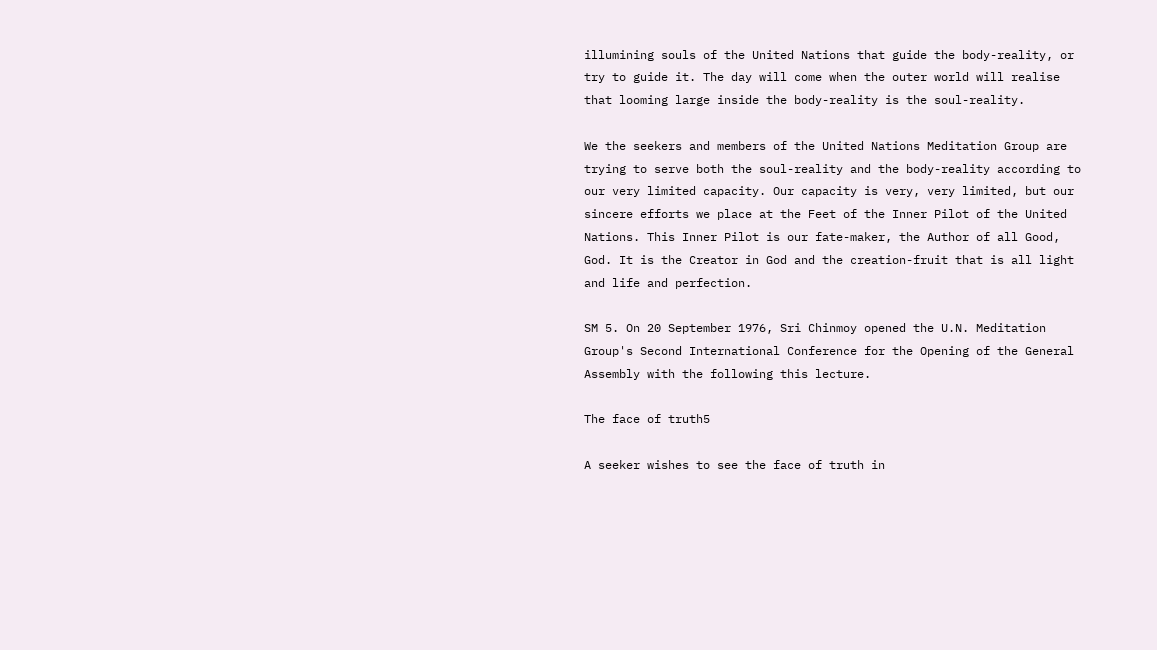illumining souls of the United Nations that guide the body-reality, or try to guide it. The day will come when the outer world will realise that looming large inside the body-reality is the soul-reality.

We the seekers and members of the United Nations Meditation Group are trying to serve both the soul-reality and the body-reality according to our very limited capacity. Our capacity is very, very limited, but our sincere efforts we place at the Feet of the Inner Pilot of the United Nations. This Inner Pilot is our fate-maker, the Author of all Good, God. It is the Creator in God and the creation-fruit that is all light and life and perfection.

SM 5. On 20 September 1976, Sri Chinmoy opened the U.N. Meditation Group's Second International Conference for the Opening of the General Assembly with the following this lecture.

The face of truth5

A seeker wishes to see the face of truth in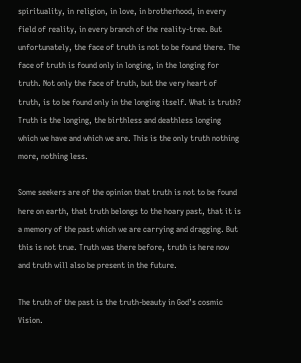spirituality, in religion, in love, in brotherhood, in every field of reality, in every branch of the reality-tree. But unfortunately, the face of truth is not to be found there. The face of truth is found only in longing, in the longing for truth. Not only the face of truth, but the very heart of truth, is to be found only in the longing itself. What is truth? Truth is the longing, the birthless and deathless longing which we have and which we are. This is the only truth nothing more, nothing less.

Some seekers are of the opinion that truth is not to be found here on earth, that truth belongs to the hoary past, that it is a memory of the past which we are carrying and dragging. But this is not true. Truth was there before, truth is here now and truth will also be present in the future.

The truth of the past is the truth-beauty in God’s cosmic Vision.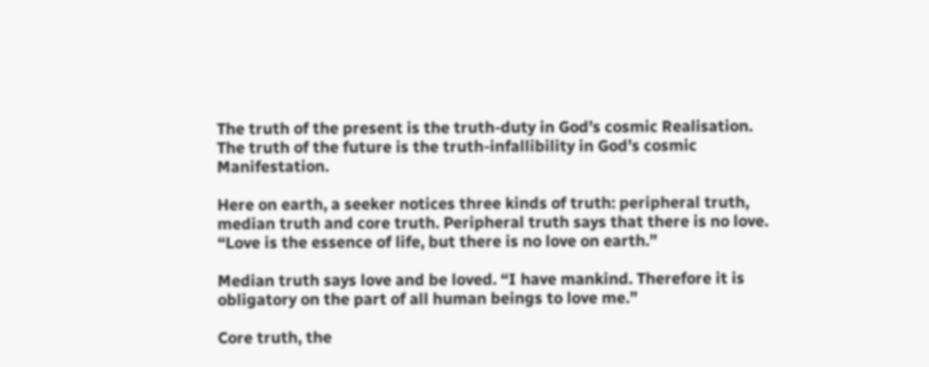The truth of the present is the truth-duty in God’s cosmic Realisation. The truth of the future is the truth-infallibility in God’s cosmic Manifestation.

Here on earth, a seeker notices three kinds of truth: peripheral truth, median truth and core truth. Peripheral truth says that there is no love. “Love is the essence of life, but there is no love on earth.”

Median truth says love and be loved. “I have mankind. Therefore it is obligatory on the part of all human beings to love me.”

Core truth, the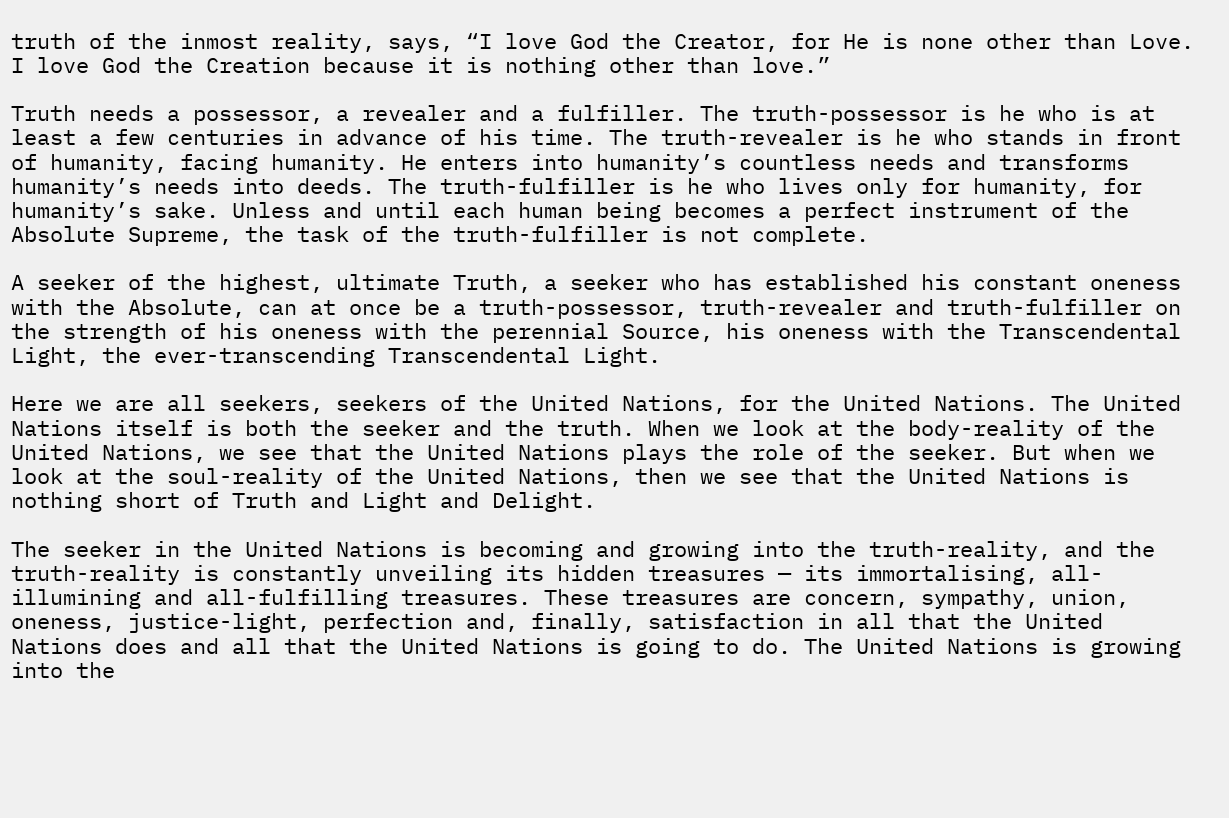truth of the inmost reality, says, “I love God the Creator, for He is none other than Love. I love God the Creation because it is nothing other than love.”

Truth needs a possessor, a revealer and a fulfiller. The truth-possessor is he who is at least a few centuries in advance of his time. The truth-revealer is he who stands in front of humanity, facing humanity. He enters into humanity’s countless needs and transforms humanity’s needs into deeds. The truth-fulfiller is he who lives only for humanity, for humanity’s sake. Unless and until each human being becomes a perfect instrument of the Absolute Supreme, the task of the truth-fulfiller is not complete.

A seeker of the highest, ultimate Truth, a seeker who has established his constant oneness with the Absolute, can at once be a truth-possessor, truth-revealer and truth-fulfiller on the strength of his oneness with the perennial Source, his oneness with the Transcendental Light, the ever-transcending Transcendental Light.

Here we are all seekers, seekers of the United Nations, for the United Nations. The United Nations itself is both the seeker and the truth. When we look at the body-reality of the United Nations, we see that the United Nations plays the role of the seeker. But when we look at the soul-reality of the United Nations, then we see that the United Nations is nothing short of Truth and Light and Delight.

The seeker in the United Nations is becoming and growing into the truth-reality, and the truth-reality is constantly unveiling its hidden treasures — its immortalising, all-illumining and all-fulfilling treasures. These treasures are concern, sympathy, union, oneness, justice-light, perfection and, finally, satisfaction in all that the United Nations does and all that the United Nations is going to do. The United Nations is growing into the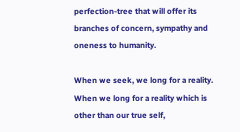perfection-tree that will offer its branches of concern, sympathy and oneness to humanity.

When we seek, we long for a reality. When we long for a reality which is other than our true self,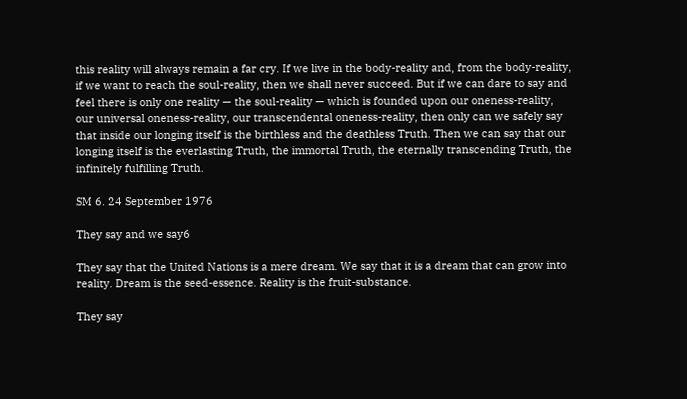this reality will always remain a far cry. If we live in the body-reality and, from the body-reality, if we want to reach the soul-reality, then we shall never succeed. But if we can dare to say and feel there is only one reality — the soul-reality — which is founded upon our oneness-reality, our universal oneness-reality, our transcendental oneness-reality, then only can we safely say that inside our longing itself is the birthless and the deathless Truth. Then we can say that our longing itself is the everlasting Truth, the immortal Truth, the eternally transcending Truth, the infinitely fulfilling Truth.

SM 6. 24 September 1976

They say and we say6

They say that the United Nations is a mere dream. We say that it is a dream that can grow into reality. Dream is the seed-essence. Reality is the fruit-substance.

They say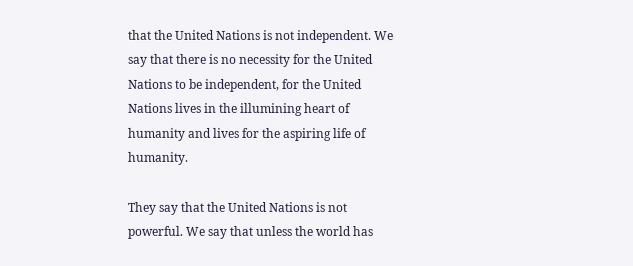that the United Nations is not independent. We say that there is no necessity for the United Nations to be independent, for the United Nations lives in the illumining heart of humanity and lives for the aspiring life of humanity.

They say that the United Nations is not powerful. We say that unless the world has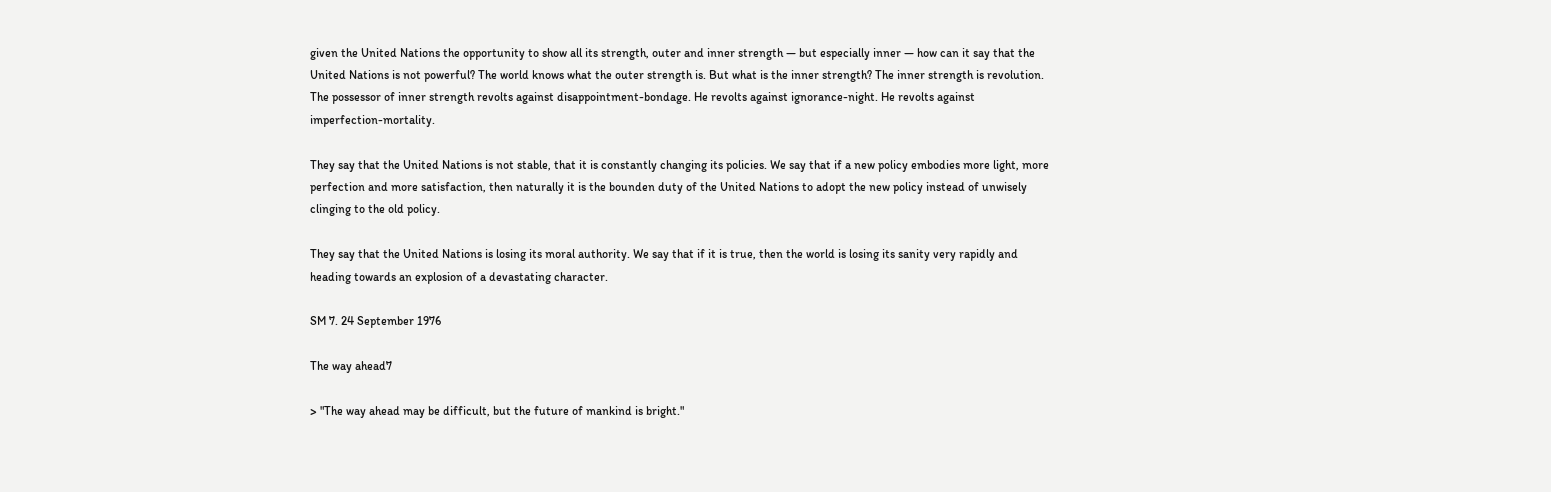given the United Nations the opportunity to show all its strength, outer and inner strength — but especially inner — how can it say that the United Nations is not powerful? The world knows what the outer strength is. But what is the inner strength? The inner strength is revolution. The possessor of inner strength revolts against disappointment-bondage. He revolts against ignorance-night. He revolts against imperfection-mortality.

They say that the United Nations is not stable, that it is constantly changing its policies. We say that if a new policy embodies more light, more perfection and more satisfaction, then naturally it is the bounden duty of the United Nations to adopt the new policy instead of unwisely clinging to the old policy.

They say that the United Nations is losing its moral authority. We say that if it is true, then the world is losing its sanity very rapidly and heading towards an explosion of a devastating character.

SM 7. 24 September 1976

The way ahead7

> "The way ahead may be difficult, but the future of mankind is bright."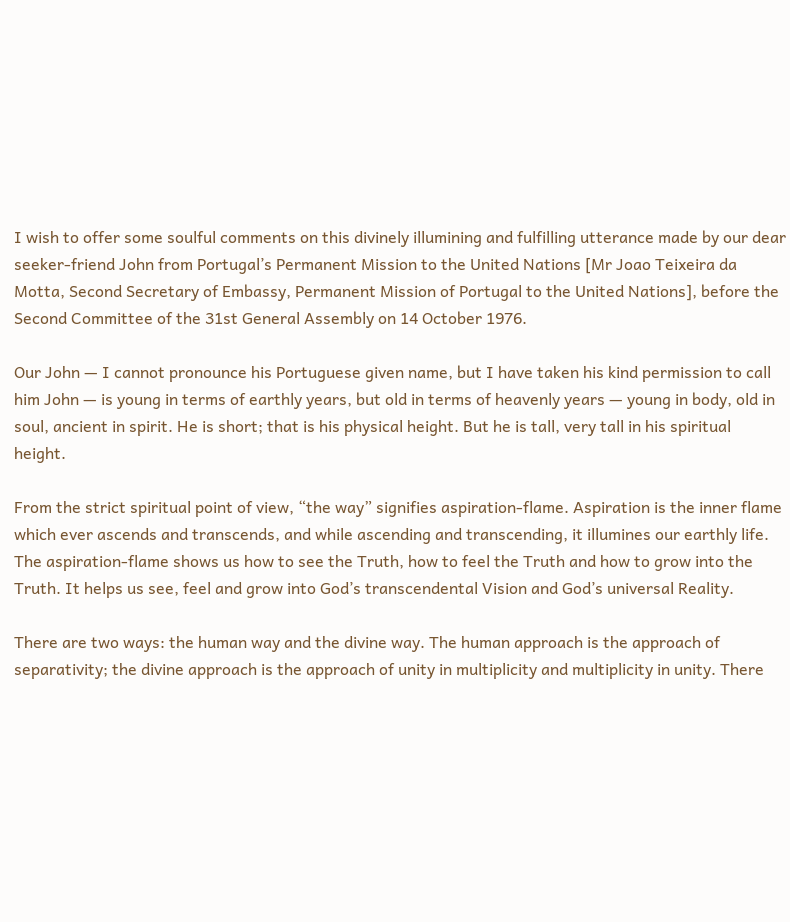I wish to offer some soulful comments on this divinely illumining and fulfilling utterance made by our dear seeker-friend John from Portugal’s Permanent Mission to the United Nations [Mr Joao Teixeira da Motta, Second Secretary of Embassy, Permanent Mission of Portugal to the United Nations], before the Second Committee of the 31st General Assembly on 14 October 1976.

Our John — I cannot pronounce his Portuguese given name, but I have taken his kind permission to call him John — is young in terms of earthly years, but old in terms of heavenly years — young in body, old in soul, ancient in spirit. He is short; that is his physical height. But he is tall, very tall in his spiritual height.

From the strict spiritual point of view, “the way” signifies aspiration-flame. Aspiration is the inner flame which ever ascends and transcends, and while ascending and transcending, it illumines our earthly life. The aspiration-flame shows us how to see the Truth, how to feel the Truth and how to grow into the Truth. It helps us see, feel and grow into God’s transcendental Vision and God’s universal Reality.

There are two ways: the human way and the divine way. The human approach is the approach of separativity; the divine approach is the approach of unity in multiplicity and multiplicity in unity. There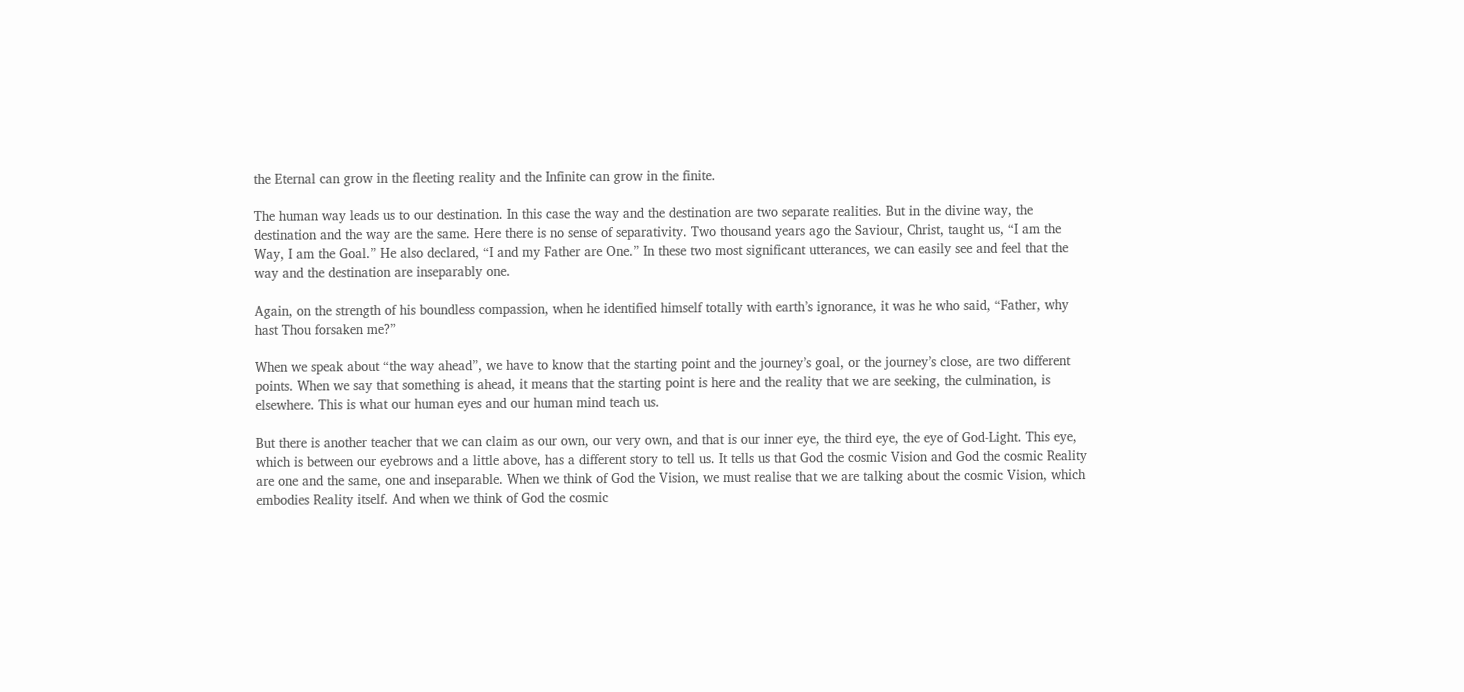the Eternal can grow in the fleeting reality and the Infinite can grow in the finite.

The human way leads us to our destination. In this case the way and the destination are two separate realities. But in the divine way, the destination and the way are the same. Here there is no sense of separativity. Two thousand years ago the Saviour, Christ, taught us, “I am the Way, I am the Goal.” He also declared, “I and my Father are One.” In these two most significant utterances, we can easily see and feel that the way and the destination are inseparably one.

Again, on the strength of his boundless compassion, when he identified himself totally with earth’s ignorance, it was he who said, “Father, why hast Thou forsaken me?”

When we speak about “the way ahead”, we have to know that the starting point and the journey’s goal, or the journey’s close, are two different points. When we say that something is ahead, it means that the starting point is here and the reality that we are seeking, the culmination, is elsewhere. This is what our human eyes and our human mind teach us.

But there is another teacher that we can claim as our own, our very own, and that is our inner eye, the third eye, the eye of God-Light. This eye, which is between our eyebrows and a little above, has a different story to tell us. It tells us that God the cosmic Vision and God the cosmic Reality are one and the same, one and inseparable. When we think of God the Vision, we must realise that we are talking about the cosmic Vision, which embodies Reality itself. And when we think of God the cosmic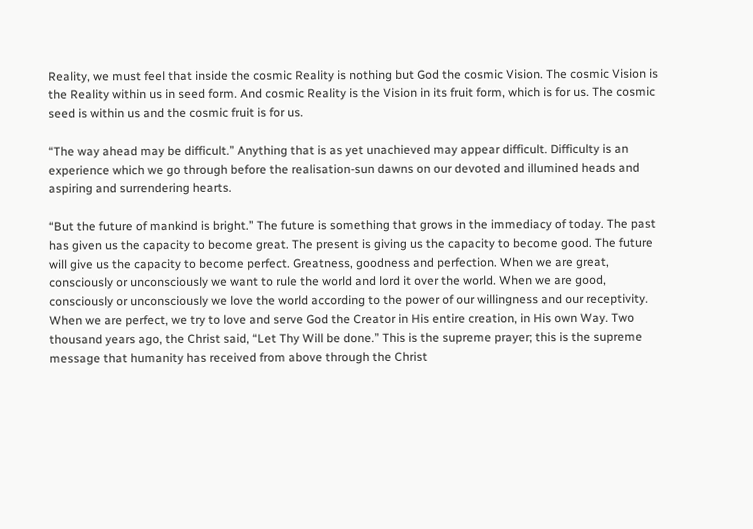Reality, we must feel that inside the cosmic Reality is nothing but God the cosmic Vision. The cosmic Vision is the Reality within us in seed form. And cosmic Reality is the Vision in its fruit form, which is for us. The cosmic seed is within us and the cosmic fruit is for us.

“The way ahead may be difficult.” Anything that is as yet unachieved may appear difficult. Difficulty is an experience which we go through before the realisation-sun dawns on our devoted and illumined heads and aspiring and surrendering hearts.

“But the future of mankind is bright.” The future is something that grows in the immediacy of today. The past has given us the capacity to become great. The present is giving us the capacity to become good. The future will give us the capacity to become perfect. Greatness, goodness and perfection. When we are great, consciously or unconsciously we want to rule the world and lord it over the world. When we are good, consciously or unconsciously we love the world according to the power of our willingness and our receptivity. When we are perfect, we try to love and serve God the Creator in His entire creation, in His own Way. Two thousand years ago, the Christ said, “Let Thy Will be done.” This is the supreme prayer; this is the supreme message that humanity has received from above through the Christ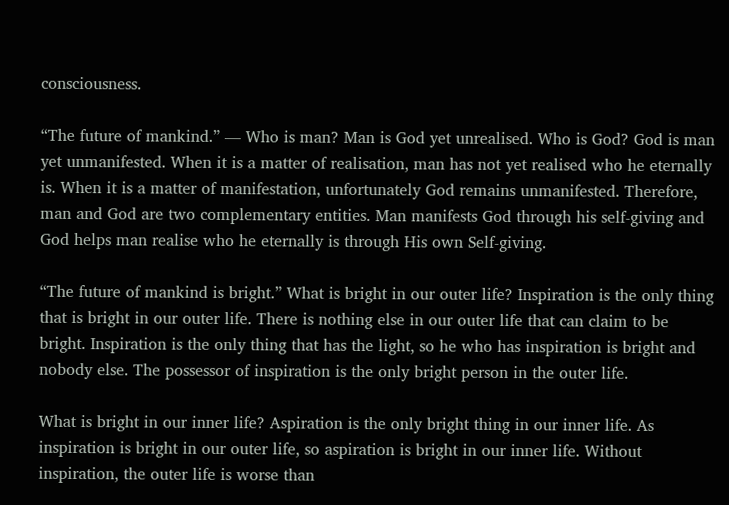consciousness.

“The future of mankind.” — Who is man? Man is God yet unrealised. Who is God? God is man yet unmanifested. When it is a matter of realisation, man has not yet realised who he eternally is. When it is a matter of manifestation, unfortunately God remains unmanifested. Therefore, man and God are two complementary entities. Man manifests God through his self-giving and God helps man realise who he eternally is through His own Self-giving.

“The future of mankind is bright.” What is bright in our outer life? Inspiration is the only thing that is bright in our outer life. There is nothing else in our outer life that can claim to be bright. Inspiration is the only thing that has the light, so he who has inspiration is bright and nobody else. The possessor of inspiration is the only bright person in the outer life.

What is bright in our inner life? Aspiration is the only bright thing in our inner life. As inspiration is bright in our outer life, so aspiration is bright in our inner life. Without inspiration, the outer life is worse than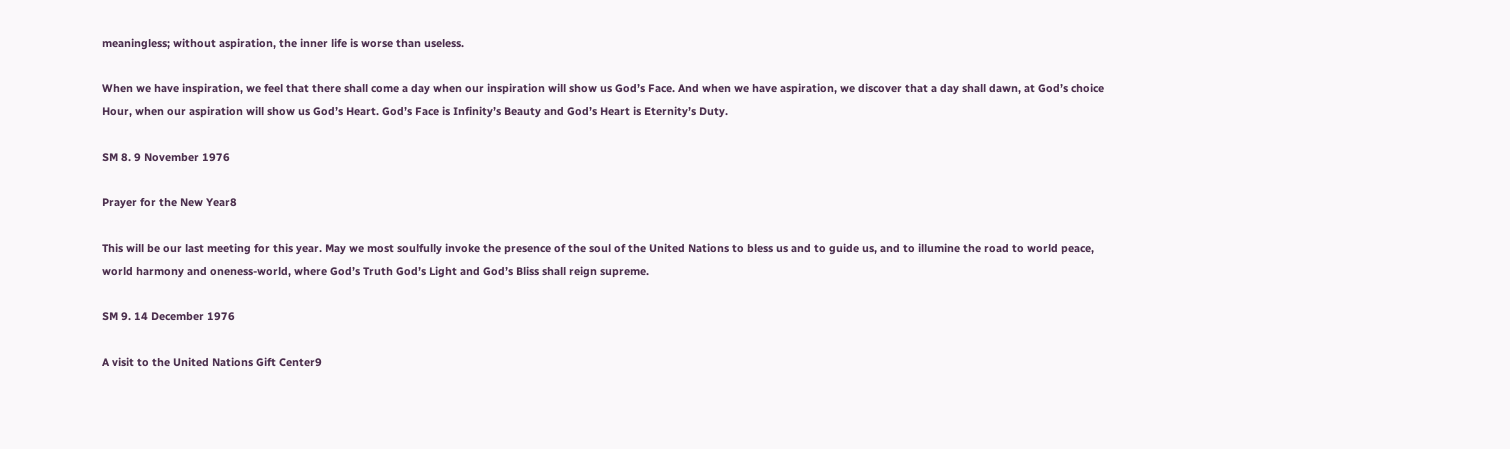meaningless; without aspiration, the inner life is worse than useless.

When we have inspiration, we feel that there shall come a day when our inspiration will show us God’s Face. And when we have aspiration, we discover that a day shall dawn, at God’s choice Hour, when our aspiration will show us God’s Heart. God’s Face is Infinity’s Beauty and God’s Heart is Eternity’s Duty.

SM 8. 9 November 1976

Prayer for the New Year8

This will be our last meeting for this year. May we most soulfully invoke the presence of the soul of the United Nations to bless us and to guide us, and to illumine the road to world peace, world harmony and oneness-world, where God’s Truth God’s Light and God’s Bliss shall reign supreme.

SM 9. 14 December 1976

A visit to the United Nations Gift Center9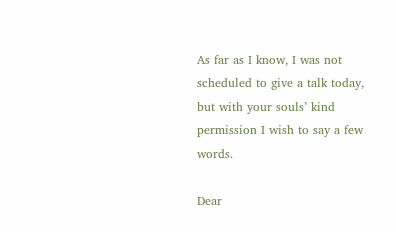As far as I know, I was not scheduled to give a talk today, but with your souls’ kind permission I wish to say a few words.

Dear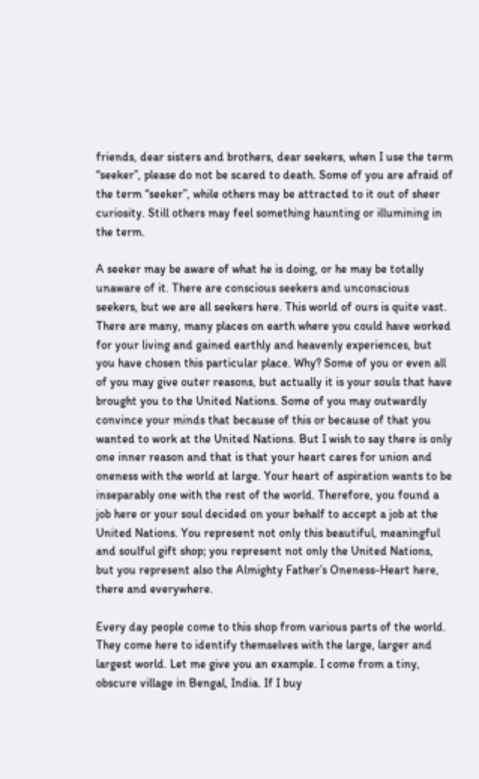friends, dear sisters and brothers, dear seekers, when I use the term “seeker”, please do not be scared to death. Some of you are afraid of the term “seeker”, while others may be attracted to it out of sheer curiosity. Still others may feel something haunting or illumining in the term.

A seeker may be aware of what he is doing, or he may be totally unaware of it. There are conscious seekers and unconscious seekers, but we are all seekers here. This world of ours is quite vast. There are many, many places on earth where you could have worked for your living and gained earthly and heavenly experiences, but you have chosen this particular place. Why? Some of you or even all of you may give outer reasons, but actually it is your souls that have brought you to the United Nations. Some of you may outwardly convince your minds that because of this or because of that you wanted to work at the United Nations. But I wish to say there is only one inner reason and that is that your heart cares for union and oneness with the world at large. Your heart of aspiration wants to be inseparably one with the rest of the world. Therefore, you found a job here or your soul decided on your behalf to accept a job at the United Nations. You represent not only this beautiful, meaningful and soulful gift shop; you represent not only the United Nations, but you represent also the Almighty Father’s Oneness-Heart here, there and everywhere.

Every day people come to this shop from various parts of the world. They come here to identify themselves with the large, larger and largest world. Let me give you an example. I come from a tiny, obscure village in Bengal, India. If I buy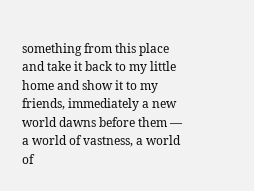something from this place and take it back to my little home and show it to my friends, immediately a new world dawns before them — a world of vastness, a world of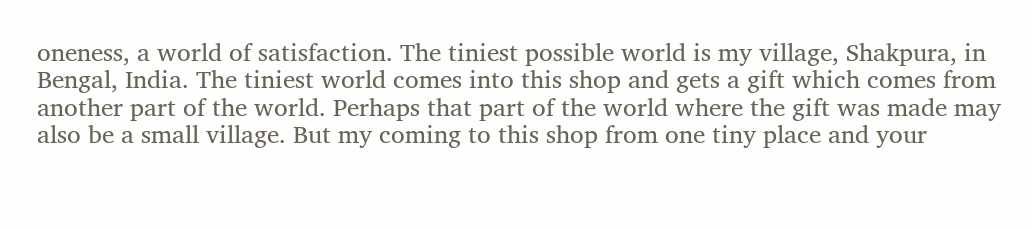oneness, a world of satisfaction. The tiniest possible world is my village, Shakpura, in Bengal, India. The tiniest world comes into this shop and gets a gift which comes from another part of the world. Perhaps that part of the world where the gift was made may also be a small village. But my coming to this shop from one tiny place and your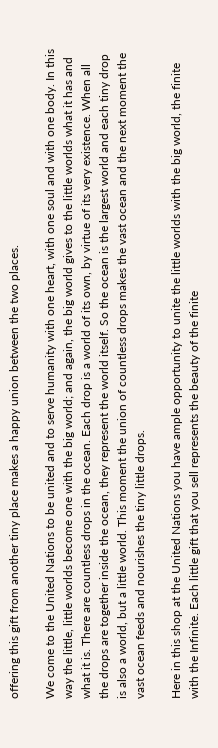offering this gift from another tiny place makes a happy union between the two places.

We come to the United Nations to be united and to serve humanity with one heart, with one soul and with one body. In this way the little, little worlds become one with the big world; and again, the big world gives to the little worlds what it has and what it is. There are countless drops in the ocean. Each drop is a world of its own, by virtue of its very existence. When all the drops are together inside the ocean, they represent the world itself. So the ocean is the largest world and each tiny drop is also a world, but a little world. This moment the union of countless drops makes the vast ocean and the next moment the vast ocean feeds and nourishes the tiny little drops.

Here in this shop at the United Nations you have ample opportunity to unite the little worlds with the big world, the finite with the Infinite. Each little gift that you sell represents the beauty of the finite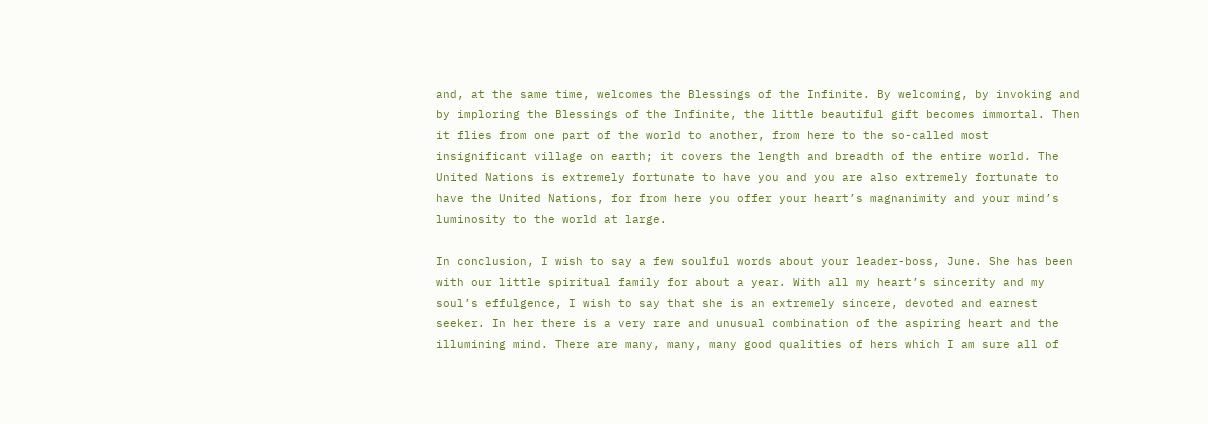and, at the same time, welcomes the Blessings of the Infinite. By welcoming, by invoking and by imploring the Blessings of the Infinite, the little beautiful gift becomes immortal. Then it flies from one part of the world to another, from here to the so-called most insignificant village on earth; it covers the length and breadth of the entire world. The United Nations is extremely fortunate to have you and you are also extremely fortunate to have the United Nations, for from here you offer your heart’s magnanimity and your mind’s luminosity to the world at large.

In conclusion, I wish to say a few soulful words about your leader-boss, June. She has been with our little spiritual family for about a year. With all my heart’s sincerity and my soul’s effulgence, I wish to say that she is an extremely sincere, devoted and earnest seeker. In her there is a very rare and unusual combination of the aspiring heart and the illumining mind. There are many, many, many good qualities of hers which I am sure all of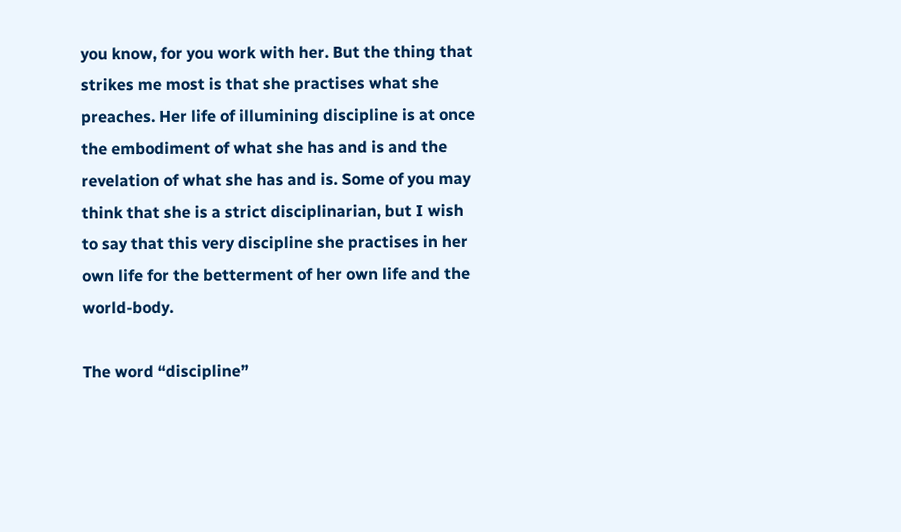you know, for you work with her. But the thing that strikes me most is that she practises what she preaches. Her life of illumining discipline is at once the embodiment of what she has and is and the revelation of what she has and is. Some of you may think that she is a strict disciplinarian, but I wish to say that this very discipline she practises in her own life for the betterment of her own life and the world-body.

The word “discipline”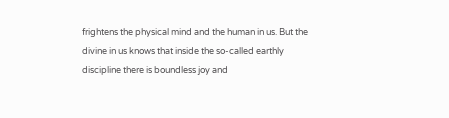frightens the physical mind and the human in us. But the divine in us knows that inside the so-called earthly discipline there is boundless joy and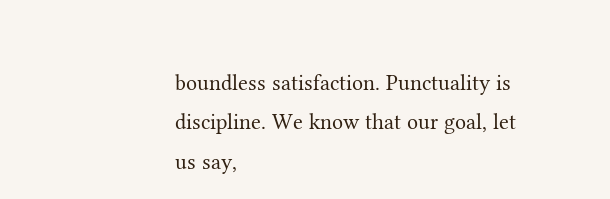boundless satisfaction. Punctuality is discipline. We know that our goal, let us say,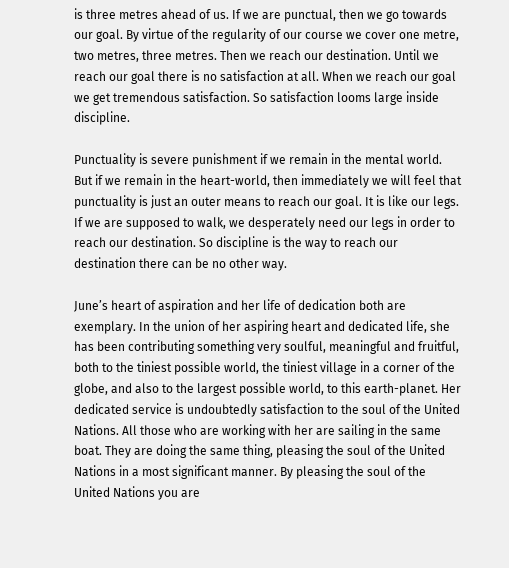is three metres ahead of us. If we are punctual, then we go towards our goal. By virtue of the regularity of our course we cover one metre, two metres, three metres. Then we reach our destination. Until we reach our goal there is no satisfaction at all. When we reach our goal we get tremendous satisfaction. So satisfaction looms large inside discipline.

Punctuality is severe punishment if we remain in the mental world. But if we remain in the heart-world, then immediately we will feel that punctuality is just an outer means to reach our goal. It is like our legs. If we are supposed to walk, we desperately need our legs in order to reach our destination. So discipline is the way to reach our destination there can be no other way.

June’s heart of aspiration and her life of dedication both are exemplary. In the union of her aspiring heart and dedicated life, she has been contributing something very soulful, meaningful and fruitful, both to the tiniest possible world, the tiniest village in a corner of the globe, and also to the largest possible world, to this earth-planet. Her dedicated service is undoubtedly satisfaction to the soul of the United Nations. All those who are working with her are sailing in the same boat. They are doing the same thing, pleasing the soul of the United Nations in a most significant manner. By pleasing the soul of the United Nations you are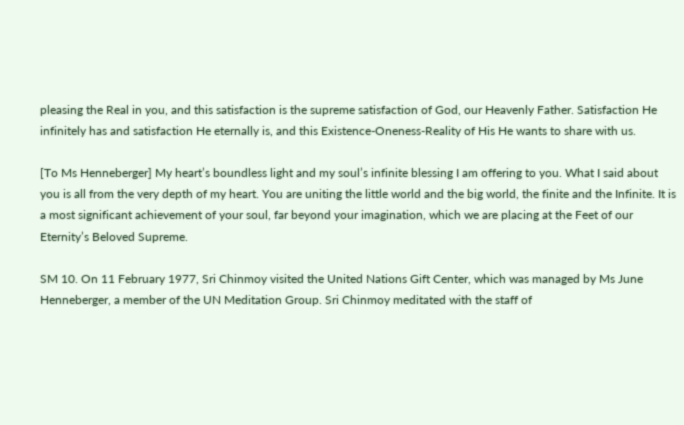pleasing the Real in you, and this satisfaction is the supreme satisfaction of God, our Heavenly Father. Satisfaction He infinitely has and satisfaction He eternally is, and this Existence-Oneness-Reality of His He wants to share with us.

[To Ms Henneberger] My heart’s boundless light and my soul’s infinite blessing I am offering to you. What I said about you is all from the very depth of my heart. You are uniting the little world and the big world, the finite and the Infinite. It is a most significant achievement of your soul, far beyond your imagination, which we are placing at the Feet of our Eternity’s Beloved Supreme.

SM 10. On 11 February 1977, Sri Chinmoy visited the United Nations Gift Center, which was managed by Ms June Henneberger, a member of the UN Meditation Group. Sri Chinmoy meditated with the staff of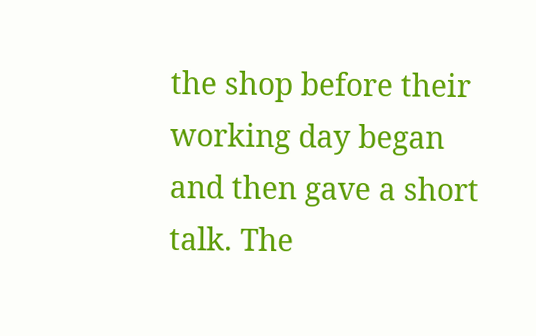the shop before their working day began and then gave a short talk. The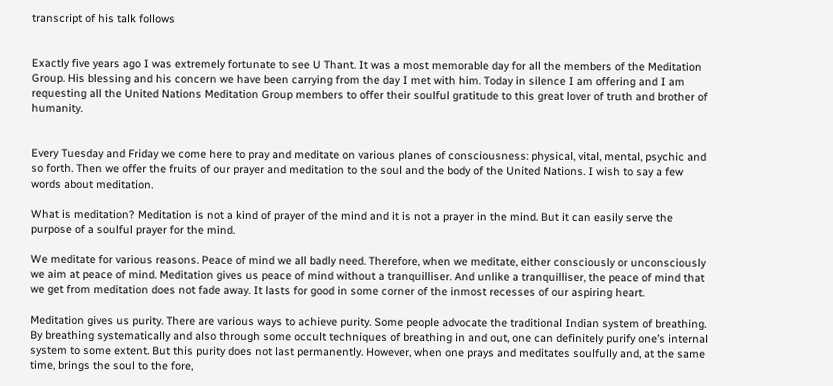transcript of his talk follows


Exactly five years ago I was extremely fortunate to see U Thant. It was a most memorable day for all the members of the Meditation Group. His blessing and his concern we have been carrying from the day I met with him. Today in silence I am offering and I am requesting all the United Nations Meditation Group members to offer their soulful gratitude to this great lover of truth and brother of humanity.


Every Tuesday and Friday we come here to pray and meditate on various planes of consciousness: physical, vital, mental, psychic and so forth. Then we offer the fruits of our prayer and meditation to the soul and the body of the United Nations. I wish to say a few words about meditation.

What is meditation? Meditation is not a kind of prayer of the mind and it is not a prayer in the mind. But it can easily serve the purpose of a soulful prayer for the mind.

We meditate for various reasons. Peace of mind we all badly need. Therefore, when we meditate, either consciously or unconsciously we aim at peace of mind. Meditation gives us peace of mind without a tranquilliser. And unlike a tranquilliser, the peace of mind that we get from meditation does not fade away. It lasts for good in some corner of the inmost recesses of our aspiring heart.

Meditation gives us purity. There are various ways to achieve purity. Some people advocate the traditional Indian system of breathing. By breathing systematically and also through some occult techniques of breathing in and out, one can definitely purify one’s internal system to some extent. But this purity does not last permanently. However, when one prays and meditates soulfully and, at the same time, brings the soul to the fore,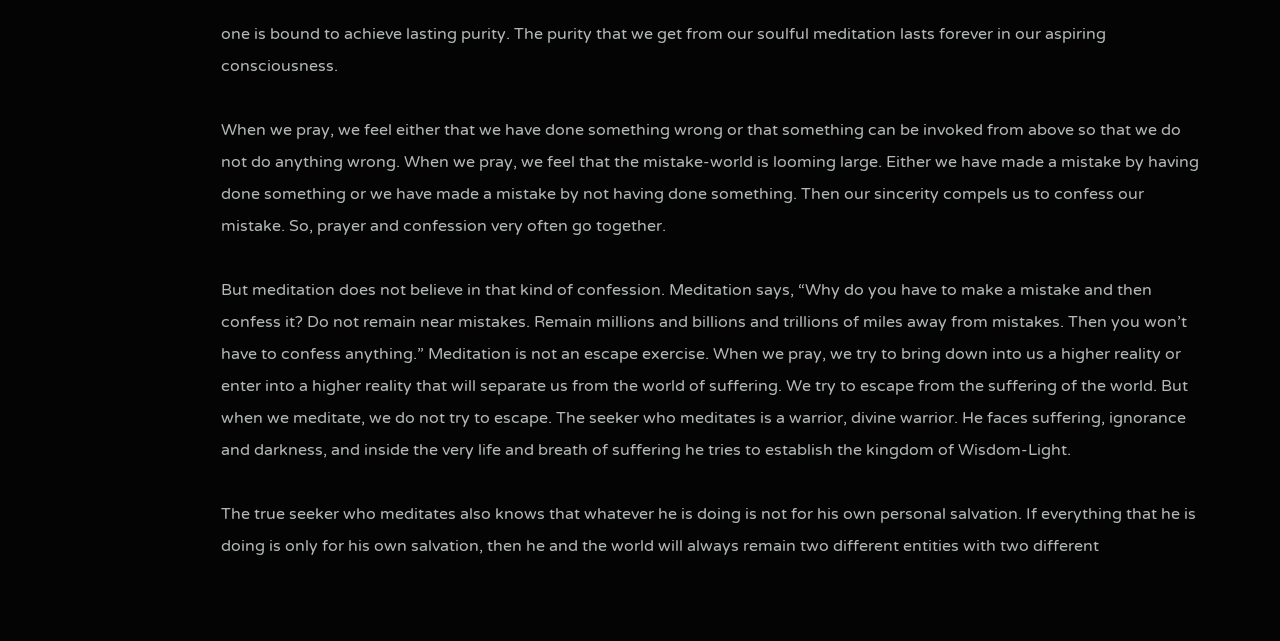one is bound to achieve lasting purity. The purity that we get from our soulful meditation lasts forever in our aspiring consciousness.

When we pray, we feel either that we have done something wrong or that something can be invoked from above so that we do not do anything wrong. When we pray, we feel that the mistake-world is looming large. Either we have made a mistake by having done something or we have made a mistake by not having done something. Then our sincerity compels us to confess our mistake. So, prayer and confession very often go together.

But meditation does not believe in that kind of confession. Meditation says, “Why do you have to make a mistake and then confess it? Do not remain near mistakes. Remain millions and billions and trillions of miles away from mistakes. Then you won’t have to confess anything.” Meditation is not an escape exercise. When we pray, we try to bring down into us a higher reality or enter into a higher reality that will separate us from the world of suffering. We try to escape from the suffering of the world. But when we meditate, we do not try to escape. The seeker who meditates is a warrior, divine warrior. He faces suffering, ignorance and darkness, and inside the very life and breath of suffering he tries to establish the kingdom of Wisdom-Light.

The true seeker who meditates also knows that whatever he is doing is not for his own personal salvation. If everything that he is doing is only for his own salvation, then he and the world will always remain two different entities with two different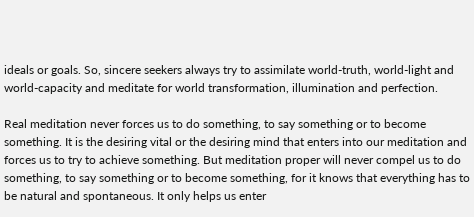ideals or goals. So, sincere seekers always try to assimilate world-truth, world-light and world-capacity and meditate for world transformation, illumination and perfection.

Real meditation never forces us to do something, to say something or to become something. It is the desiring vital or the desiring mind that enters into our meditation and forces us to try to achieve something. But meditation proper will never compel us to do something, to say something or to become something, for it knows that everything has to be natural and spontaneous. It only helps us enter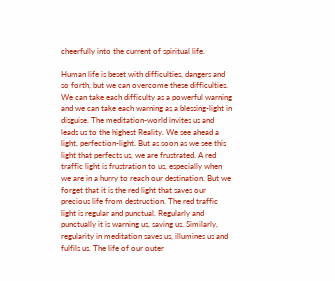cheerfully into the current of spiritual life.

Human life is beset with difficulties, dangers and so forth, but we can overcome these difficulties. We can take each difficulty as a powerful warning and we can take each warning as a blessing-light in disguise. The meditation-world invites us and leads us to the highest Reality. We see ahead a light, perfection-light. But as soon as we see this light that perfects us, we are frustrated. A red traffic light is frustration to us, especially when we are in a hurry to reach our destination. But we forget that it is the red light that saves our precious life from destruction. The red traffic light is regular and punctual. Regularly and punctually it is warning us, saving us. Similarly, regularity in meditation saves us, illumines us and fulfils us. The life of our outer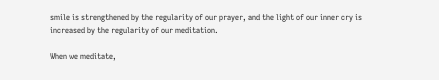smile is strengthened by the regularity of our prayer, and the light of our inner cry is increased by the regularity of our meditation.

When we meditate,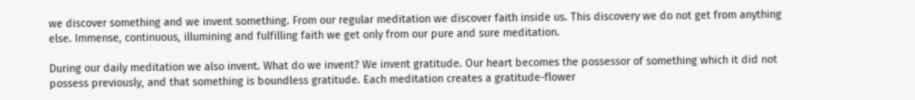we discover something and we invent something. From our regular meditation we discover faith inside us. This discovery we do not get from anything else. Immense, continuous, illumining and fulfilling faith we get only from our pure and sure meditation.

During our daily meditation we also invent. What do we invent? We invent gratitude. Our heart becomes the possessor of something which it did not possess previously, and that something is boundless gratitude. Each meditation creates a gratitude-flower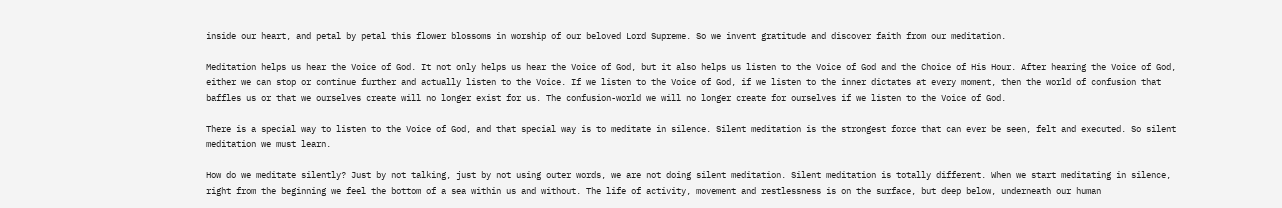inside our heart, and petal by petal this flower blossoms in worship of our beloved Lord Supreme. So we invent gratitude and discover faith from our meditation.

Meditation helps us hear the Voice of God. It not only helps us hear the Voice of God, but it also helps us listen to the Voice of God and the Choice of His Hour. After hearing the Voice of God, either we can stop or continue further and actually listen to the Voice. If we listen to the Voice of God, if we listen to the inner dictates at every moment, then the world of confusion that baffles us or that we ourselves create will no longer exist for us. The confusion-world we will no longer create for ourselves if we listen to the Voice of God.

There is a special way to listen to the Voice of God, and that special way is to meditate in silence. Silent meditation is the strongest force that can ever be seen, felt and executed. So silent meditation we must learn.

How do we meditate silently? Just by not talking, just by not using outer words, we are not doing silent meditation. Silent meditation is totally different. When we start meditating in silence, right from the beginning we feel the bottom of a sea within us and without. The life of activity, movement and restlessness is on the surface, but deep below, underneath our human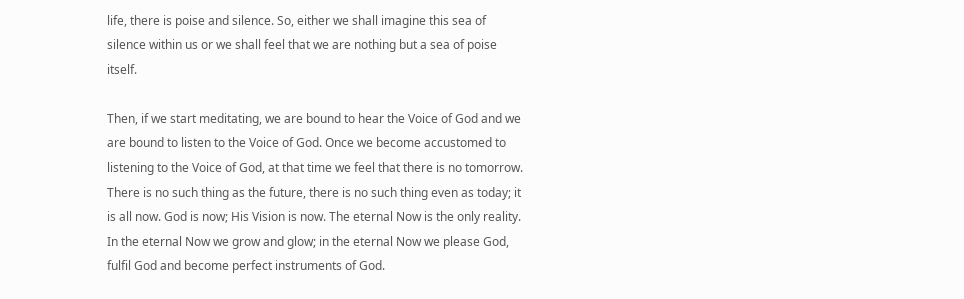life, there is poise and silence. So, either we shall imagine this sea of silence within us or we shall feel that we are nothing but a sea of poise itself.

Then, if we start meditating, we are bound to hear the Voice of God and we are bound to listen to the Voice of God. Once we become accustomed to listening to the Voice of God, at that time we feel that there is no tomorrow. There is no such thing as the future, there is no such thing even as today; it is all now. God is now; His Vision is now. The eternal Now is the only reality. In the eternal Now we grow and glow; in the eternal Now we please God, fulfil God and become perfect instruments of God.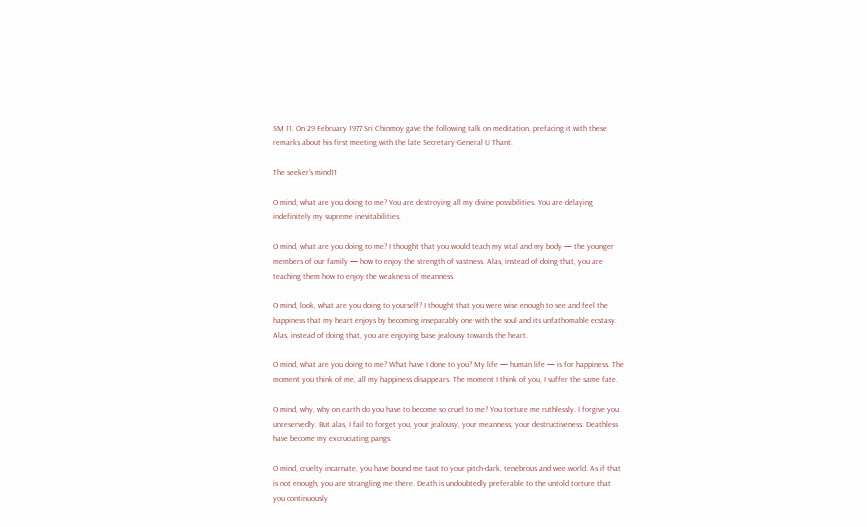SM 11. On 29 February 1977 Sri Chinmoy gave the following talk on meditation, prefacing it with these remarks about his first meeting with the late Secretary-General U Thant.

The seeker's mind11

O mind, what are you doing to me? You are destroying all my divine possibilities. You are delaying indefinitely my supreme inevitabilities.

O mind, what are you doing to me? I thought that you would teach my vital and my body — the younger members of our family — how to enjoy the strength of vastness. Alas, instead of doing that, you are teaching them how to enjoy the weakness of meanness.

O mind, look, what are you doing to yourself? I thought that you were wise enough to see and feel the happiness that my heart enjoys by becoming inseparably one with the soul and its unfathomable ecstasy. Alas, instead of doing that, you are enjoying base jealousy towards the heart.

O mind, what are you doing to me? What have I done to you? My life — human life — is for happiness. The moment you think of me, all my happiness disappears. The moment I think of you, I suffer the same fate.

O mind, why, why on earth do you have to become so cruel to me? You torture me ruthlessly. I forgive you unreservedly. But alas, I fail to forget you, your jealousy, your meanness, your destructiveness. Deathless have become my excruciating pangs.

O mind, cruelty incarnate, you have bound me taut to your pitch-dark, tenebrous and wee world. As if that is not enough, you are strangling me there. Death is undoubtedly preferable to the untold torture that you continuously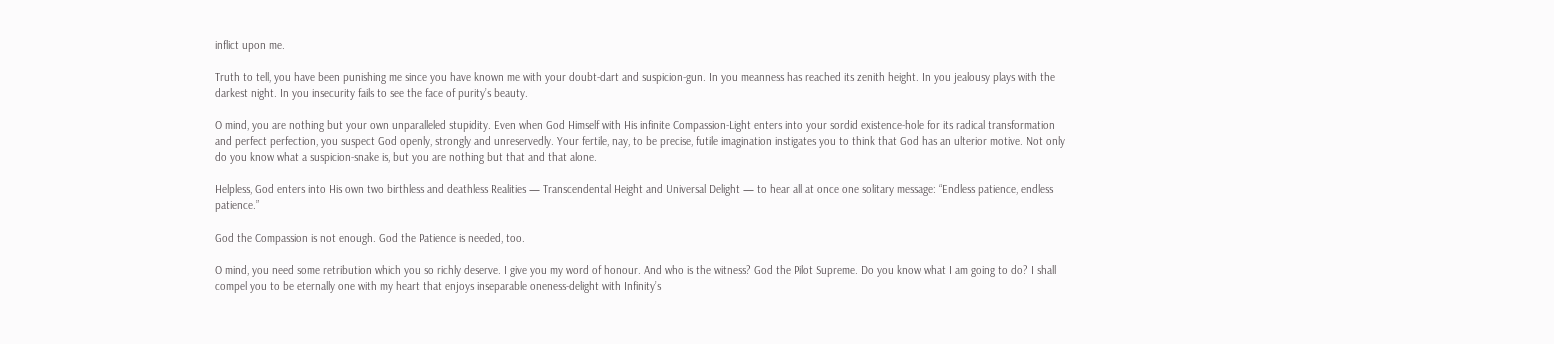inflict upon me.

Truth to tell, you have been punishing me since you have known me with your doubt-dart and suspicion-gun. In you meanness has reached its zenith height. In you jealousy plays with the darkest night. In you insecurity fails to see the face of purity’s beauty.

O mind, you are nothing but your own unparalleled stupidity. Even when God Himself with His infinite Compassion-Light enters into your sordid existence-hole for its radical transformation and perfect perfection, you suspect God openly, strongly and unreservedly. Your fertile, nay, to be precise, futile imagination instigates you to think that God has an ulterior motive. Not only do you know what a suspicion-snake is, but you are nothing but that and that alone.

Helpless, God enters into His own two birthless and deathless Realities — Transcendental Height and Universal Delight — to hear all at once one solitary message: “Endless patience, endless patience.”

God the Compassion is not enough. God the Patience is needed, too.

O mind, you need some retribution which you so richly deserve. I give you my word of honour. And who is the witness? God the Pilot Supreme. Do you know what I am going to do? I shall compel you to be eternally one with my heart that enjoys inseparable oneness-delight with Infinity’s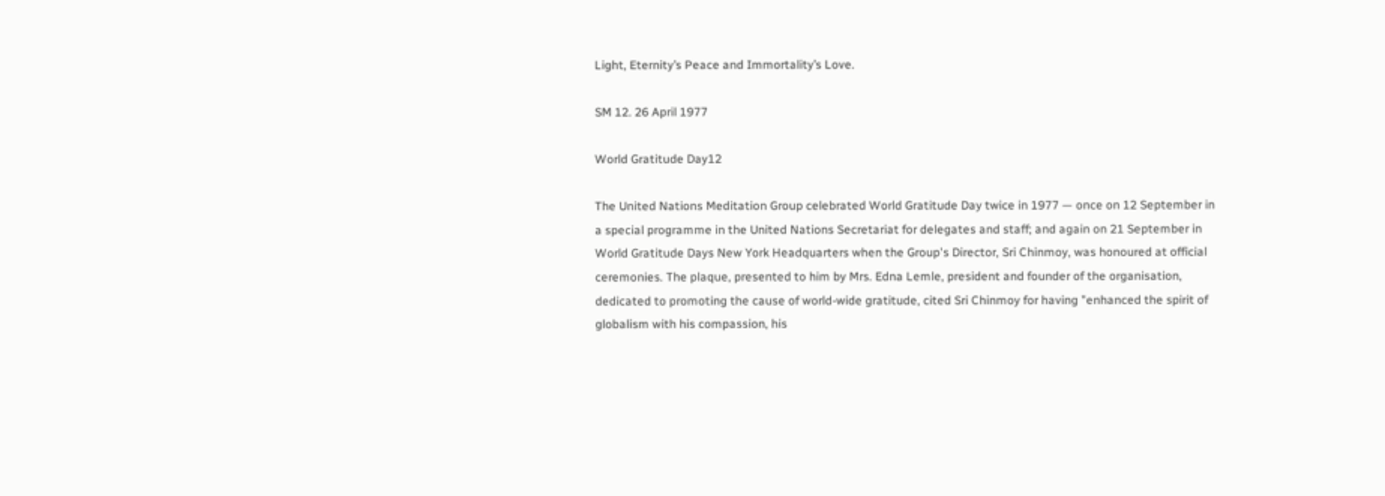Light, Eternity’s Peace and Immortality’s Love.

SM 12. 26 April 1977

World Gratitude Day12

The United Nations Meditation Group celebrated World Gratitude Day twice in 1977 — once on 12 September in a special programme in the United Nations Secretariat for delegates and staff; and again on 21 September in World Gratitude Days New York Headquarters when the Group's Director, Sri Chinmoy, was honoured at official ceremonies. The plaque, presented to him by Mrs. Edna Lemle, president and founder of the organisation, dedicated to promoting the cause of world-wide gratitude, cited Sri Chinmoy for having "enhanced the spirit of globalism with his compassion, his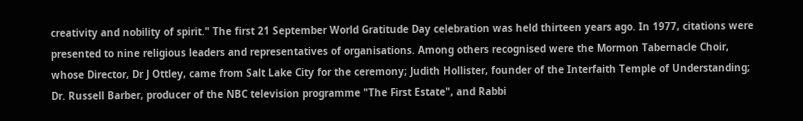creativity and nobility of spirit." The first 21 September World Gratitude Day celebration was held thirteen years ago. In 1977, citations were presented to nine religious leaders and representatives of organisations. Among others recognised were the Mormon Tabernacle Choir, whose Director, Dr J Ottley, came from Salt Lake City for the ceremony; Judith Hollister, founder of the Interfaith Temple of Understanding; Dr. Russell Barber, producer of the NBC television programme "The First Estate", and Rabbi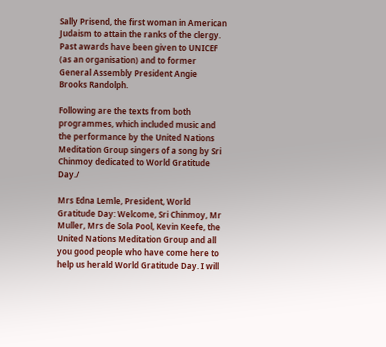Sally Prisend, the first woman in American Judaism to attain the ranks of the clergy. Past awards have been given to UNICEF (as an organisation) and to former General Assembly President Angie Brooks Randolph.

Following are the texts from both programmes, which included music and the performance by the United Nations Meditation Group singers of a song by Sri Chinmoy dedicated to World Gratitude Day./

Mrs Edna Lemle, President, World Gratitude Day: Welcome, Sri Chinmoy, Mr Muller, Mrs de Sola Pool, Kevin Keefe, the United Nations Meditation Group and all you good people who have come here to help us herald World Gratitude Day. I will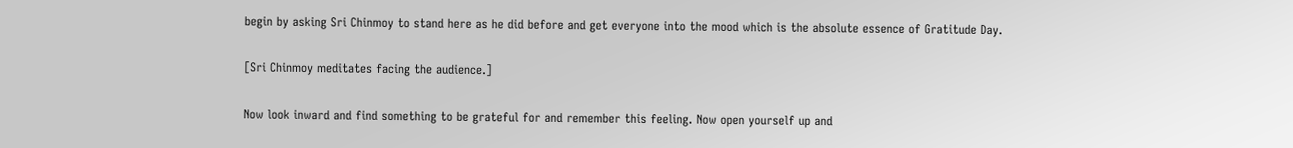begin by asking Sri Chinmoy to stand here as he did before and get everyone into the mood which is the absolute essence of Gratitude Day.

[Sri Chinmoy meditates facing the audience.]

Now look inward and find something to be grateful for and remember this feeling. Now open yourself up and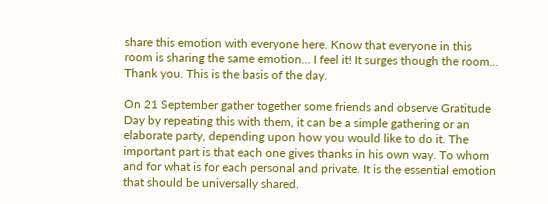share this emotion with everyone here. Know that everyone in this room is sharing the same emotion... I feel it! It surges though the room... Thank you. This is the basis of the day.

On 21 September gather together some friends and observe Gratitude Day by repeating this with them, it can be a simple gathering or an elaborate party, depending upon how you would like to do it. The important part is that each one gives thanks in his own way. To whom and for what is for each personal and private. It is the essential emotion that should be universally shared.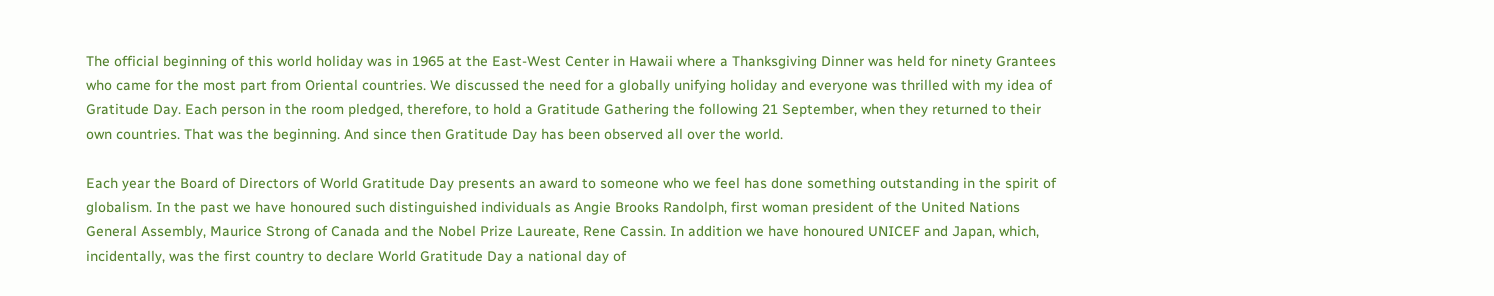The official beginning of this world holiday was in 1965 at the East-West Center in Hawaii where a Thanksgiving Dinner was held for ninety Grantees who came for the most part from Oriental countries. We discussed the need for a globally unifying holiday and everyone was thrilled with my idea of Gratitude Day. Each person in the room pledged, therefore, to hold a Gratitude Gathering the following 21 September, when they returned to their own countries. That was the beginning. And since then Gratitude Day has been observed all over the world.

Each year the Board of Directors of World Gratitude Day presents an award to someone who we feel has done something outstanding in the spirit of globalism. In the past we have honoured such distinguished individuals as Angie Brooks Randolph, first woman president of the United Nations General Assembly, Maurice Strong of Canada and the Nobel Prize Laureate, Rene Cassin. In addition we have honoured UNICEF and Japan, which, incidentally, was the first country to declare World Gratitude Day a national day of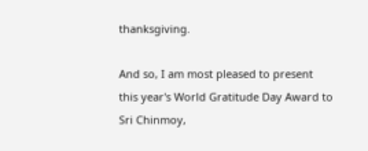thanksgiving.

And so, I am most pleased to present this year's World Gratitude Day Award to Sri Chinmoy,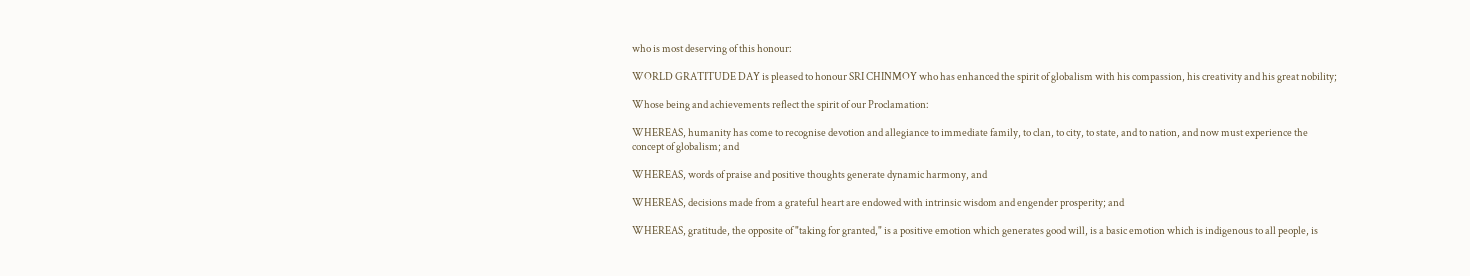who is most deserving of this honour:

WORLD GRATITUDE DAY is pleased to honour SRI CHINMOY who has enhanced the spirit of globalism with his compassion, his creativity and his great nobility;

Whose being and achievements reflect the spirit of our Proclamation:

WHEREAS, humanity has come to recognise devotion and allegiance to immediate family, to clan, to city, to state, and to nation, and now must experience the concept of globalism; and

WHEREAS, words of praise and positive thoughts generate dynamic harmony, and

WHEREAS, decisions made from a grateful heart are endowed with intrinsic wisdom and engender prosperity; and

WHEREAS, gratitude, the opposite of "taking for granted," is a positive emotion which generates good will, is a basic emotion which is indigenous to all people, is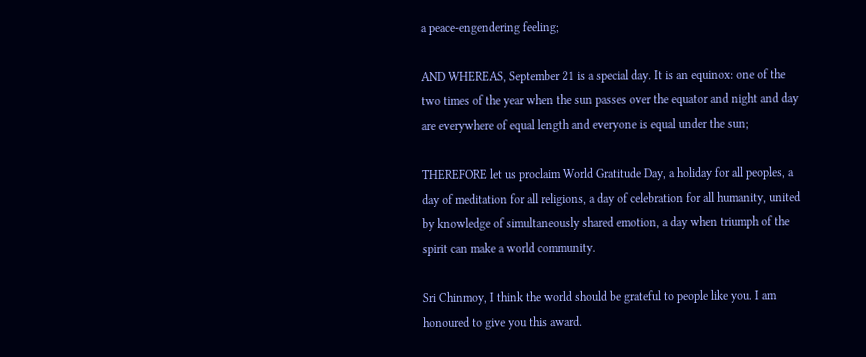a peace-engendering feeling;

AND WHEREAS, September 21 is a special day. It is an equinox: one of the two times of the year when the sun passes over the equator and night and day are everywhere of equal length and everyone is equal under the sun;

THEREFORE let us proclaim World Gratitude Day, a holiday for all peoples, a day of meditation for all religions, a day of celebration for all humanity, united by knowledge of simultaneously shared emotion, a day when triumph of the spirit can make a world community.

Sri Chinmoy, I think the world should be grateful to people like you. I am honoured to give you this award.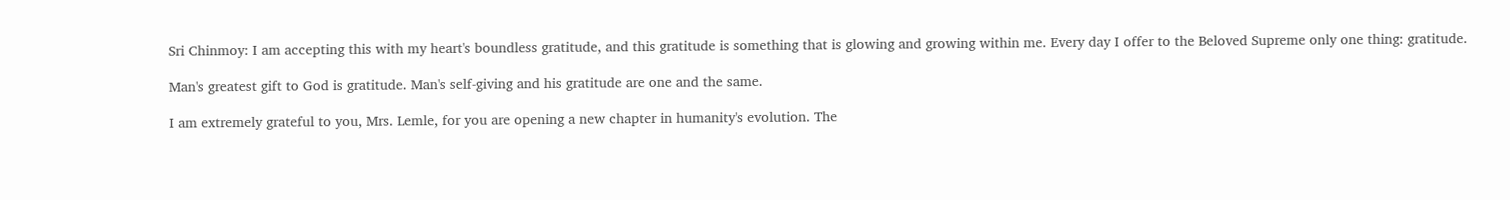Sri Chinmoy: I am accepting this with my heart's boundless gratitude, and this gratitude is something that is glowing and growing within me. Every day I offer to the Beloved Supreme only one thing: gratitude.

Man's greatest gift to God is gratitude. Man's self-giving and his gratitude are one and the same.

I am extremely grateful to you, Mrs. Lemle, for you are opening a new chapter in humanity's evolution. The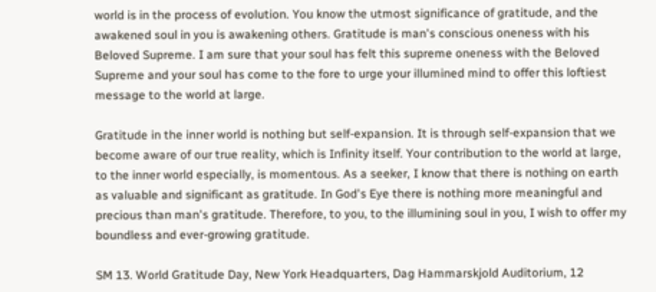world is in the process of evolution. You know the utmost significance of gratitude, and the awakened soul in you is awakening others. Gratitude is man's conscious oneness with his Beloved Supreme. I am sure that your soul has felt this supreme oneness with the Beloved Supreme and your soul has come to the fore to urge your illumined mind to offer this loftiest message to the world at large.

Gratitude in the inner world is nothing but self-expansion. It is through self-expansion that we become aware of our true reality, which is Infinity itself. Your contribution to the world at large, to the inner world especially, is momentous. As a seeker, I know that there is nothing on earth as valuable and significant as gratitude. In God's Eye there is nothing more meaningful and precious than man's gratitude. Therefore, to you, to the illumining soul in you, I wish to offer my boundless and ever-growing gratitude.

SM 13. World Gratitude Day, New York Headquarters, Dag Hammarskjold Auditorium, 12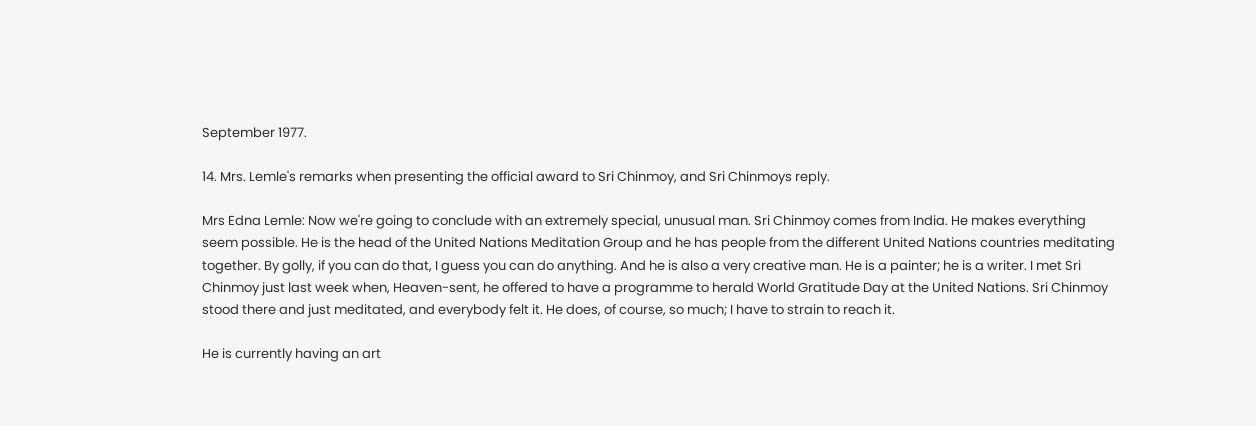September 1977.

14. Mrs. Lemle's remarks when presenting the official award to Sri Chinmoy, and Sri Chinmoys reply.

Mrs Edna Lemle: Now we're going to conclude with an extremely special, unusual man. Sri Chinmoy comes from India. He makes everything seem possible. He is the head of the United Nations Meditation Group and he has people from the different United Nations countries meditating together. By golly, if you can do that, I guess you can do anything. And he is also a very creative man. He is a painter; he is a writer. I met Sri Chinmoy just last week when, Heaven-sent, he offered to have a programme to herald World Gratitude Day at the United Nations. Sri Chinmoy stood there and just meditated, and everybody felt it. He does, of course, so much; I have to strain to reach it.

He is currently having an art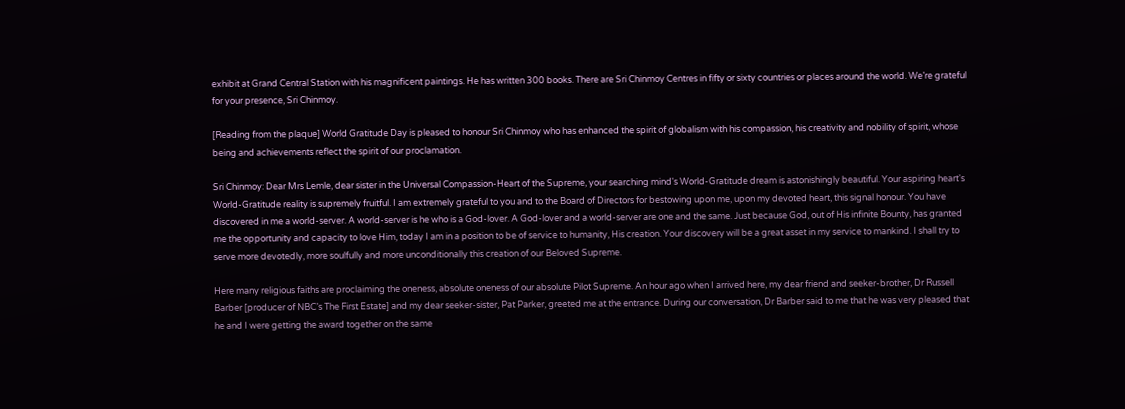exhibit at Grand Central Station with his magnificent paintings. He has written 300 books. There are Sri Chinmoy Centres in fifty or sixty countries or places around the world. We’re grateful for your presence, Sri Chinmoy.

[Reading from the plaque] World Gratitude Day is pleased to honour Sri Chinmoy who has enhanced the spirit of globalism with his compassion, his creativity and nobility of spirit, whose being and achievements reflect the spirit of our proclamation.

Sri Chinmoy: Dear Mrs Lemle, dear sister in the Universal Compassion-Heart of the Supreme, your searching mind's World-Gratitude dream is astonishingly beautiful. Your aspiring heart's World-Gratitude reality is supremely fruitful. I am extremely grateful to you and to the Board of Directors for bestowing upon me, upon my devoted heart, this signal honour. You have discovered in me a world-server. A world-server is he who is a God-lover. A God-lover and a world-server are one and the same. Just because God, out of His infinite Bounty, has granted me the opportunity and capacity to love Him, today I am in a position to be of service to humanity, His creation. Your discovery will be a great asset in my service to mankind. I shall try to serve more devotedly, more soulfully and more unconditionally this creation of our Beloved Supreme.

Here many religious faiths are proclaiming the oneness, absolute oneness of our absolute Pilot Supreme. An hour ago when I arrived here, my dear friend and seeker-brother, Dr Russell Barber [producer of NBC’s The First Estate] and my dear seeker-sister, Pat Parker, greeted me at the entrance. During our conversation, Dr Barber said to me that he was very pleased that he and I were getting the award together on the same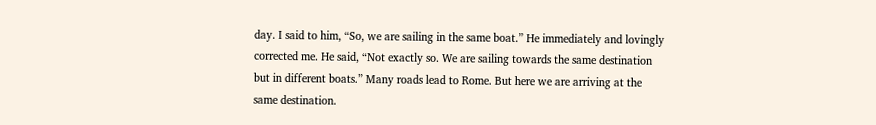day. I said to him, “So, we are sailing in the same boat.” He immediately and lovingly corrected me. He said, “Not exactly so. We are sailing towards the same destination but in different boats.” Many roads lead to Rome. But here we are arriving at the same destination.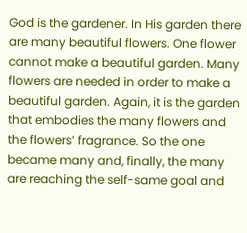God is the gardener. In His garden there are many beautiful flowers. One flower cannot make a beautiful garden. Many flowers are needed in order to make a beautiful garden. Again, it is the garden that embodies the many flowers and the flowers’ fragrance. So the one became many and, finally, the many are reaching the self-same goal and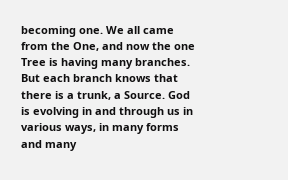becoming one. We all came from the One, and now the one Tree is having many branches. But each branch knows that there is a trunk, a Source. God is evolving in and through us in various ways, in many forms and many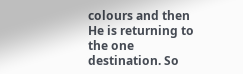colours and then He is returning to the one destination. So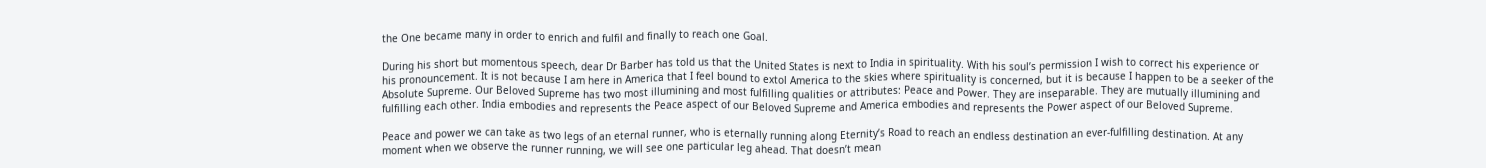the One became many in order to enrich and fulfil and finally to reach one Goal.

During his short but momentous speech, dear Dr Barber has told us that the United States is next to India in spirituality. With his soul’s permission I wish to correct his experience or his pronouncement. It is not because I am here in America that I feel bound to extol America to the skies where spirituality is concerned, but it is because I happen to be a seeker of the Absolute Supreme. Our Beloved Supreme has two most illumining and most fulfilling qualities or attributes: Peace and Power. They are inseparable. They are mutually illumining and fulfilling each other. India embodies and represents the Peace aspect of our Beloved Supreme and America embodies and represents the Power aspect of our Beloved Supreme.

Peace and power we can take as two legs of an eternal runner, who is eternally running along Eternity’s Road to reach an endless destination an ever-fulfilling destination. At any moment when we observe the runner running, we will see one particular leg ahead. That doesn’t mean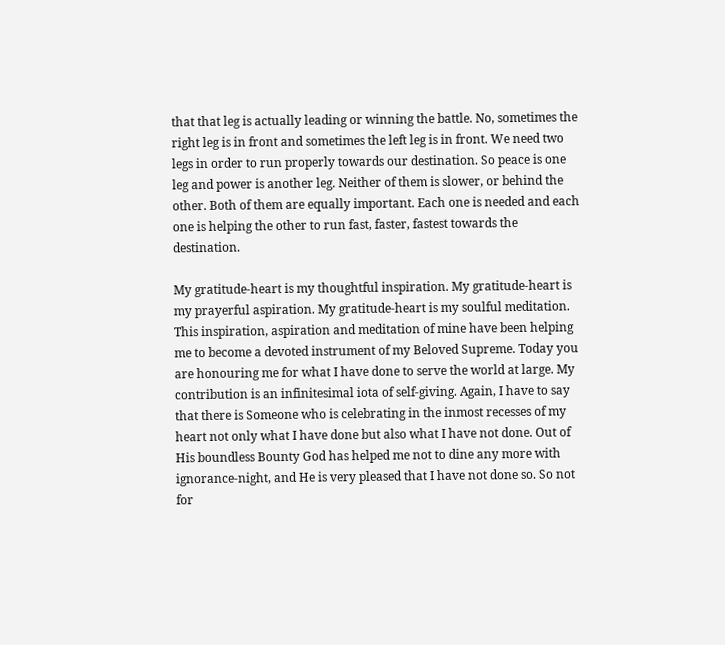that that leg is actually leading or winning the battle. No, sometimes the right leg is in front and sometimes the left leg is in front. We need two legs in order to run properly towards our destination. So peace is one leg and power is another leg. Neither of them is slower, or behind the other. Both of them are equally important. Each one is needed and each one is helping the other to run fast, faster, fastest towards the destination.

My gratitude-heart is my thoughtful inspiration. My gratitude-heart is my prayerful aspiration. My gratitude-heart is my soulful meditation. This inspiration, aspiration and meditation of mine have been helping me to become a devoted instrument of my Beloved Supreme. Today you are honouring me for what I have done to serve the world at large. My contribution is an infinitesimal iota of self-giving. Again, I have to say that there is Someone who is celebrating in the inmost recesses of my heart not only what I have done but also what I have not done. Out of His boundless Bounty God has helped me not to dine any more with ignorance-night, and He is very pleased that I have not done so. So not for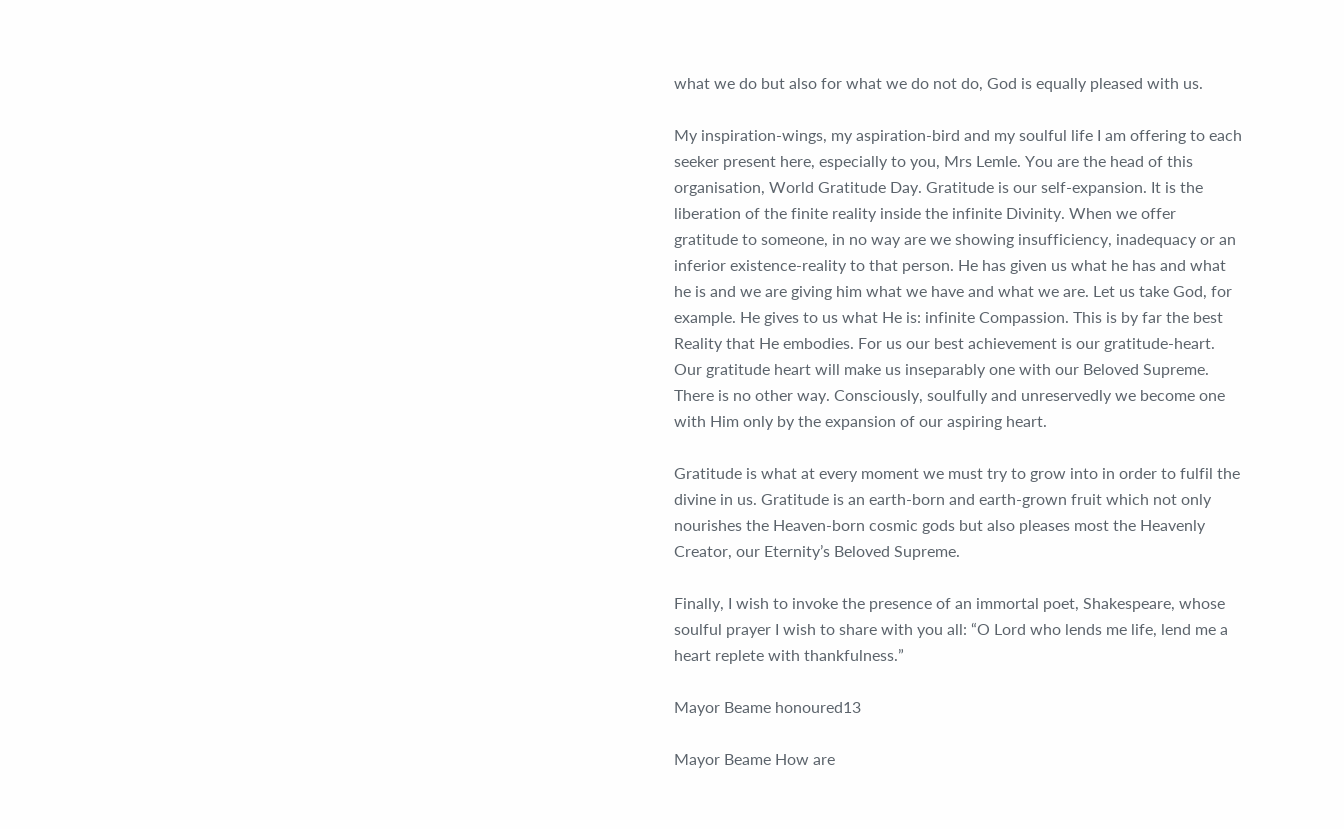what we do but also for what we do not do, God is equally pleased with us.

My inspiration-wings, my aspiration-bird and my soulful life I am offering to each seeker present here, especially to you, Mrs Lemle. You are the head of this organisation, World Gratitude Day. Gratitude is our self-expansion. It is the liberation of the finite reality inside the infinite Divinity. When we offer gratitude to someone, in no way are we showing insufficiency, inadequacy or an inferior existence-reality to that person. He has given us what he has and what he is and we are giving him what we have and what we are. Let us take God, for example. He gives to us what He is: infinite Compassion. This is by far the best Reality that He embodies. For us our best achievement is our gratitude-heart. Our gratitude heart will make us inseparably one with our Beloved Supreme. There is no other way. Consciously, soulfully and unreservedly we become one with Him only by the expansion of our aspiring heart.

Gratitude is what at every moment we must try to grow into in order to fulfil the divine in us. Gratitude is an earth-born and earth-grown fruit which not only nourishes the Heaven-born cosmic gods but also pleases most the Heavenly Creator, our Eternity’s Beloved Supreme.

Finally, I wish to invoke the presence of an immortal poet, Shakespeare, whose soulful prayer I wish to share with you all: “O Lord who lends me life, lend me a heart replete with thankfulness.”

Mayor Beame honoured13

Mayor Beame How are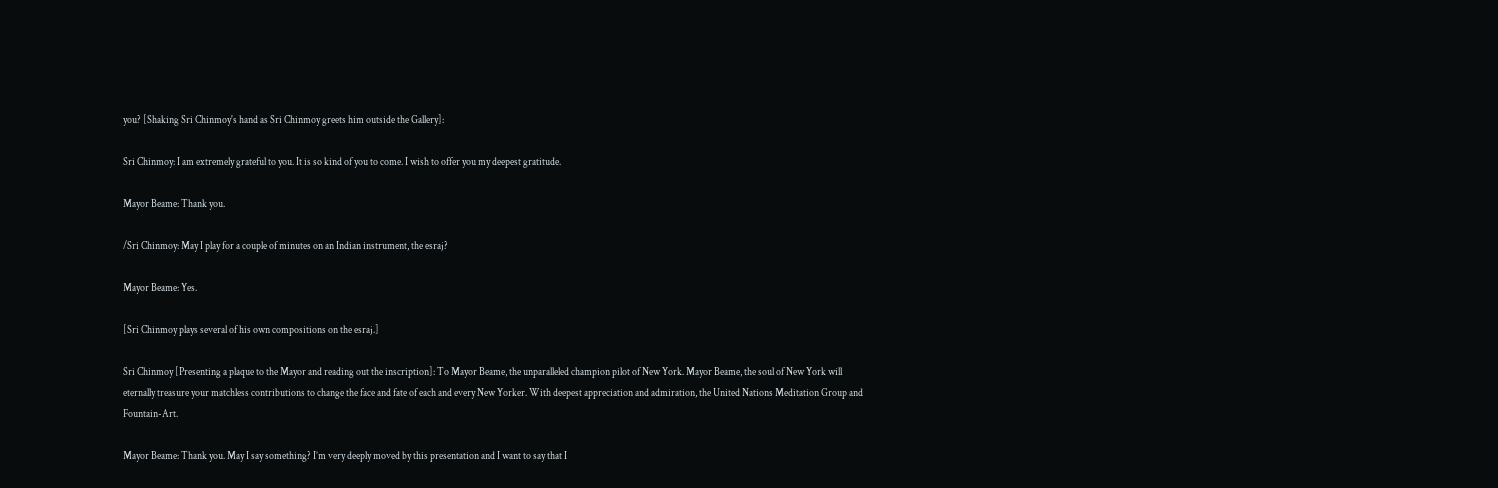you? [Shaking Sri Chinmoy's hand as Sri Chinmoy greets him outside the Gallery]:

Sri Chinmoy: I am extremely grateful to you. It is so kind of you to come. I wish to offer you my deepest gratitude.

Mayor Beame: Thank you.

/Sri Chinmoy: May I play for a couple of minutes on an Indian instrument, the esraj?

Mayor Beame: Yes.

[Sri Chinmoy plays several of his own compositions on the esraj.]

Sri Chinmoy [Presenting a plaque to the Mayor and reading out the inscription]: To Mayor Beame, the unparalleled champion pilot of New York. Mayor Beame, the soul of New York will eternally treasure your matchless contributions to change the face and fate of each and every New Yorker. With deepest appreciation and admiration, the United Nations Meditation Group and Fountain-Art.

Mayor Beame: Thank you. May I say something? I’m very deeply moved by this presentation and I want to say that I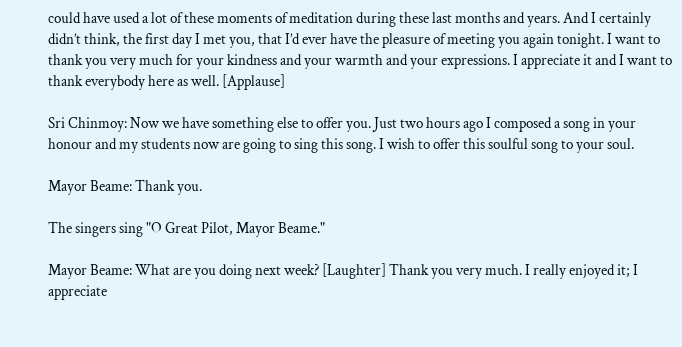could have used a lot of these moments of meditation during these last months and years. And I certainly didn’t think, the first day I met you, that I’d ever have the pleasure of meeting you again tonight. I want to thank you very much for your kindness and your warmth and your expressions. I appreciate it and I want to thank everybody here as well. [Applause]

Sri Chinmoy: Now we have something else to offer you. Just two hours ago I composed a song in your honour and my students now are going to sing this song. I wish to offer this soulful song to your soul.

Mayor Beame: Thank you.

The singers sing "O Great Pilot, Mayor Beame."

Mayor Beame: What are you doing next week? [Laughter] Thank you very much. I really enjoyed it; I appreciate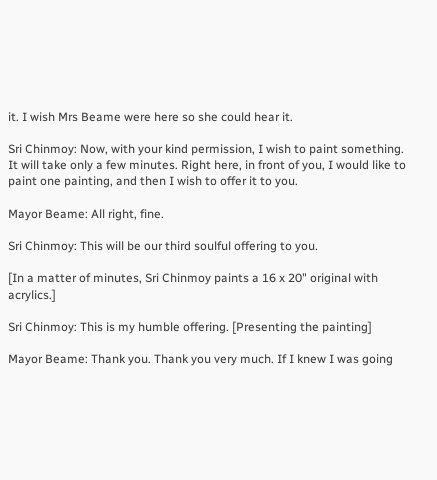it. I wish Mrs Beame were here so she could hear it.

Sri Chinmoy: Now, with your kind permission, I wish to paint something. It will take only a few minutes. Right here, in front of you, I would like to paint one painting, and then I wish to offer it to you.

Mayor Beame: All right, fine.

Sri Chinmoy: This will be our third soulful offering to you.

[In a matter of minutes, Sri Chinmoy paints a 16 x 20" original with acrylics.]

Sri Chinmoy: This is my humble offering. [Presenting the painting]

Mayor Beame: Thank you. Thank you very much. If I knew I was going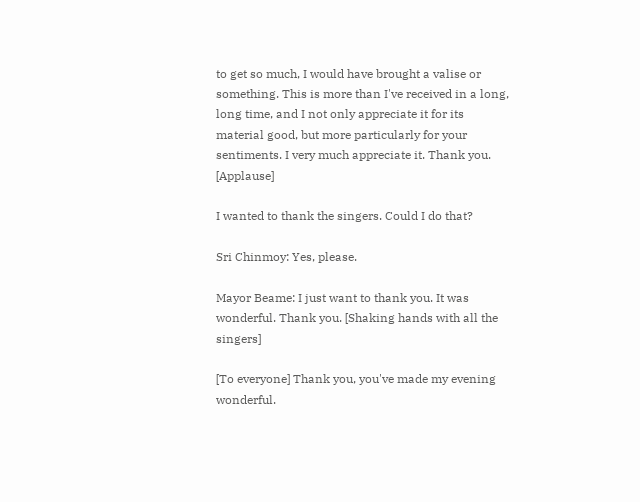to get so much, I would have brought a valise or something. This is more than I've received in a long, long time, and I not only appreciate it for its material good, but more particularly for your sentiments. I very much appreciate it. Thank you. [Applause]

I wanted to thank the singers. Could I do that?

Sri Chinmoy: Yes, please.

Mayor Beame: I just want to thank you. It was wonderful. Thank you. [Shaking hands with all the singers]

[To everyone] Thank you, you've made my evening wonderful.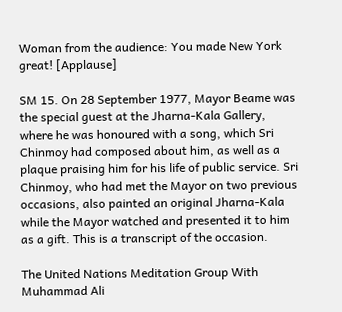Woman from the audience: You made New York great! [Applause]

SM 15. On 28 September 1977, Mayor Beame was the special guest at the Jharna-Kala Gallery, where he was honoured with a song, which Sri Chinmoy had composed about him, as well as a plaque praising him for his life of public service. Sri Chinmoy, who had met the Mayor on two previous occasions, also painted an original Jharna-Kala while the Mayor watched and presented it to him as a gift. This is a transcript of the occasion.

The United Nations Meditation Group With Muhammad Ali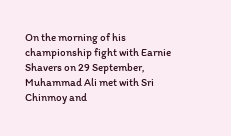On the morning of his championship fight with Earnie Shavers on 29 September, Muhammad Ali met with Sri Chinmoy and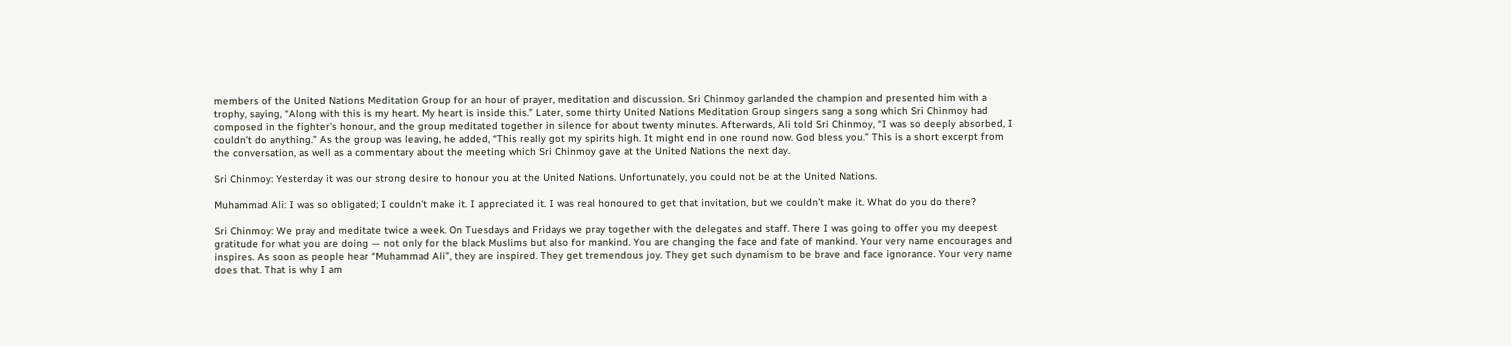members of the United Nations Meditation Group for an hour of prayer, meditation and discussion. Sri Chinmoy garlanded the champion and presented him with a trophy, saying, “Along with this is my heart. My heart is inside this.” Later, some thirty United Nations Meditation Group singers sang a song which Sri Chinmoy had composed in the fighter’s honour, and the group meditated together in silence for about twenty minutes. Afterwards, Ali told Sri Chinmoy, “I was so deeply absorbed, I couldn’t do anything.” As the group was leaving, he added, “This really got my spirits high. It might end in one round now. God bless you.” This is a short excerpt from the conversation, as well as a commentary about the meeting which Sri Chinmoy gave at the United Nations the next day.

Sri Chinmoy: Yesterday it was our strong desire to honour you at the United Nations. Unfortunately, you could not be at the United Nations.

Muhammad Ali: I was so obligated; I couldn’t make it. I appreciated it. I was real honoured to get that invitation, but we couldn’t make it. What do you do there?

Sri Chinmoy: We pray and meditate twice a week. On Tuesdays and Fridays we pray together with the delegates and staff. There I was going to offer you my deepest gratitude for what you are doing — not only for the black Muslims but also for mankind. You are changing the face and fate of mankind. Your very name encourages and inspires. As soon as people hear “Muhammad Ali”, they are inspired. They get tremendous joy. They get such dynamism to be brave and face ignorance. Your very name does that. That is why I am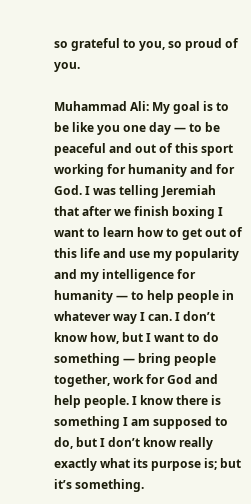so grateful to you, so proud of you.

Muhammad Ali: My goal is to be like you one day — to be peaceful and out of this sport working for humanity and for God. I was telling Jeremiah that after we finish boxing I want to learn how to get out of this life and use my popularity and my intelligence for humanity — to help people in whatever way I can. I don’t know how, but I want to do something — bring people together, work for God and help people. I know there is something I am supposed to do, but I don’t know really exactly what its purpose is; but it’s something.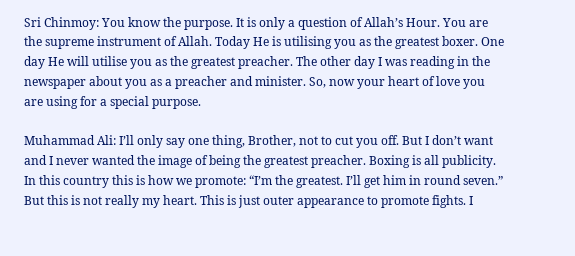Sri Chinmoy: You know the purpose. It is only a question of Allah’s Hour. You are the supreme instrument of Allah. Today He is utilising you as the greatest boxer. One day He will utilise you as the greatest preacher. The other day I was reading in the newspaper about you as a preacher and minister. So, now your heart of love you are using for a special purpose.

Muhammad Ali: I’ll only say one thing, Brother, not to cut you off. But I don’t want and I never wanted the image of being the greatest preacher. Boxing is all publicity. In this country this is how we promote: “I’m the greatest. I’ll get him in round seven.” But this is not really my heart. This is just outer appearance to promote fights. I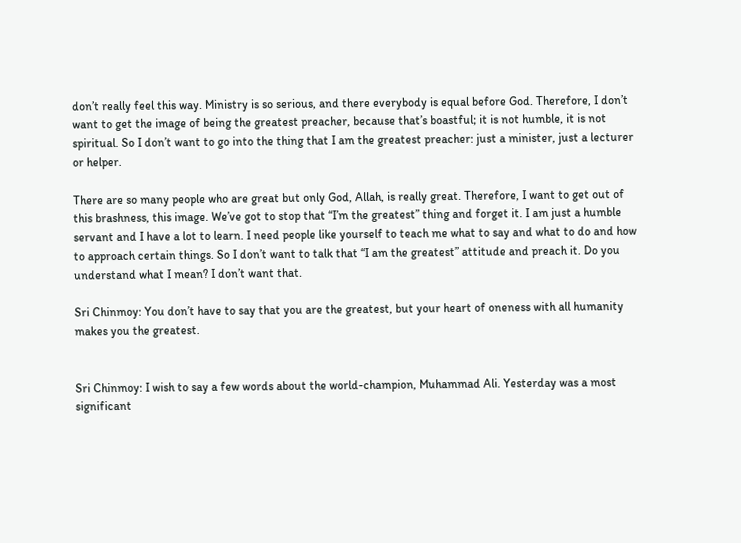don’t really feel this way. Ministry is so serious, and there everybody is equal before God. Therefore, I don’t want to get the image of being the greatest preacher, because that’s boastful; it is not humble, it is not spiritual. So I don’t want to go into the thing that I am the greatest preacher: just a minister, just a lecturer or helper.

There are so many people who are great but only God, Allah, is really great. Therefore, I want to get out of this brashness, this image. We’ve got to stop that “I’m the greatest” thing and forget it. I am just a humble servant and I have a lot to learn. I need people like yourself to teach me what to say and what to do and how to approach certain things. So I don’t want to talk that “I am the greatest” attitude and preach it. Do you understand what I mean? I don’t want that.

Sri Chinmoy: You don’t have to say that you are the greatest, but your heart of oneness with all humanity makes you the greatest.


Sri Chinmoy: I wish to say a few words about the world-champion, Muhammad Ali. Yesterday was a most significant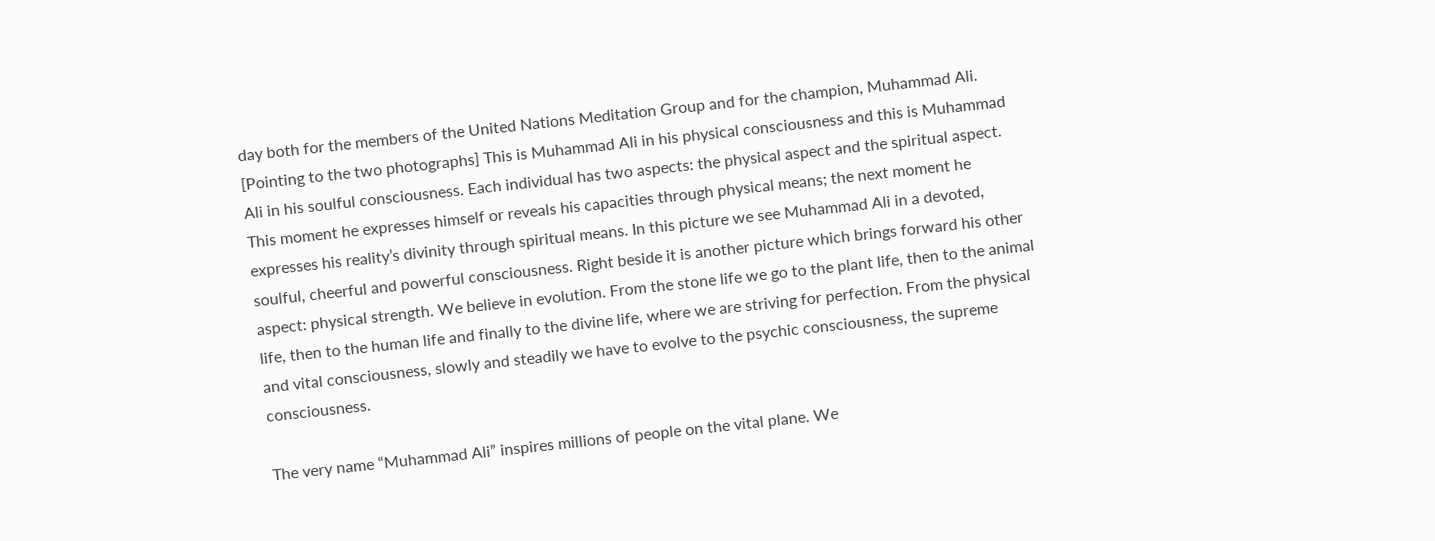day both for the members of the United Nations Meditation Group and for the champion, Muhammad Ali. [Pointing to the two photographs] This is Muhammad Ali in his physical consciousness and this is Muhammad Ali in his soulful consciousness. Each individual has two aspects: the physical aspect and the spiritual aspect. This moment he expresses himself or reveals his capacities through physical means; the next moment he expresses his reality’s divinity through spiritual means. In this picture we see Muhammad Ali in a devoted, soulful, cheerful and powerful consciousness. Right beside it is another picture which brings forward his other aspect: physical strength. We believe in evolution. From the stone life we go to the plant life, then to the animal life, then to the human life and finally to the divine life, where we are striving for perfection. From the physical and vital consciousness, slowly and steadily we have to evolve to the psychic consciousness, the supreme consciousness.

The very name “Muhammad Ali” inspires millions of people on the vital plane. We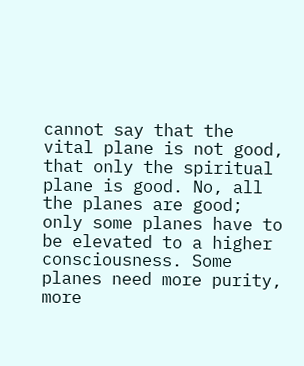cannot say that the vital plane is not good, that only the spiritual plane is good. No, all the planes are good; only some planes have to be elevated to a higher consciousness. Some planes need more purity, more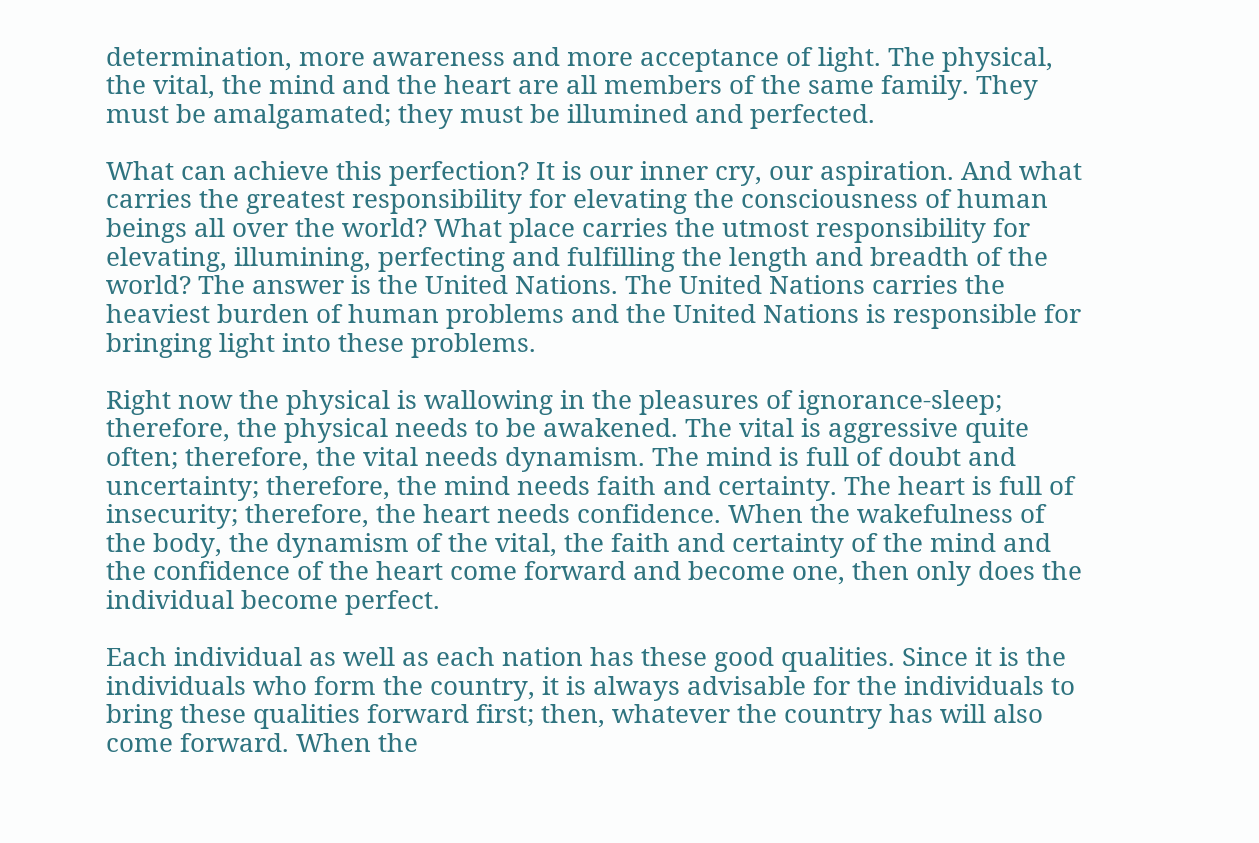determination, more awareness and more acceptance of light. The physical, the vital, the mind and the heart are all members of the same family. They must be amalgamated; they must be illumined and perfected.

What can achieve this perfection? It is our inner cry, our aspiration. And what carries the greatest responsibility for elevating the consciousness of human beings all over the world? What place carries the utmost responsibility for elevating, illumining, perfecting and fulfilling the length and breadth of the world? The answer is the United Nations. The United Nations carries the heaviest burden of human problems and the United Nations is responsible for bringing light into these problems.

Right now the physical is wallowing in the pleasures of ignorance-sleep; therefore, the physical needs to be awakened. The vital is aggressive quite often; therefore, the vital needs dynamism. The mind is full of doubt and uncertainty; therefore, the mind needs faith and certainty. The heart is full of insecurity; therefore, the heart needs confidence. When the wakefulness of the body, the dynamism of the vital, the faith and certainty of the mind and the confidence of the heart come forward and become one, then only does the individual become perfect.

Each individual as well as each nation has these good qualities. Since it is the individuals who form the country, it is always advisable for the individuals to bring these qualities forward first; then, whatever the country has will also come forward. When the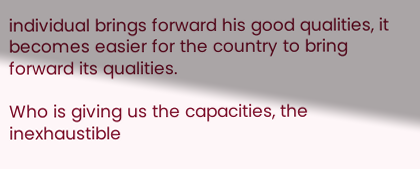individual brings forward his good qualities, it becomes easier for the country to bring forward its qualities.

Who is giving us the capacities, the inexhaustible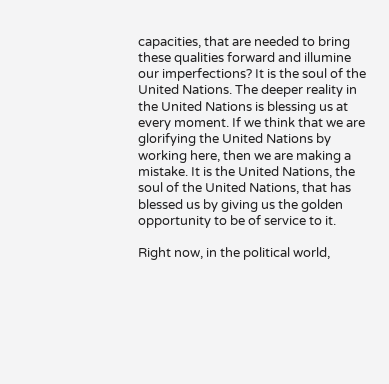capacities, that are needed to bring these qualities forward and illumine our imperfections? It is the soul of the United Nations. The deeper reality in the United Nations is blessing us at every moment. If we think that we are glorifying the United Nations by working here, then we are making a mistake. It is the United Nations, the soul of the United Nations, that has blessed us by giving us the golden opportunity to be of service to it.

Right now, in the political world,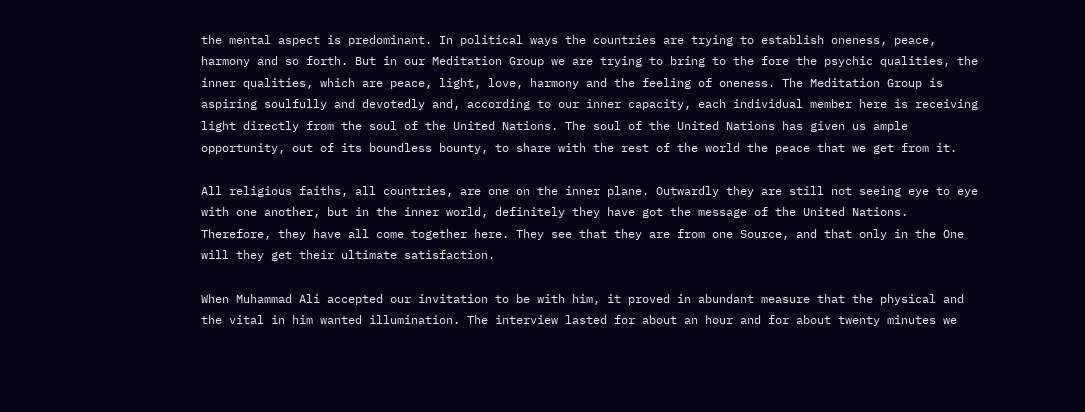the mental aspect is predominant. In political ways the countries are trying to establish oneness, peace, harmony and so forth. But in our Meditation Group we are trying to bring to the fore the psychic qualities, the inner qualities, which are peace, light, love, harmony and the feeling of oneness. The Meditation Group is aspiring soulfully and devotedly and, according to our inner capacity, each individual member here is receiving light directly from the soul of the United Nations. The soul of the United Nations has given us ample opportunity, out of its boundless bounty, to share with the rest of the world the peace that we get from it.

All religious faiths, all countries, are one on the inner plane. Outwardly they are still not seeing eye to eye with one another, but in the inner world, definitely they have got the message of the United Nations. Therefore, they have all come together here. They see that they are from one Source, and that only in the One will they get their ultimate satisfaction.

When Muhammad Ali accepted our invitation to be with him, it proved in abundant measure that the physical and the vital in him wanted illumination. The interview lasted for about an hour and for about twenty minutes we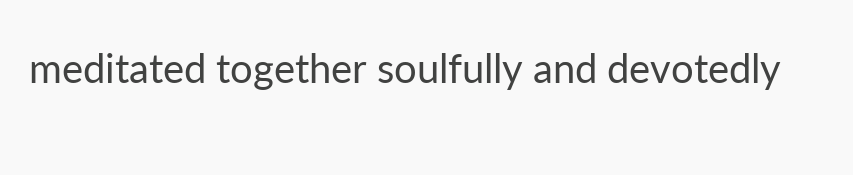meditated together soulfully and devotedly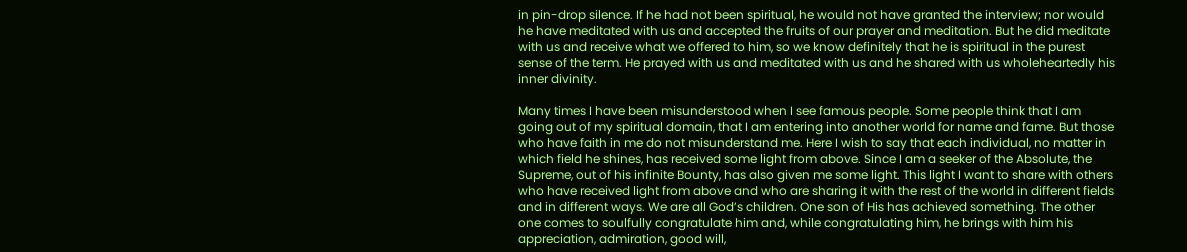in pin-drop silence. If he had not been spiritual, he would not have granted the interview; nor would he have meditated with us and accepted the fruits of our prayer and meditation. But he did meditate with us and receive what we offered to him, so we know definitely that he is spiritual in the purest sense of the term. He prayed with us and meditated with us and he shared with us wholeheartedly his inner divinity.

Many times I have been misunderstood when I see famous people. Some people think that I am going out of my spiritual domain, that I am entering into another world for name and fame. But those who have faith in me do not misunderstand me. Here I wish to say that each individual, no matter in which field he shines, has received some light from above. Since I am a seeker of the Absolute, the Supreme, out of his infinite Bounty, has also given me some light. This light I want to share with others who have received light from above and who are sharing it with the rest of the world in different fields and in different ways. We are all God’s children. One son of His has achieved something. The other one comes to soulfully congratulate him and, while congratulating him, he brings with him his appreciation, admiration, good will,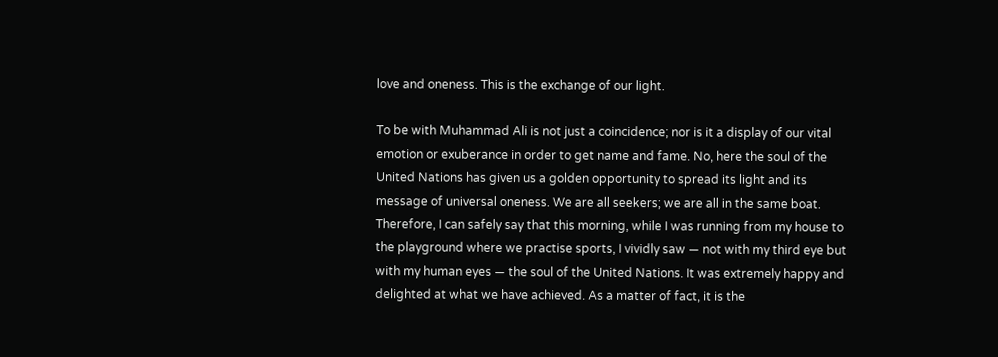love and oneness. This is the exchange of our light.

To be with Muhammad Ali is not just a coincidence; nor is it a display of our vital emotion or exuberance in order to get name and fame. No, here the soul of the United Nations has given us a golden opportunity to spread its light and its message of universal oneness. We are all seekers; we are all in the same boat. Therefore, I can safely say that this morning, while I was running from my house to the playground where we practise sports, I vividly saw — not with my third eye but with my human eyes — the soul of the United Nations. It was extremely happy and delighted at what we have achieved. As a matter of fact, it is the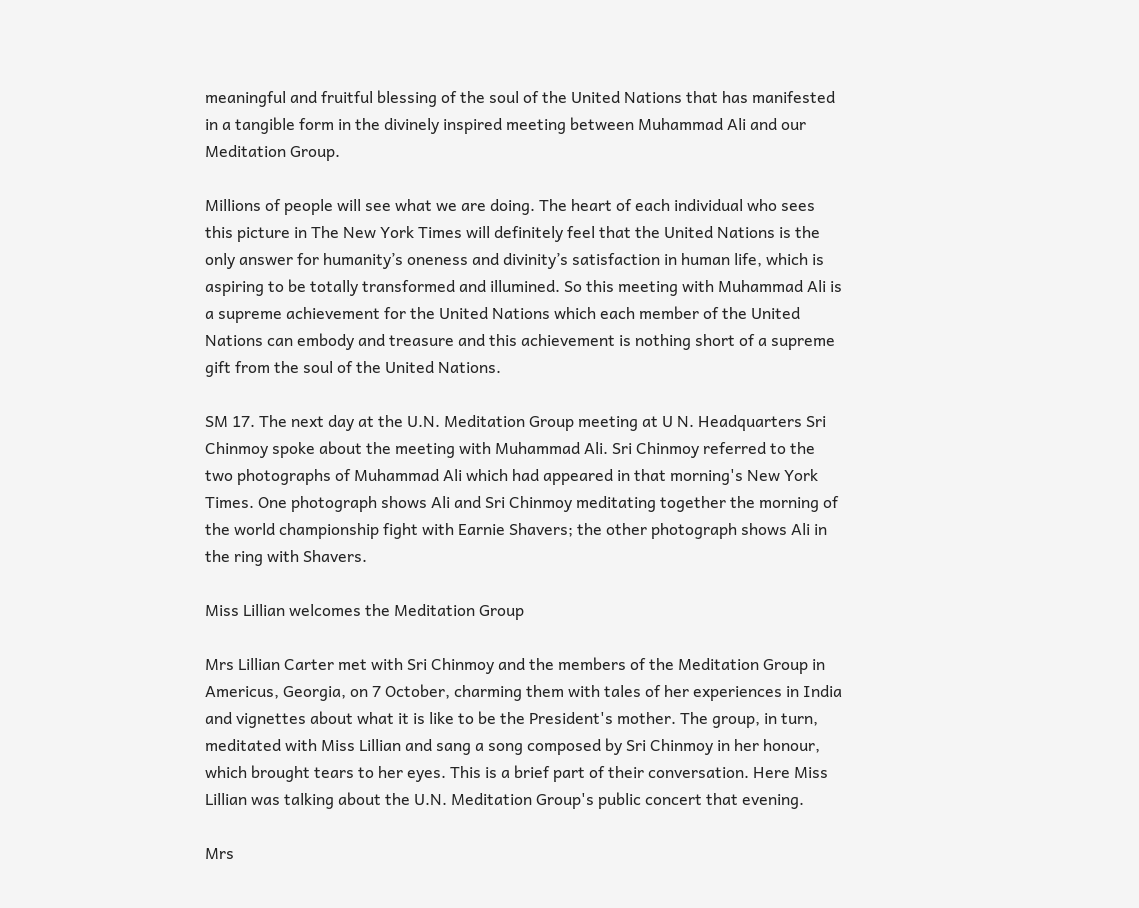meaningful and fruitful blessing of the soul of the United Nations that has manifested in a tangible form in the divinely inspired meeting between Muhammad Ali and our Meditation Group.

Millions of people will see what we are doing. The heart of each individual who sees this picture in The New York Times will definitely feel that the United Nations is the only answer for humanity’s oneness and divinity’s satisfaction in human life, which is aspiring to be totally transformed and illumined. So this meeting with Muhammad Ali is a supreme achievement for the United Nations which each member of the United Nations can embody and treasure and this achievement is nothing short of a supreme gift from the soul of the United Nations.

SM 17. The next day at the U.N. Meditation Group meeting at U N. Headquarters Sri Chinmoy spoke about the meeting with Muhammad Ali. Sri Chinmoy referred to the two photographs of Muhammad Ali which had appeared in that morning's New York Times. One photograph shows Ali and Sri Chinmoy meditating together the morning of the world championship fight with Earnie Shavers; the other photograph shows Ali in the ring with Shavers.

Miss Lillian welcomes the Meditation Group

Mrs Lillian Carter met with Sri Chinmoy and the members of the Meditation Group in Americus, Georgia, on 7 October, charming them with tales of her experiences in India and vignettes about what it is like to be the President's mother. The group, in turn, meditated with Miss Lillian and sang a song composed by Sri Chinmoy in her honour, which brought tears to her eyes. This is a brief part of their conversation. Here Miss Lillian was talking about the U.N. Meditation Group's public concert that evening.

Mrs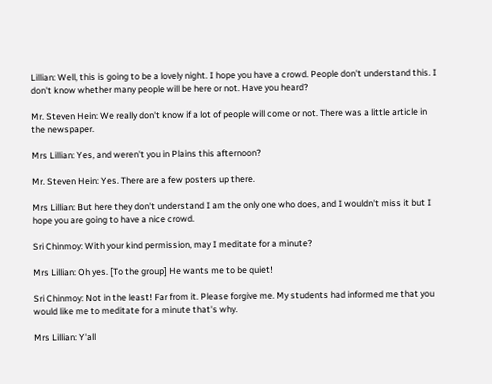Lillian: Well, this is going to be a lovely night. I hope you have a crowd. People don't understand this. I don't know whether many people will be here or not. Have you heard?

Mr. Steven Hein: We really don't know if a lot of people will come or not. There was a little article in the newspaper.

Mrs Lillian: Yes, and weren't you in Plains this afternoon?

Mr. Steven Hein: Yes. There are a few posters up there.

Mrs Lillian: But here they don't understand I am the only one who does, and I wouldn't miss it but I hope you are going to have a nice crowd.

Sri Chinmoy: With your kind permission, may I meditate for a minute?

Mrs Lillian: Oh yes. [To the group] He wants me to be quiet!

Sri Chinmoy: Not in the least! Far from it. Please forgive me. My students had informed me that you would like me to meditate for a minute that's why.

Mrs Lillian: Y'all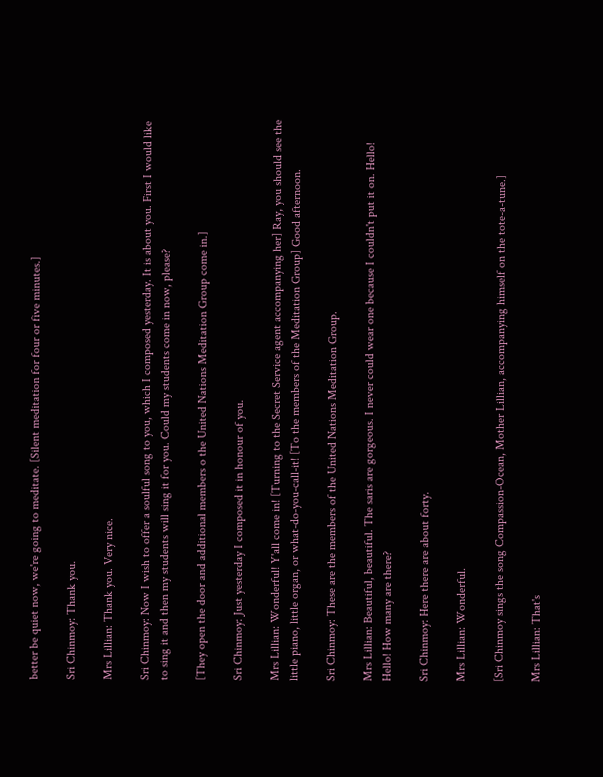better be quiet now, we're going to meditate. [Silent meditation for four or five minutes.]

Sri Chinmoy: Thank you.

Mrs Lillian: Thank you. Very nice.

Sri Chinmoy: Now I wish to offer a soulful song to you, which I composed yesterday. It is about you. First I would like to sing it and then my students will sing it for you. Could my students come in now, please?

[They open the door and additional members o the United Nations Meditation Group come in.]

Sri Chinmoy: Just yesterday I composed it in honour of you.

Mrs Lillian: Wonderful! Y'all come in! [Turning to the Secret Service agent accompanying her] Ray, you should see the little piano, little organ, or what-do-you-call-it! [To the members of the Meditation Group] Good afternoon.

Sri Chinmoy: These are the members of the United Nations Meditation Group.

Mrs Lillian: Beautiful, beautiful. The saris are gorgeous. I never could wear one because I couldn't put it on. Hello! Hello! How many are there?

Sri Chinmoy: Here there are about forty.

Mrs Lillian: Wonderful.

[Sri Chinmoy sings the song Compassion-Ocean, Mother Lillian, accompanying himself on the tote-a-tune.]

Mrs Lillian: That's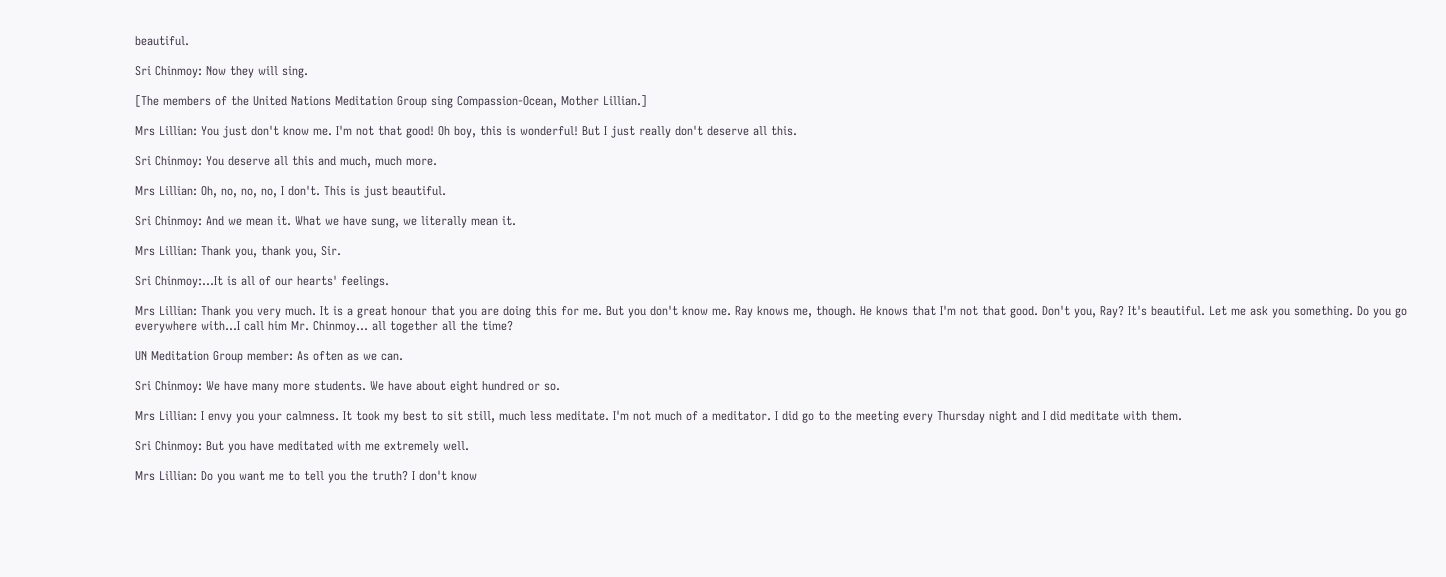beautiful.

Sri Chinmoy: Now they will sing.

[The members of the United Nations Meditation Group sing Compassion-Ocean, Mother Lillian.]

Mrs Lillian: You just don't know me. I'm not that good! Oh boy, this is wonderful! But I just really don't deserve all this.

Sri Chinmoy: You deserve all this and much, much more.

Mrs Lillian: Oh, no, no, no, I don't. This is just beautiful.

Sri Chinmoy: And we mean it. What we have sung, we literally mean it.

Mrs Lillian: Thank you, thank you, Sir.

Sri Chinmoy:...It is all of our hearts' feelings.

Mrs Lillian: Thank you very much. It is a great honour that you are doing this for me. But you don't know me. Ray knows me, though. He knows that I'm not that good. Don't you, Ray? It's beautiful. Let me ask you something. Do you go everywhere with...I call him Mr. Chinmoy... all together all the time?

UN Meditation Group member: As often as we can.

Sri Chinmoy: We have many more students. We have about eight hundred or so.

Mrs Lillian: I envy you your calmness. It took my best to sit still, much less meditate. I'm not much of a meditator. I did go to the meeting every Thursday night and I did meditate with them.

Sri Chinmoy: But you have meditated with me extremely well.

Mrs Lillian: Do you want me to tell you the truth? I don't know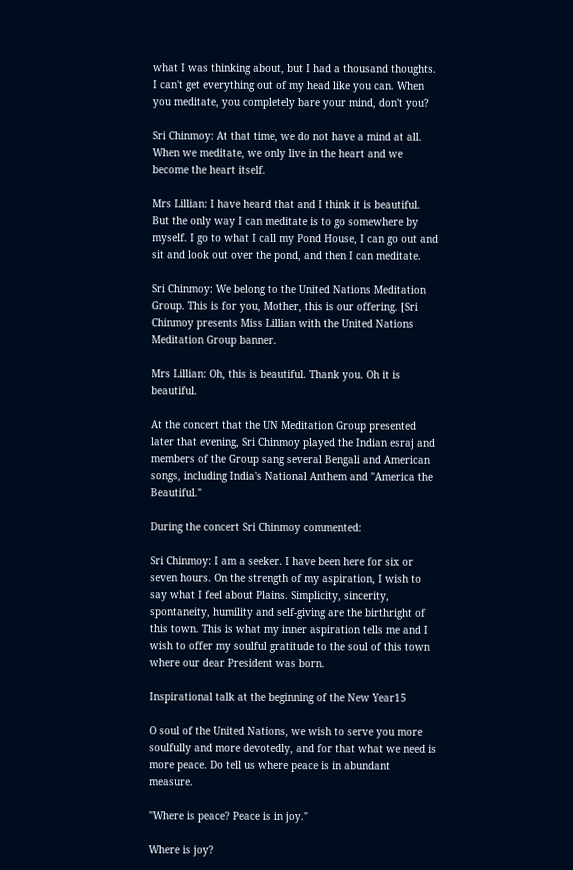what I was thinking about, but I had a thousand thoughts. I can't get everything out of my head like you can. When you meditate, you completely bare your mind, don't you?

Sri Chinmoy: At that time, we do not have a mind at all. When we meditate, we only live in the heart and we become the heart itself.

Mrs Lillian: I have heard that and I think it is beautiful. But the only way I can meditate is to go somewhere by myself. I go to what I call my Pond House, I can go out and sit and look out over the pond, and then I can meditate.

Sri Chinmoy: We belong to the United Nations Meditation Group. This is for you, Mother, this is our offering. [Sri Chinmoy presents Miss Lillian with the United Nations Meditation Group banner.

Mrs Lillian: Oh, this is beautiful. Thank you. Oh it is beautiful.

At the concert that the UN Meditation Group presented later that evening, Sri Chinmoy played the Indian esraj and members of the Group sang several Bengali and American songs, including India's National Anthem and "America the Beautiful."

During the concert Sri Chinmoy commented:

Sri Chinmoy: I am a seeker. I have been here for six or seven hours. On the strength of my aspiration, I wish to say what I feel about Plains. Simplicity, sincerity, spontaneity, humility and self-giving are the birthright of this town. This is what my inner aspiration tells me and I wish to offer my soulful gratitude to the soul of this town where our dear President was born.

Inspirational talk at the beginning of the New Year15

O soul of the United Nations, we wish to serve you more soulfully and more devotedly, and for that what we need is more peace. Do tell us where peace is in abundant measure.

"Where is peace? Peace is in joy."

Where is joy?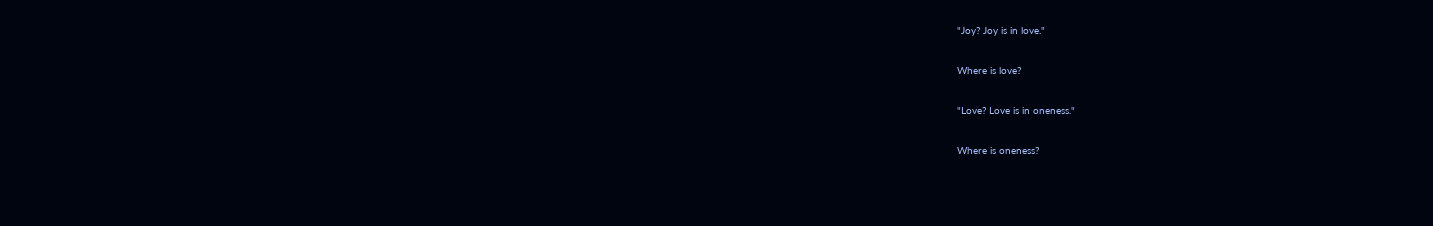"Joy? Joy is in love."

Where is love?

"Love? Love is in oneness."

Where is oneness?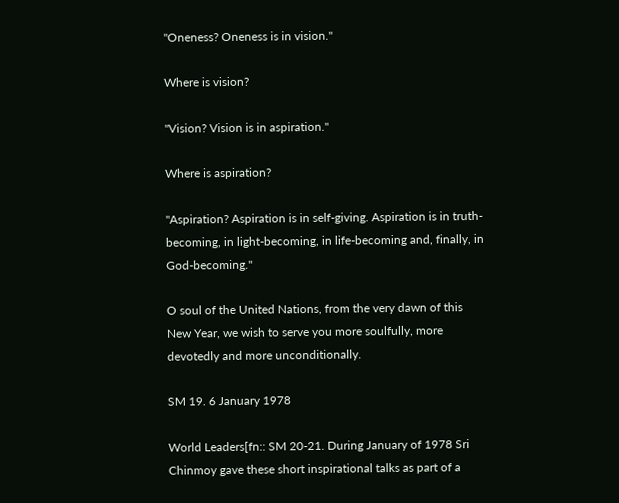"Oneness? Oneness is in vision."

Where is vision?

"Vision? Vision is in aspiration."

Where is aspiration?

"Aspiration? Aspiration is in self-giving. Aspiration is in truth-becoming, in light-becoming, in life-becoming and, finally, in God-becoming."

O soul of the United Nations, from the very dawn of this New Year, we wish to serve you more soulfully, more devotedly and more unconditionally.

SM 19. 6 January 1978

World Leaders[fn:: SM 20-21. During January of 1978 Sri Chinmoy gave these short inspirational talks as part of a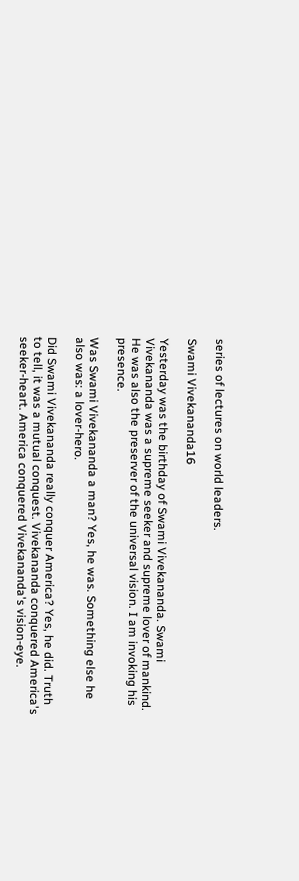series of lectures on world leaders.

Swami Vivekananda16

Yesterday was the birthday of Swami Vivekananda. Swami Vivekananda was a supreme seeker and supreme lover of mankind. He was also the preserver of the universal vision. I am invoking his presence.

Was Swami Vivekananda a man? Yes, he was. Something else he also was: a lover-hero.

Did Swami Vivekananda really conquer America? Yes, he did. Truth to tell, it was a mutual conquest. Vivekananda conquered America's seeker-heart. America conquered Vivekananda's vision-eye.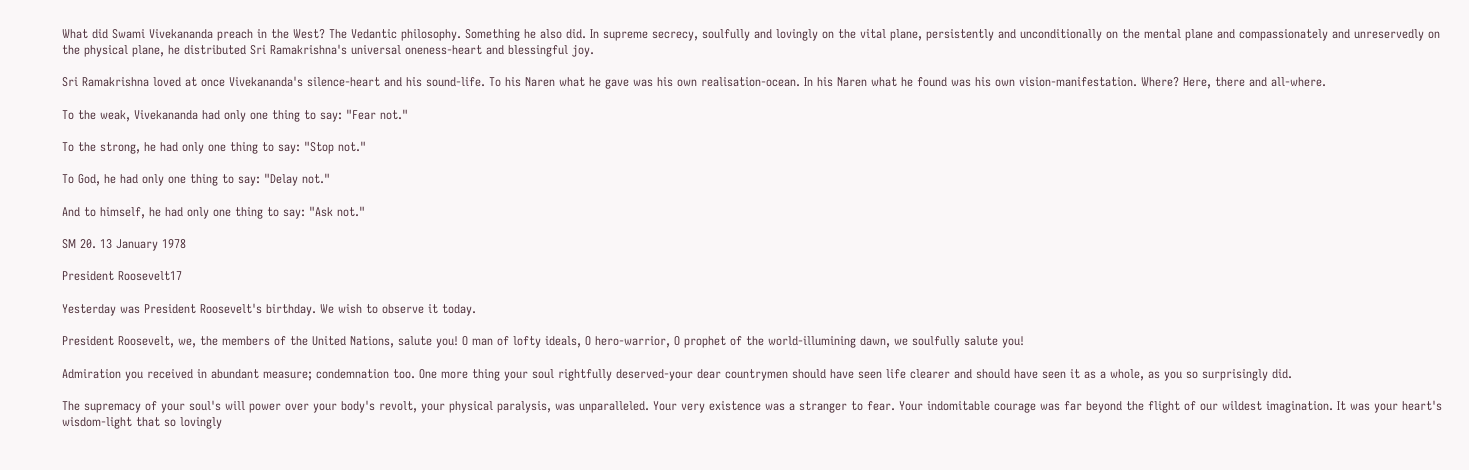What did Swami Vivekananda preach in the West? The Vedantic philosophy. Something he also did. In supreme secrecy, soulfully and lovingly on the vital plane, persistently and unconditionally on the mental plane and compassionately and unreservedly on the physical plane, he distributed Sri Ramakrishna's universal oneness-heart and blessingful joy.

Sri Ramakrishna loved at once Vivekananda's silence-heart and his sound-life. To his Naren what he gave was his own realisation-ocean. In his Naren what he found was his own vision-manifestation. Where? Here, there and all-where.

To the weak, Vivekananda had only one thing to say: "Fear not."

To the strong, he had only one thing to say: "Stop not."

To God, he had only one thing to say: "Delay not."

And to himself, he had only one thing to say: "Ask not."

SM 20. 13 January 1978

President Roosevelt17

Yesterday was President Roosevelt's birthday. We wish to observe it today.

President Roosevelt, we, the members of the United Nations, salute you! O man of lofty ideals, O hero-warrior, O prophet of the world-illumining dawn, we soulfully salute you!

Admiration you received in abundant measure; condemnation too. One more thing your soul rightfully deserved-your dear countrymen should have seen life clearer and should have seen it as a whole, as you so surprisingly did.

The supremacy of your soul's will power over your body's revolt, your physical paralysis, was unparalleled. Your very existence was a stranger to fear. Your indomitable courage was far beyond the flight of our wildest imagination. It was your heart's wisdom-light that so lovingly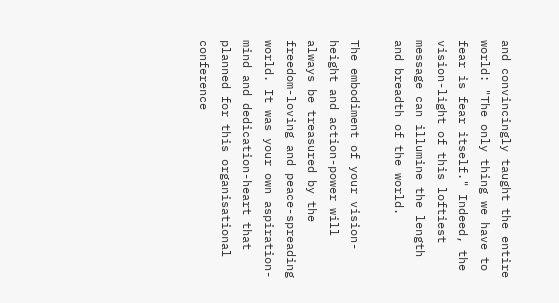and convincingly taught the entire world: "The only thing we have to fear is fear itself." Indeed, the vision-light of this loftiest message can illumine the length and breadth of the world.

The embodiment of your vision-height and action-power will always be treasured by the freedom-loving and peace-spreading world. It was your own aspiration-mind and dedication-heart that planned for this organisational conference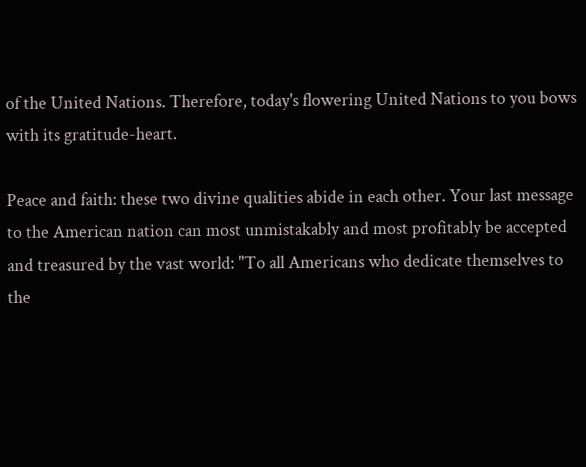of the United Nations. Therefore, today's flowering United Nations to you bows with its gratitude-heart.

Peace and faith: these two divine qualities abide in each other. Your last message to the American nation can most unmistakably and most profitably be accepted and treasured by the vast world: "To all Americans who dedicate themselves to the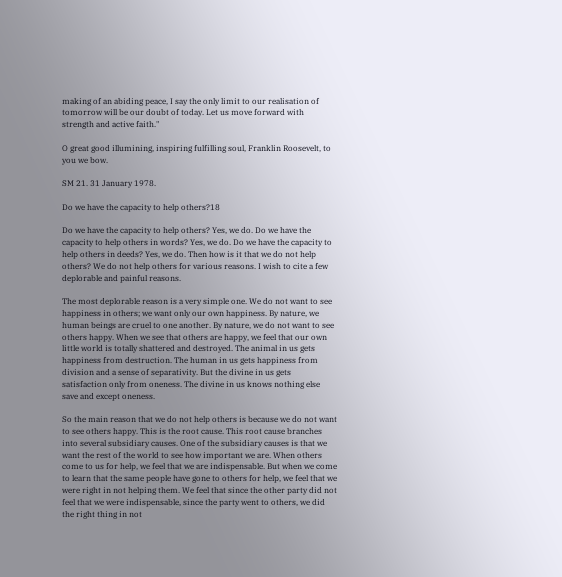making of an abiding peace, I say the only limit to our realisation of tomorrow will be our doubt of today. Let us move forward with strength and active faith."

O great good illumining, inspiring fulfilling soul, Franklin Roosevelt, to you we bow.

SM 21. 31 January 1978.

Do we have the capacity to help others?18

Do we have the capacity to help others? Yes, we do. Do we have the capacity to help others in words? Yes, we do. Do we have the capacity to help others in deeds? Yes, we do. Then how is it that we do not help others? We do not help others for various reasons. I wish to cite a few deplorable and painful reasons.

The most deplorable reason is a very simple one. We do not want to see happiness in others; we want only our own happiness. By nature, we human beings are cruel to one another. By nature, we do not want to see others happy. When we see that others are happy, we feel that our own little world is totally shattered and destroyed. The animal in us gets happiness from destruction. The human in us gets happiness from division and a sense of separativity. But the divine in us gets satisfaction only from oneness. The divine in us knows nothing else save and except oneness.

So the main reason that we do not help others is because we do not want to see others happy. This is the root cause. This root cause branches into several subsidiary causes. One of the subsidiary causes is that we want the rest of the world to see how important we are. When others come to us for help, we feel that we are indispensable. But when we come to learn that the same people have gone to others for help, we feel that we were right in not helping them. We feel that since the other party did not feel that we were indispensable, since the party went to others, we did the right thing in not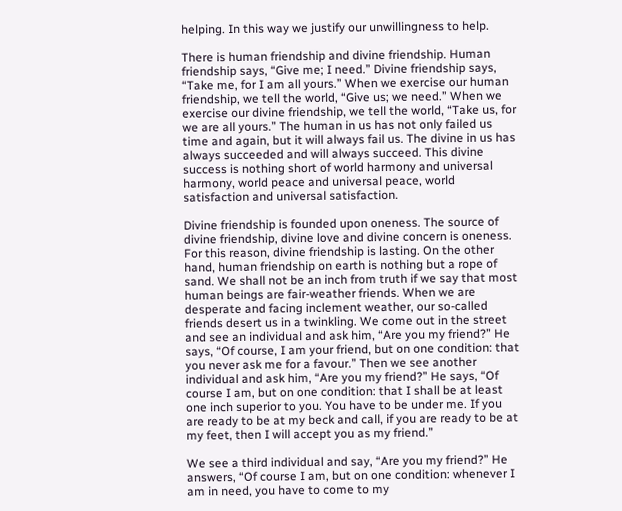helping. In this way we justify our unwillingness to help.

There is human friendship and divine friendship. Human friendship says, “Give me; I need.” Divine friendship says, “Take me, for I am all yours.” When we exercise our human friendship, we tell the world, “Give us; we need.” When we exercise our divine friendship, we tell the world, “Take us, for we are all yours.” The human in us has not only failed us time and again, but it will always fail us. The divine in us has always succeeded and will always succeed. This divine success is nothing short of world harmony and universal harmony, world peace and universal peace, world satisfaction and universal satisfaction.

Divine friendship is founded upon oneness. The source of divine friendship, divine love and divine concern is oneness. For this reason, divine friendship is lasting. On the other hand, human friendship on earth is nothing but a rope of sand. We shall not be an inch from truth if we say that most human beings are fair-weather friends. When we are desperate and facing inclement weather, our so-called friends desert us in a twinkling. We come out in the street and see an individual and ask him, “Are you my friend?” He says, “Of course, I am your friend, but on one condition: that you never ask me for a favour.” Then we see another individual and ask him, “Are you my friend?” He says, “Of course I am, but on one condition: that I shall be at least one inch superior to you. You have to be under me. If you are ready to be at my beck and call, if you are ready to be at my feet, then I will accept you as my friend.”

We see a third individual and say, “Are you my friend?” He answers, “Of course I am, but on one condition: whenever I am in need, you have to come to my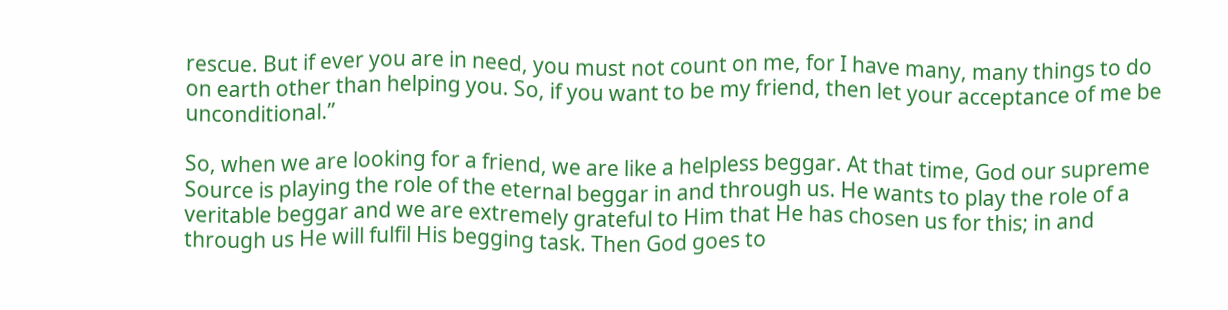rescue. But if ever you are in need, you must not count on me, for I have many, many things to do on earth other than helping you. So, if you want to be my friend, then let your acceptance of me be unconditional.”

So, when we are looking for a friend, we are like a helpless beggar. At that time, God our supreme Source is playing the role of the eternal beggar in and through us. He wants to play the role of a veritable beggar and we are extremely grateful to Him that He has chosen us for this; in and through us He will fulfil His begging task. Then God goes to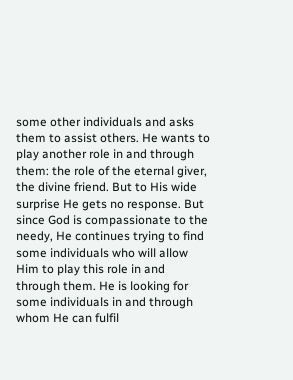some other individuals and asks them to assist others. He wants to play another role in and through them: the role of the eternal giver, the divine friend. But to His wide surprise He gets no response. But since God is compassionate to the needy, He continues trying to find some individuals who will allow Him to play this role in and through them. He is looking for some individuals in and through whom He can fulfil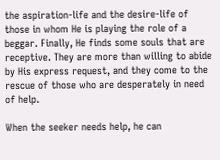the aspiration-life and the desire-life of those in whom He is playing the role of a beggar. Finally, He finds some souls that are receptive. They are more than willing to abide by His express request, and they come to the rescue of those who are desperately in need of help.

When the seeker needs help, he can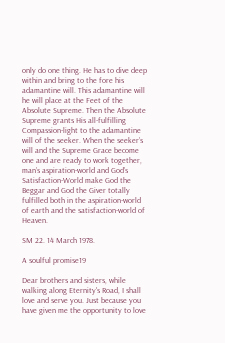only do one thing. He has to dive deep within and bring to the fore his adamantine will. This adamantine will he will place at the Feet of the Absolute Supreme. Then the Absolute Supreme grants His all-fulfilling Compassion-light to the adamantine will of the seeker. When the seeker’s will and the Supreme Grace become one and are ready to work together, man’s aspiration-world and God’s Satisfaction-World make God the Beggar and God the Giver totally fulfilled both in the aspiration-world of earth and the satisfaction-world of Heaven.

SM 22. 14 March 1978.

A soulful promise19

Dear brothers and sisters, while walking along Eternity's Road, I shall love and serve you. Just because you have given me the opportunity to love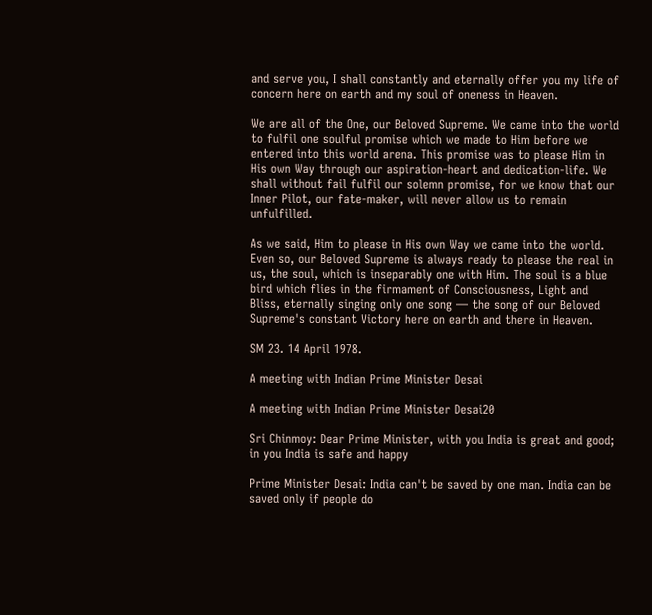and serve you, I shall constantly and eternally offer you my life of concern here on earth and my soul of oneness in Heaven.

We are all of the One, our Beloved Supreme. We came into the world to fulfil one soulful promise which we made to Him before we entered into this world arena. This promise was to please Him in His own Way through our aspiration-heart and dedication-life. We shall without fail fulfil our solemn promise, for we know that our Inner Pilot, our fate-maker, will never allow us to remain unfulfilled.

As we said, Him to please in His own Way we came into the world. Even so, our Beloved Supreme is always ready to please the real in us, the soul, which is inseparably one with Him. The soul is a blue bird which flies in the firmament of Consciousness, Light and Bliss, eternally singing only one song — the song of our Beloved Supreme's constant Victory here on earth and there in Heaven.

SM 23. 14 April 1978.

A meeting with Indian Prime Minister Desai

A meeting with Indian Prime Minister Desai20

Sri Chinmoy: Dear Prime Minister, with you India is great and good; in you India is safe and happy

Prime Minister Desai: India can't be saved by one man. India can be saved only if people do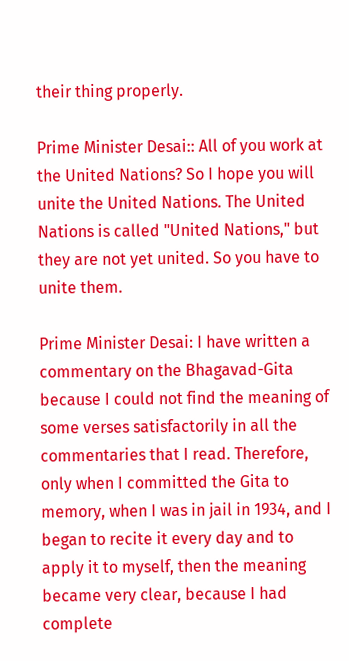their thing properly.

Prime Minister Desai:: All of you work at the United Nations? So I hope you will unite the United Nations. The United Nations is called "United Nations," but they are not yet united. So you have to unite them.

Prime Minister Desai: I have written a commentary on the Bhagavad-Gita because I could not find the meaning of some verses satisfactorily in all the commentaries that I read. Therefore, only when I committed the Gita to memory, when I was in jail in 1934, and I began to recite it every day and to apply it to myself, then the meaning became very clear, because I had complete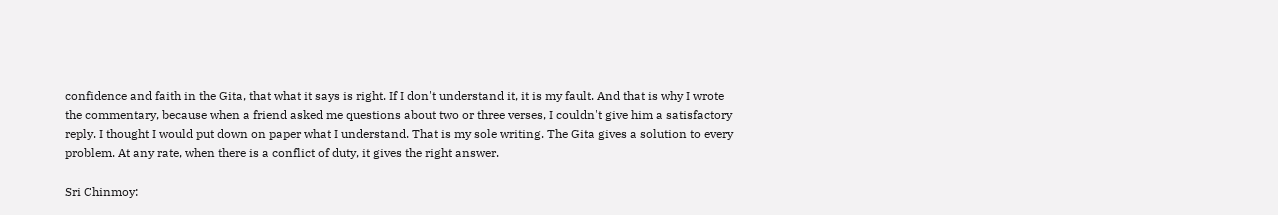confidence and faith in the Gita, that what it says is right. If I don't understand it, it is my fault. And that is why I wrote the commentary, because when a friend asked me questions about two or three verses, I couldn't give him a satisfactory reply. I thought I would put down on paper what I understand. That is my sole writing. The Gita gives a solution to every problem. At any rate, when there is a conflict of duty, it gives the right answer.

Sri Chinmoy: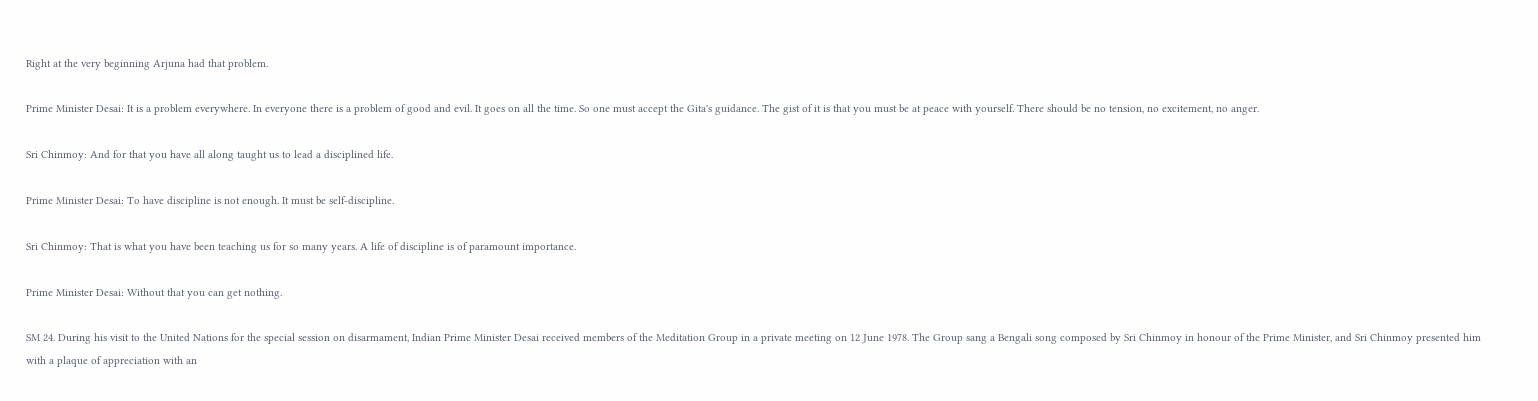Right at the very beginning Arjuna had that problem.

Prime Minister Desai: It is a problem everywhere. In everyone there is a problem of good and evil. It goes on all the time. So one must accept the Gita's guidance. The gist of it is that you must be at peace with yourself. There should be no tension, no excitement, no anger.

Sri Chinmoy: And for that you have all along taught us to lead a disciplined life.

Prime Minister Desai: To have discipline is not enough. It must be self-discipline.

Sri Chinmoy: That is what you have been teaching us for so many years. A life of discipline is of paramount importance.

Prime Minister Desai: Without that you can get nothing.

SM 24. During his visit to the United Nations for the special session on disarmament, Indian Prime Minister Desai received members of the Meditation Group in a private meeting on 12 June 1978. The Group sang a Bengali song composed by Sri Chinmoy in honour of the Prime Minister, and Sri Chinmoy presented him with a plaque of appreciation with an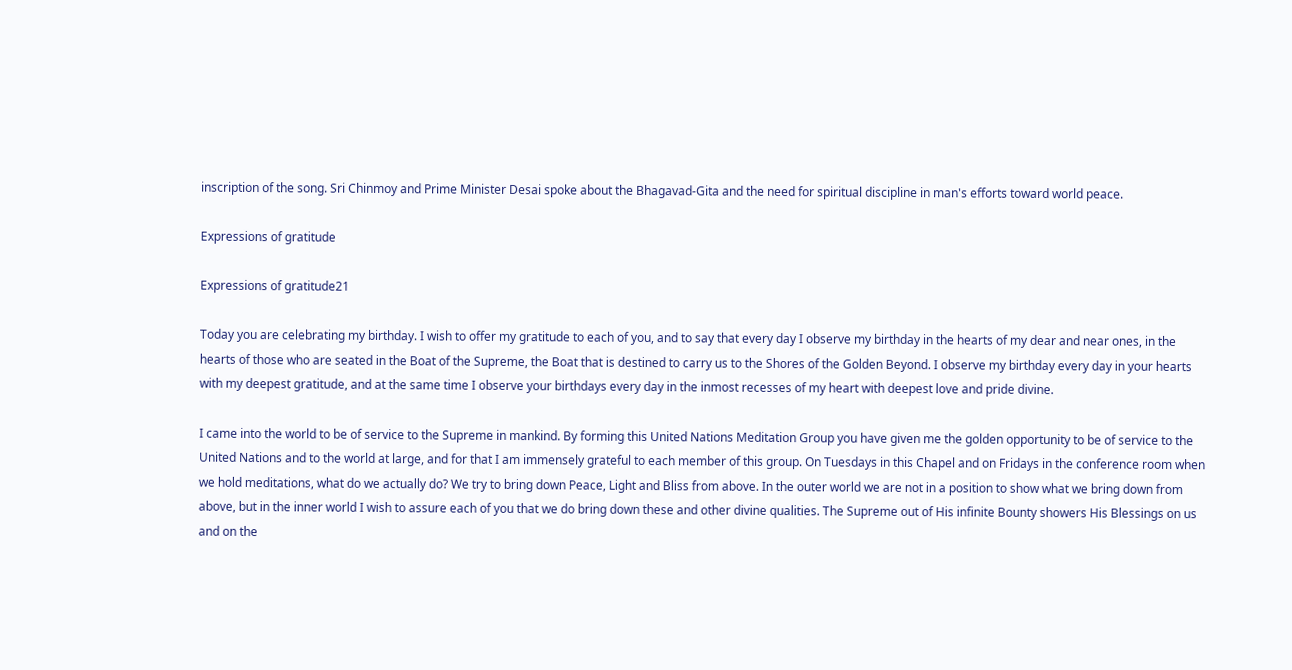inscription of the song. Sri Chinmoy and Prime Minister Desai spoke about the Bhagavad-Gita and the need for spiritual discipline in man's efforts toward world peace.

Expressions of gratitude

Expressions of gratitude21

Today you are celebrating my birthday. I wish to offer my gratitude to each of you, and to say that every day I observe my birthday in the hearts of my dear and near ones, in the hearts of those who are seated in the Boat of the Supreme, the Boat that is destined to carry us to the Shores of the Golden Beyond. I observe my birthday every day in your hearts with my deepest gratitude, and at the same time I observe your birthdays every day in the inmost recesses of my heart with deepest love and pride divine.

I came into the world to be of service to the Supreme in mankind. By forming this United Nations Meditation Group you have given me the golden opportunity to be of service to the United Nations and to the world at large, and for that I am immensely grateful to each member of this group. On Tuesdays in this Chapel and on Fridays in the conference room when we hold meditations, what do we actually do? We try to bring down Peace, Light and Bliss from above. In the outer world we are not in a position to show what we bring down from above, but in the inner world I wish to assure each of you that we do bring down these and other divine qualities. The Supreme out of His infinite Bounty showers His Blessings on us and on the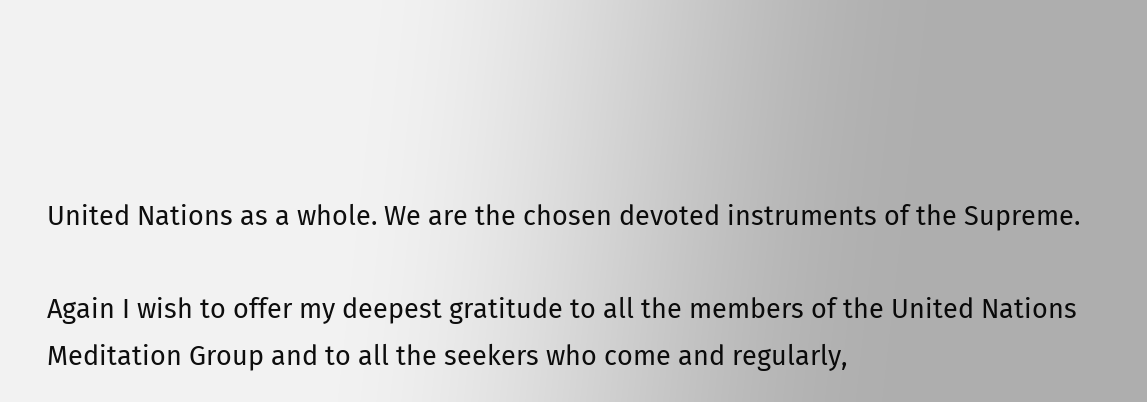United Nations as a whole. We are the chosen devoted instruments of the Supreme.

Again I wish to offer my deepest gratitude to all the members of the United Nations Meditation Group and to all the seekers who come and regularly,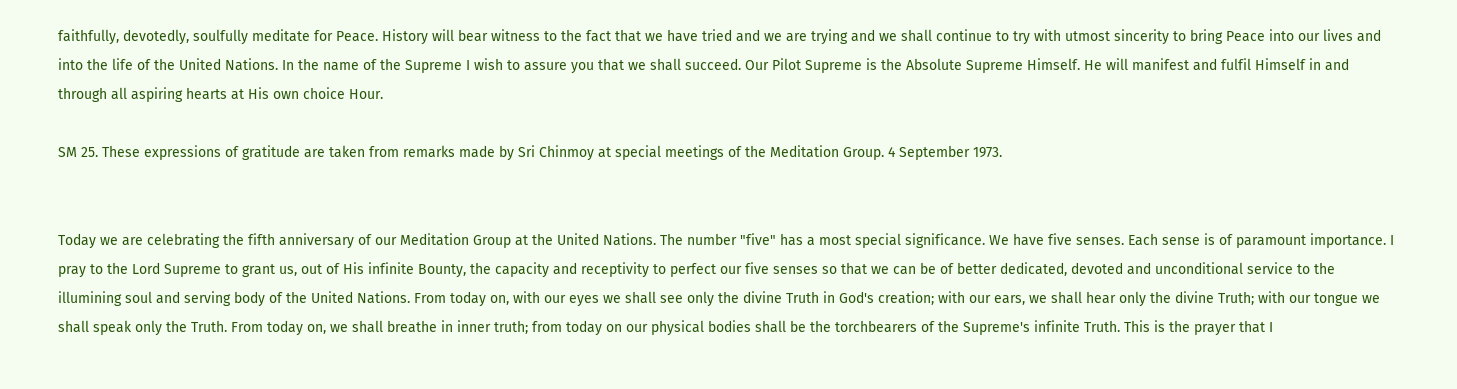faithfully, devotedly, soulfully meditate for Peace. History will bear witness to the fact that we have tried and we are trying and we shall continue to try with utmost sincerity to bring Peace into our lives and into the life of the United Nations. In the name of the Supreme I wish to assure you that we shall succeed. Our Pilot Supreme is the Absolute Supreme Himself. He will manifest and fulfil Himself in and through all aspiring hearts at His own choice Hour.

SM 25. These expressions of gratitude are taken from remarks made by Sri Chinmoy at special meetings of the Meditation Group. 4 September 1973.


Today we are celebrating the fifth anniversary of our Meditation Group at the United Nations. The number "five" has a most special significance. We have five senses. Each sense is of paramount importance. I pray to the Lord Supreme to grant us, out of His infinite Bounty, the capacity and receptivity to perfect our five senses so that we can be of better dedicated, devoted and unconditional service to the illumining soul and serving body of the United Nations. From today on, with our eyes we shall see only the divine Truth in God's creation; with our ears, we shall hear only the divine Truth; with our tongue we shall speak only the Truth. From today on, we shall breathe in inner truth; from today on our physical bodies shall be the torchbearers of the Supreme's infinite Truth. This is the prayer that I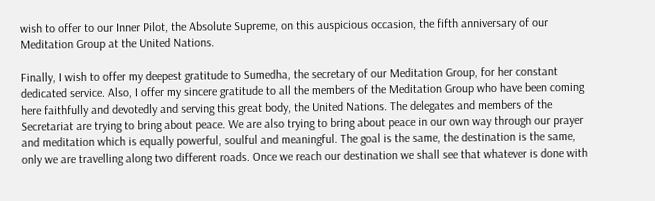wish to offer to our Inner Pilot, the Absolute Supreme, on this auspicious occasion, the fifth anniversary of our Meditation Group at the United Nations.

Finally, I wish to offer my deepest gratitude to Sumedha, the secretary of our Meditation Group, for her constant dedicated service. Also, I offer my sincere gratitude to all the members of the Meditation Group who have been coming here faithfully and devotedly and serving this great body, the United Nations. The delegates and members of the Secretariat are trying to bring about peace. We are also trying to bring about peace in our own way through our prayer and meditation which is equally powerful, soulful and meaningful. The goal is the same, the destination is the same, only we are travelling along two different roads. Once we reach our destination we shall see that whatever is done with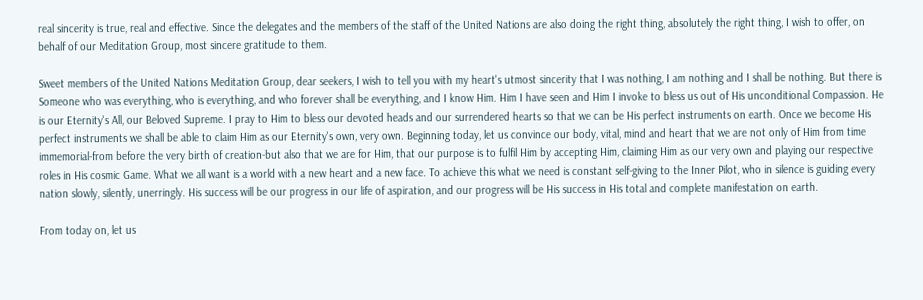real sincerity is true, real and effective. Since the delegates and the members of the staff of the United Nations are also doing the right thing, absolutely the right thing, I wish to offer, on behalf of our Meditation Group, most sincere gratitude to them.

Sweet members of the United Nations Meditation Group, dear seekers, I wish to tell you with my heart's utmost sincerity that I was nothing, I am nothing and I shall be nothing. But there is Someone who was everything, who is everything, and who forever shall be everything, and I know Him. Him I have seen and Him I invoke to bless us out of His unconditional Compassion. He is our Eternity's All, our Beloved Supreme. I pray to Him to bless our devoted heads and our surrendered hearts so that we can be His perfect instruments on earth. Once we become His perfect instruments we shall be able to claim Him as our Eternity's own, very own. Beginning today, let us convince our body, vital, mind and heart that we are not only of Him from time immemorial-from before the very birth of creation-but also that we are for Him, that our purpose is to fulfil Him by accepting Him, claiming Him as our very own and playing our respective roles in His cosmic Game. What we all want is a world with a new heart and a new face. To achieve this what we need is constant self-giving to the Inner Pilot, who in silence is guiding every nation slowly, silently, unerringly. His success will be our progress in our life of aspiration, and our progress will be His success in His total and complete manifestation on earth.

From today on, let us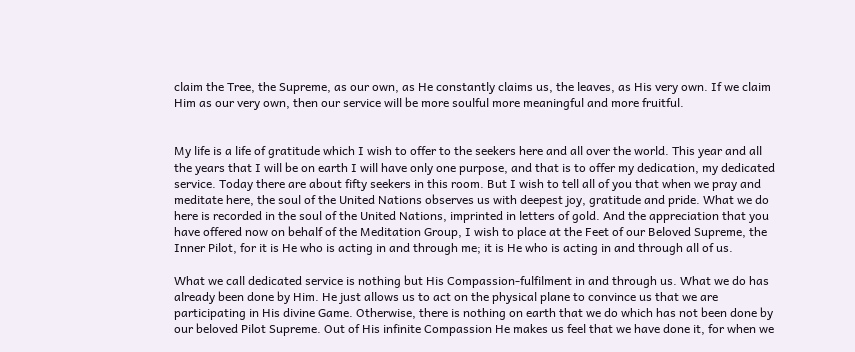claim the Tree, the Supreme, as our own, as He constantly claims us, the leaves, as His very own. If we claim Him as our very own, then our service will be more soulful more meaningful and more fruitful.


My life is a life of gratitude which I wish to offer to the seekers here and all over the world. This year and all the years that I will be on earth I will have only one purpose, and that is to offer my dedication, my dedicated service. Today there are about fifty seekers in this room. But I wish to tell all of you that when we pray and meditate here, the soul of the United Nations observes us with deepest joy, gratitude and pride. What we do here is recorded in the soul of the United Nations, imprinted in letters of gold. And the appreciation that you have offered now on behalf of the Meditation Group, I wish to place at the Feet of our Beloved Supreme, the Inner Pilot, for it is He who is acting in and through me; it is He who is acting in and through all of us.

What we call dedicated service is nothing but His Compassion-fulfilment in and through us. What we do has already been done by Him. He just allows us to act on the physical plane to convince us that we are participating in His divine Game. Otherwise, there is nothing on earth that we do which has not been done by our beloved Pilot Supreme. Out of His infinite Compassion He makes us feel that we have done it, for when we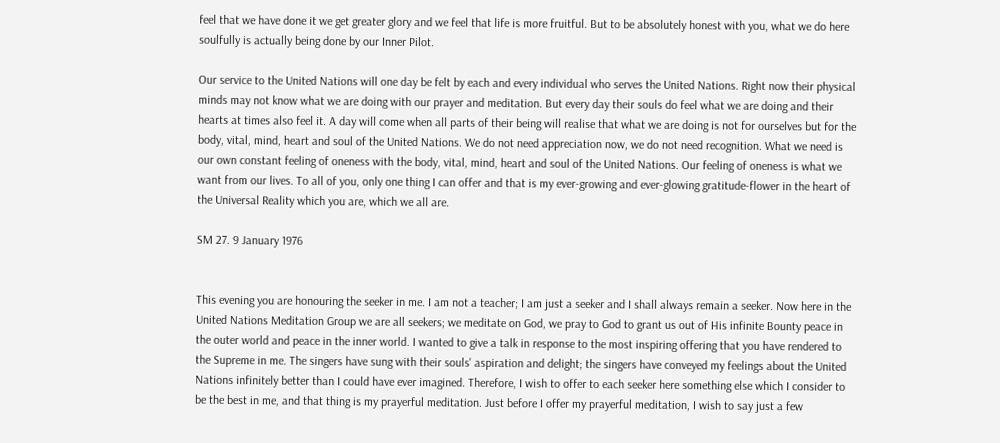feel that we have done it we get greater glory and we feel that life is more fruitful. But to be absolutely honest with you, what we do here soulfully is actually being done by our Inner Pilot.

Our service to the United Nations will one day be felt by each and every individual who serves the United Nations. Right now their physical minds may not know what we are doing with our prayer and meditation. But every day their souls do feel what we are doing and their hearts at times also feel it. A day will come when all parts of their being will realise that what we are doing is not for ourselves but for the body, vital, mind, heart and soul of the United Nations. We do not need appreciation now, we do not need recognition. What we need is our own constant feeling of oneness with the body, vital, mind, heart and soul of the United Nations. Our feeling of oneness is what we want from our lives. To all of you, only one thing I can offer and that is my ever-growing and ever-glowing gratitude-flower in the heart of the Universal Reality which you are, which we all are.

SM 27. 9 January 1976


This evening you are honouring the seeker in me. I am not a teacher; I am just a seeker and I shall always remain a seeker. Now here in the United Nations Meditation Group we are all seekers; we meditate on God, we pray to God to grant us out of His infinite Bounty peace in the outer world and peace in the inner world. I wanted to give a talk in response to the most inspiring offering that you have rendered to the Supreme in me. The singers have sung with their souls' aspiration and delight; the singers have conveyed my feelings about the United Nations infinitely better than I could have ever imagined. Therefore, I wish to offer to each seeker here something else which I consider to be the best in me, and that thing is my prayerful meditation. Just before I offer my prayerful meditation, I wish to say just a few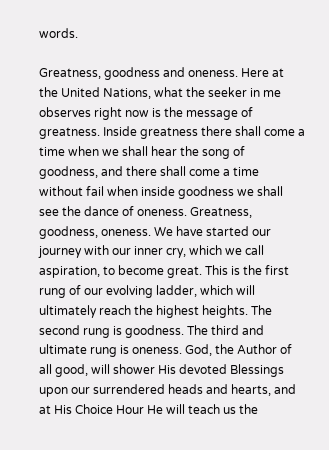words.

Greatness, goodness and oneness. Here at the United Nations, what the seeker in me observes right now is the message of greatness. Inside greatness there shall come a time when we shall hear the song of goodness, and there shall come a time without fail when inside goodness we shall see the dance of oneness. Greatness, goodness, oneness. We have started our journey with our inner cry, which we call aspiration, to become great. This is the first rung of our evolving ladder, which will ultimately reach the highest heights. The second rung is goodness. The third and ultimate rung is oneness. God, the Author of all good, will shower His devoted Blessings upon our surrendered heads and hearts, and at His Choice Hour He will teach us the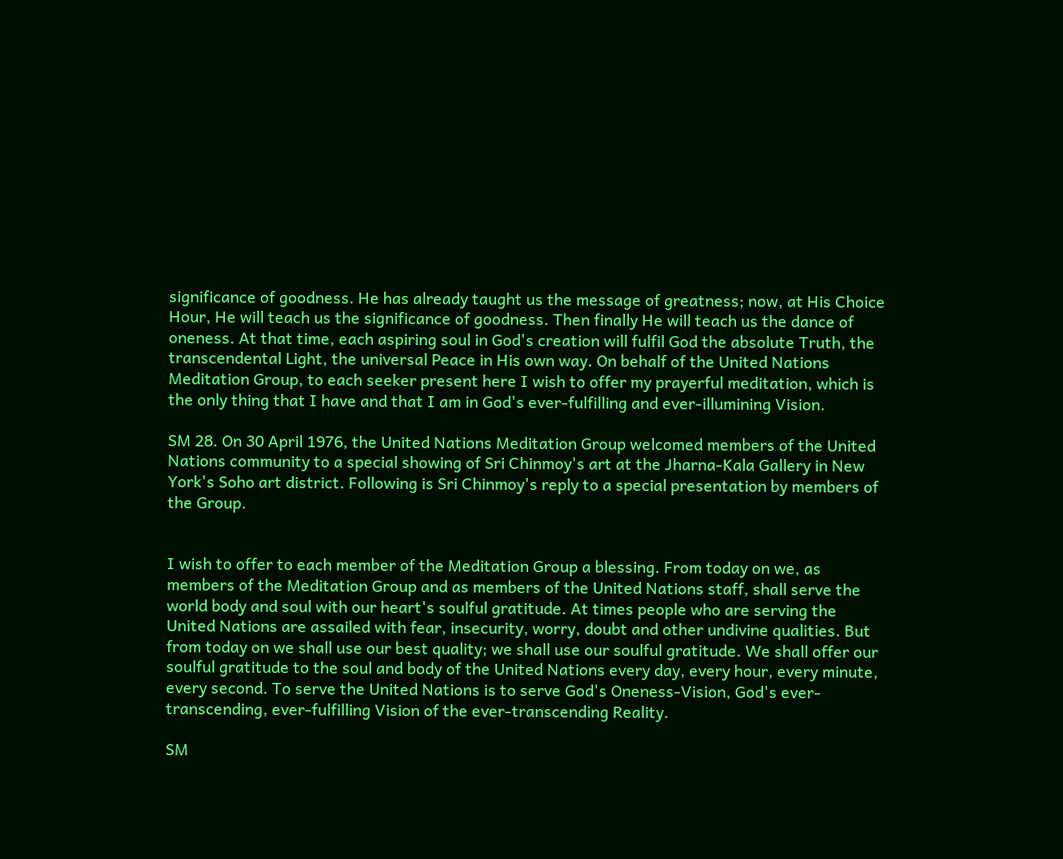significance of goodness. He has already taught us the message of greatness; now, at His Choice Hour, He will teach us the significance of goodness. Then finally He will teach us the dance of oneness. At that time, each aspiring soul in God's creation will fulfil God the absolute Truth, the transcendental Light, the universal Peace in His own way. On behalf of the United Nations Meditation Group, to each seeker present here I wish to offer my prayerful meditation, which is the only thing that I have and that I am in God's ever-fulfilling and ever-illumining Vision.

SM 28. On 30 April 1976, the United Nations Meditation Group welcomed members of the United Nations community to a special showing of Sri Chinmoy's art at the Jharna-Kala Gallery in New York's Soho art district. Following is Sri Chinmoy's reply to a special presentation by members of the Group.


I wish to offer to each member of the Meditation Group a blessing. From today on we, as members of the Meditation Group and as members of the United Nations staff, shall serve the world body and soul with our heart's soulful gratitude. At times people who are serving the United Nations are assailed with fear, insecurity, worry, doubt and other undivine qualities. But from today on we shall use our best quality; we shall use our soulful gratitude. We shall offer our soulful gratitude to the soul and body of the United Nations every day, every hour, every minute, every second. To serve the United Nations is to serve God's Oneness-Vision, God's ever-transcending, ever-fulfilling Vision of the ever-transcending Reality.

SM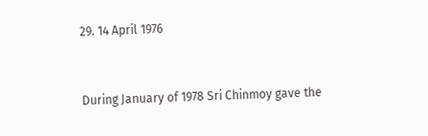29. 14 April 1976


During January of 1978 Sri Chinmoy gave the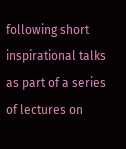following short inspirational talks as part of a series of lectures on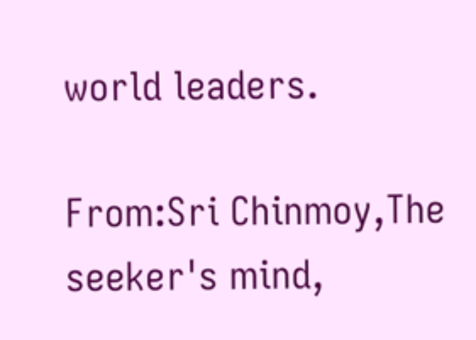world leaders.

From:Sri Chinmoy,The seeker's mind,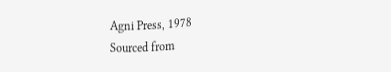Agni Press, 1978
Sourced from